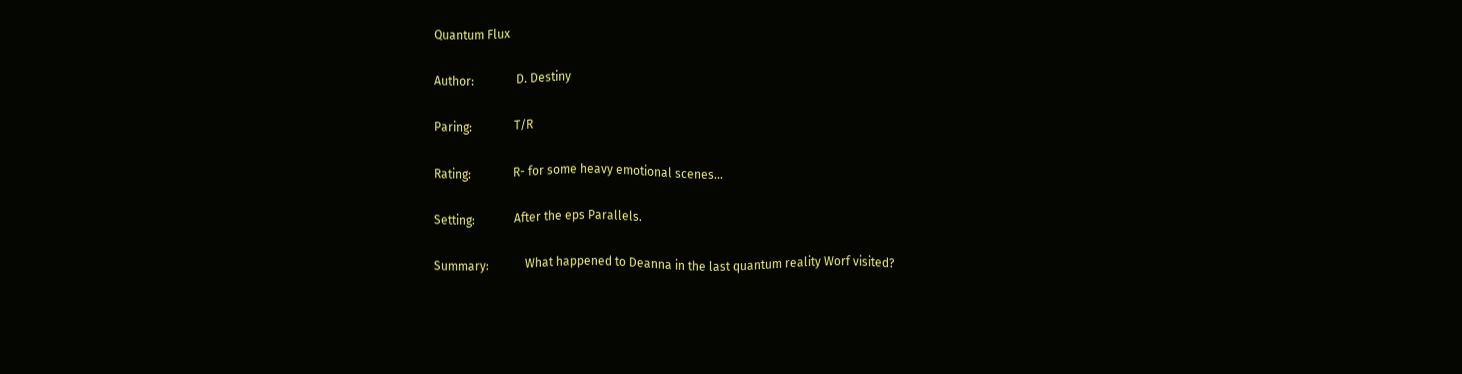Quantum Flux

Author:              D. Destiny

Paring:              T/R

Rating:              R- for some heavy emotional scenes...

Setting:             After the eps Parallels.

Summary:            What happened to Deanna in the last quantum reality Worf visited?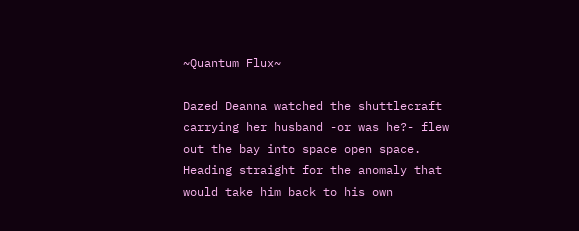~Quantum Flux~

Dazed Deanna watched the shuttlecraft carrying her husband -or was he?- flew out the bay into space open space. Heading straight for the anomaly that would take him back to his own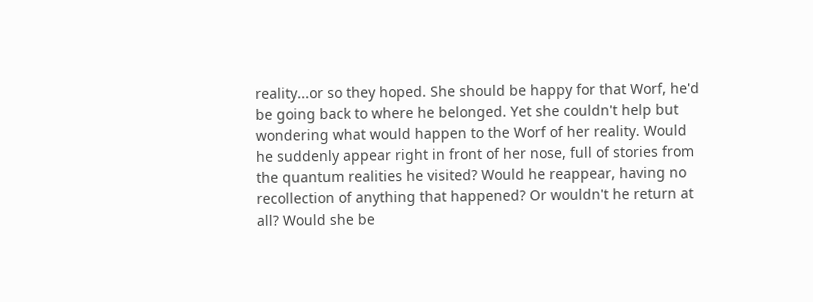reality...or so they hoped. She should be happy for that Worf, he'd be going back to where he belonged. Yet she couldn't help but wondering what would happen to the Worf of her reality. Would he suddenly appear right in front of her nose, full of stories from the quantum realities he visited? Would he reappear, having no recollection of anything that happened? Or wouldn't he return at all? Would she be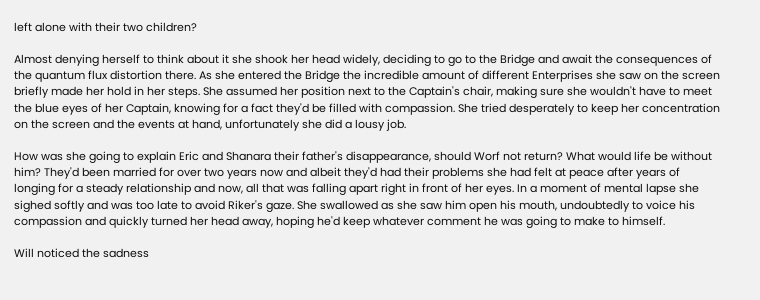left alone with their two children?

Almost denying herself to think about it she shook her head widely, deciding to go to the Bridge and await the consequences of the quantum flux distortion there. As she entered the Bridge the incredible amount of different Enterprises she saw on the screen briefly made her hold in her steps. She assumed her position next to the Captain's chair, making sure she wouldn't have to meet the blue eyes of her Captain, knowing for a fact they'd be filled with compassion. She tried desperately to keep her concentration on the screen and the events at hand, unfortunately she did a lousy job.

How was she going to explain Eric and Shanara their father's disappearance, should Worf not return? What would life be without him? They'd been married for over two years now and albeit they'd had their problems she had felt at peace after years of longing for a steady relationship and now, all that was falling apart right in front of her eyes. In a moment of mental lapse she sighed softly and was too late to avoid Riker's gaze. She swallowed as she saw him open his mouth, undoubtedly to voice his compassion and quickly turned her head away, hoping he'd keep whatever comment he was going to make to himself.

Will noticed the sadness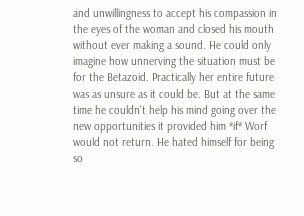and unwillingness to accept his compassion in the eyes of the woman and closed his mouth without ever making a sound. He could only imagine how unnerving the situation must be for the Betazoid. Practically her entire future was as unsure as it could be. But at the same time he couldn't help his mind going over the new opportunities it provided him *if* Worf would not return. He hated himself for being so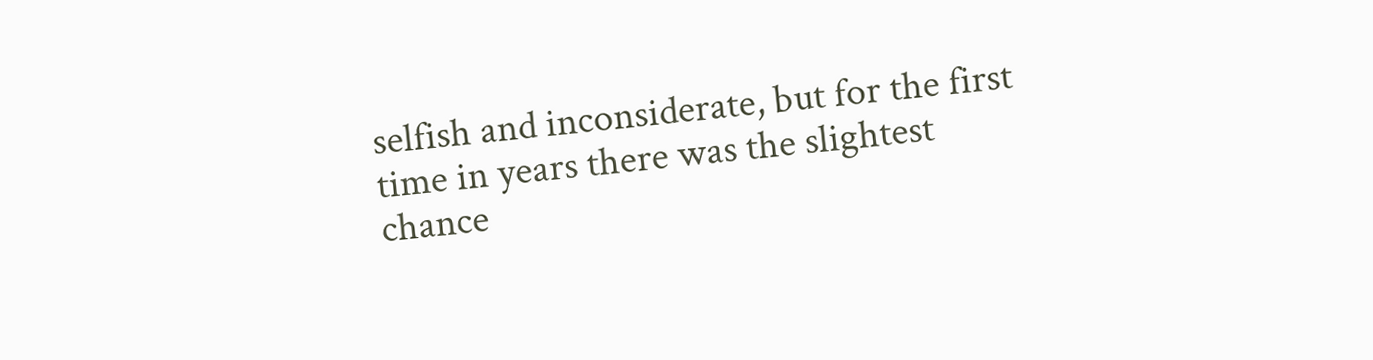selfish and inconsiderate, but for the first time in years there was the slightest chance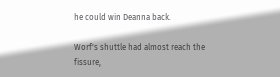he could win Deanna back.

Worf's shuttle had almost reach the fissure,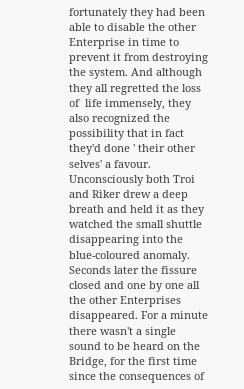fortunately they had been able to disable the other Enterprise in time to prevent it from destroying the system. And although they all regretted the loss of  life immensely, they also recognized the possibility that in fact they'd done ' their other selves' a favour. Unconsciously both Troi and Riker drew a deep breath and held it as they watched the small shuttle disappearing into the blue-coloured anomaly. Seconds later the fissure closed and one by one all the other Enterprises disappeared. For a minute there wasn't a single sound to be heard on the Bridge, for the first time since the consequences of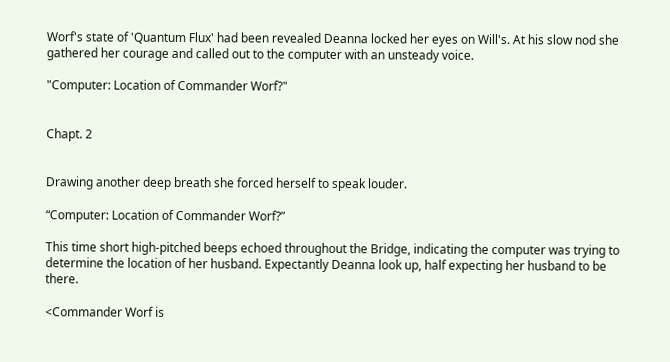Worf's state of 'Quantum Flux' had been revealed Deanna locked her eyes on Will's. At his slow nod she gathered her courage and called out to the computer with an unsteady voice.

"Computer: Location of Commander Worf?"


Chapt. 2


Drawing another deep breath she forced herself to speak louder.

“Computer: Location of Commander Worf?”

This time short high-pitched beeps echoed throughout the Bridge, indicating the computer was trying to determine the location of her husband. Expectantly Deanna look up, half expecting her husband to be there.

<Commander Worf is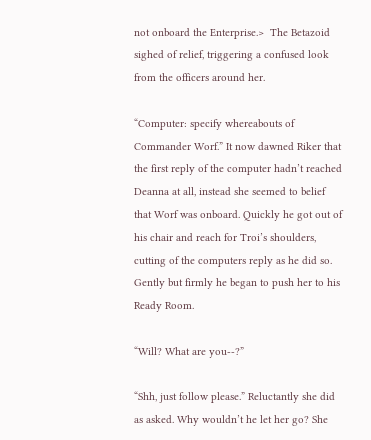not onboard the Enterprise.>  The Betazoid sighed of relief, triggering a confused look from the officers around her.

“Computer: specify whereabouts of Commander Worf.” It now dawned Riker that the first reply of the computer hadn’t reached Deanna at all, instead she seemed to belief that Worf was onboard. Quickly he got out of his chair and reach for Troi’s shoulders, cutting of the computers reply as he did so. Gently but firmly he began to push her to his Ready Room.

“Will? What are you--?”

“Shh, just follow please.” Reluctantly she did as asked. Why wouldn’t he let her go? She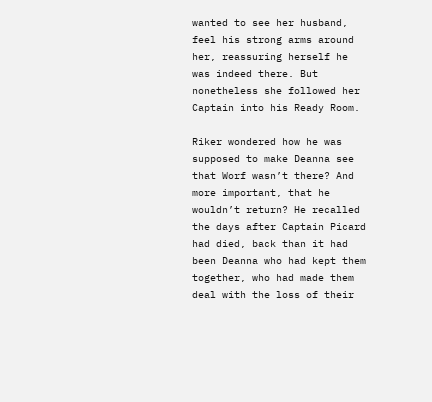wanted to see her husband, feel his strong arms around her, reassuring herself he was indeed there. But nonetheless she followed her Captain into his Ready Room.

Riker wondered how he was supposed to make Deanna see that Worf wasn’t there? And more important, that he wouldn’t return? He recalled the days after Captain Picard had died, back than it had been Deanna who had kept them together, who had made them deal with the loss of their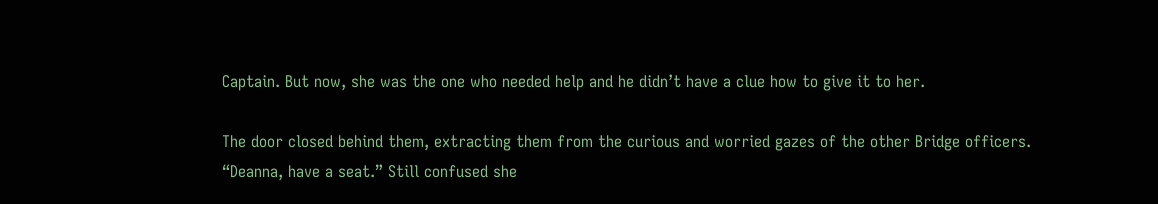Captain. But now, she was the one who needed help and he didn’t have a clue how to give it to her.

The door closed behind them, extracting them from the curious and worried gazes of the other Bridge officers. “Deanna, have a seat.” Still confused she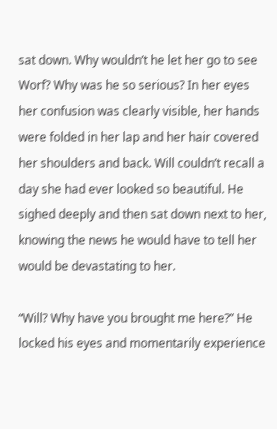sat down. Why wouldn’t he let her go to see Worf? Why was he so serious? In her eyes her confusion was clearly visible, her hands were folded in her lap and her hair covered her shoulders and back. Will couldn’t recall a day she had ever looked so beautiful. He sighed deeply and then sat down next to her, knowing the news he would have to tell her would be devastating to her.

“Will? Why have you brought me here?” He locked his eyes and momentarily experience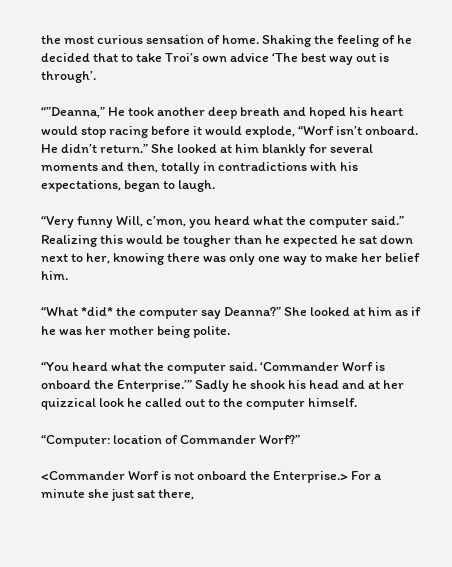the most curious sensation of home. Shaking the feeling of he decided that to take Troi’s own advice ‘The best way out is through’.

“”Deanna,” He took another deep breath and hoped his heart would stop racing before it would explode, “Worf isn’t onboard. He didn’t return.” She looked at him blankly for several moments and then, totally in contradictions with his expectations, began to laugh.

“Very funny Will, c’mon, you heard what the computer said.” Realizing this would be tougher than he expected he sat down next to her, knowing there was only one way to make her belief him.

“What *did* the computer say Deanna?” She looked at him as if he was her mother being polite.

“You heard what the computer said. ‘Commander Worf is onboard the Enterprise.’” Sadly he shook his head and at her quizzical look he called out to the computer himself.

“Computer: location of Commander Worf?”

<Commander Worf is not onboard the Enterprise.> For a minute she just sat there,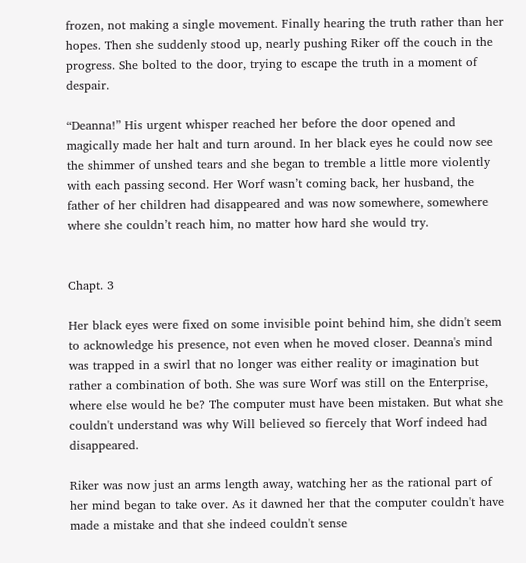frozen, not making a single movement. Finally hearing the truth rather than her hopes. Then she suddenly stood up, nearly pushing Riker off the couch in the progress. She bolted to the door, trying to escape the truth in a moment of despair.

“Deanna!” His urgent whisper reached her before the door opened and magically made her halt and turn around. In her black eyes he could now see the shimmer of unshed tears and she began to tremble a little more violently with each passing second. Her Worf wasn’t coming back, her husband, the father of her children had disappeared and was now somewhere, somewhere where she couldn’t reach him, no matter how hard she would try.


Chapt. 3

Her black eyes were fixed on some invisible point behind him, she didn't seem to acknowledge his presence, not even when he moved closer. Deanna's mind was trapped in a swirl that no longer was either reality or imagination but rather a combination of both. She was sure Worf was still on the Enterprise, where else would he be? The computer must have been mistaken. But what she couldn't understand was why Will believed so fiercely that Worf indeed had disappeared.

Riker was now just an arms length away, watching her as the rational part of her mind began to take over. As it dawned her that the computer couldn't have made a mistake and that she indeed couldn't sense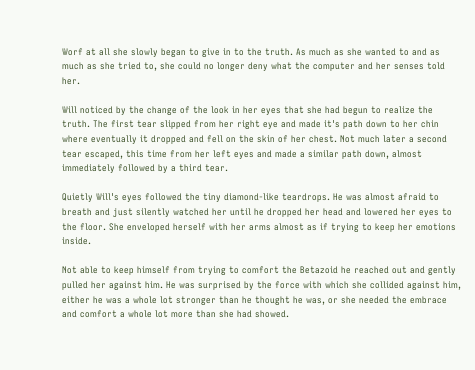Worf at all she slowly began to give in to the truth. As much as she wanted to and as much as she tried to, she could no longer deny what the computer and her senses told her.

Will noticed by the change of the look in her eyes that she had begun to realize the truth. The first tear slipped from her right eye and made it's path down to her chin where eventually it dropped and fell on the skin of her chest. Not much later a second tear escaped, this time from her left eyes and made a similar path down, almost immediately followed by a third tear.

Quietly Will's eyes followed the tiny diamond-like teardrops. He was almost afraid to breath and just silently watched her until he dropped her head and lowered her eyes to the floor. She enveloped herself with her arms almost as if trying to keep her emotions inside.

Not able to keep himself from trying to comfort the Betazoid he reached out and gently pulled her against him. He was surprised by the force with which she collided against him, either he was a whole lot stronger than he thought he was, or she needed the embrace and comfort a whole lot more than she had showed.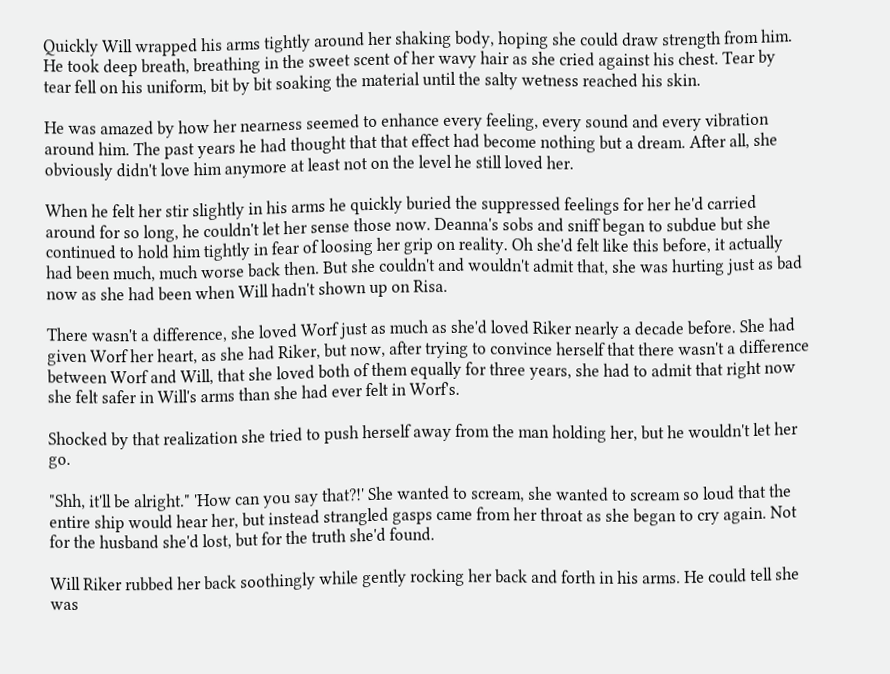Quickly Will wrapped his arms tightly around her shaking body, hoping she could draw strength from him. He took deep breath, breathing in the sweet scent of her wavy hair as she cried against his chest. Tear by tear fell on his uniform, bit by bit soaking the material until the salty wetness reached his skin.

He was amazed by how her nearness seemed to enhance every feeling, every sound and every vibration around him. The past years he had thought that that effect had become nothing but a dream. After all, she obviously didn't love him anymore at least not on the level he still loved her.

When he felt her stir slightly in his arms he quickly buried the suppressed feelings for her he'd carried around for so long, he couldn't let her sense those now. Deanna's sobs and sniff began to subdue but she continued to hold him tightly in fear of loosing her grip on reality. Oh she'd felt like this before, it actually had been much, much worse back then. But she couldn't and wouldn't admit that, she was hurting just as bad now as she had been when Will hadn't shown up on Risa.

There wasn't a difference, she loved Worf just as much as she'd loved Riker nearly a decade before. She had given Worf her heart, as she had Riker, but now, after trying to convince herself that there wasn't a difference between Worf and Will, that she loved both of them equally for three years, she had to admit that right now she felt safer in Will's arms than she had ever felt in Worf's.

Shocked by that realization she tried to push herself away from the man holding her, but he wouldn't let her go.

"Shh, it'll be alright." 'How can you say that?!' She wanted to scream, she wanted to scream so loud that the entire ship would hear her, but instead strangled gasps came from her throat as she began to cry again. Not for the husband she'd lost, but for the truth she'd found.

Will Riker rubbed her back soothingly while gently rocking her back and forth in his arms. He could tell she was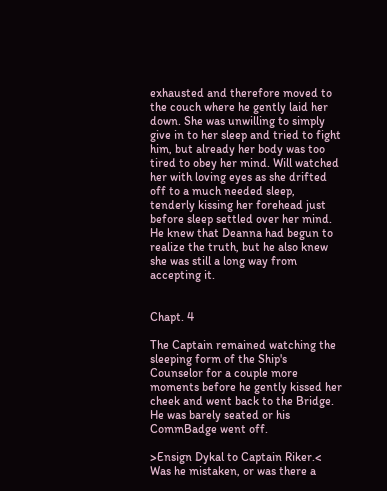exhausted and therefore moved to the couch where he gently laid her down. She was unwilling to simply give in to her sleep and tried to fight him, but already her body was too tired to obey her mind. Will watched her with loving eyes as she drifted off to a much needed sleep, tenderly kissing her forehead just before sleep settled over her mind. He knew that Deanna had begun to realize the truth, but he also knew she was still a long way from accepting it.


Chapt. 4

The Captain remained watching the sleeping form of the Ship's Counselor for a couple more moments before he gently kissed her cheek and went back to the Bridge. He was barely seated or his CommBadge went off.

>Ensign Dykal to Captain Riker.< Was he mistaken, or was there a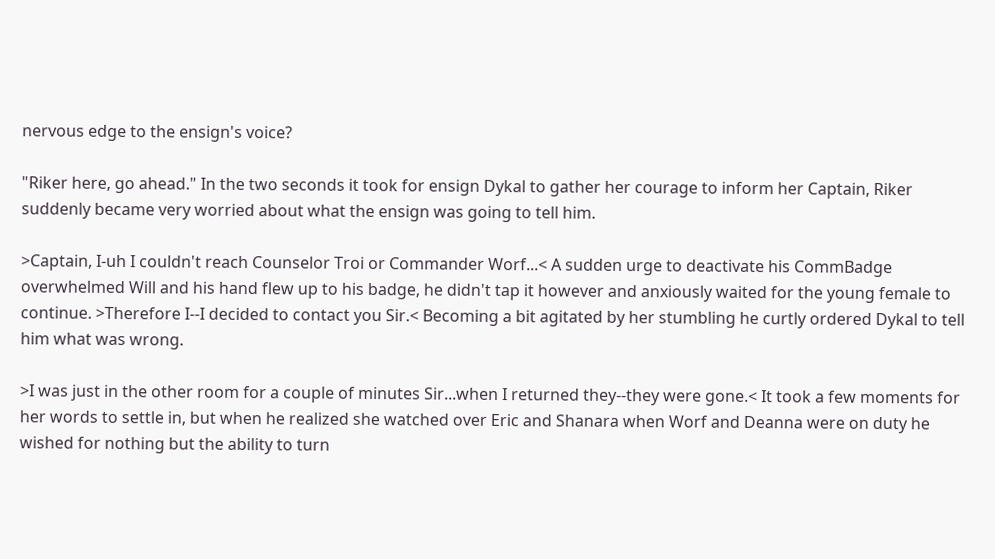nervous edge to the ensign's voice?

"Riker here, go ahead." In the two seconds it took for ensign Dykal to gather her courage to inform her Captain, Riker suddenly became very worried about what the ensign was going to tell him.

>Captain, I-uh I couldn't reach Counselor Troi or Commander Worf...< A sudden urge to deactivate his CommBadge overwhelmed Will and his hand flew up to his badge, he didn't tap it however and anxiously waited for the young female to continue. >Therefore I--I decided to contact you Sir.< Becoming a bit agitated by her stumbling he curtly ordered Dykal to tell him what was wrong.

>I was just in the other room for a couple of minutes Sir...when I returned they--they were gone.< It took a few moments for her words to settle in, but when he realized she watched over Eric and Shanara when Worf and Deanna were on duty he wished for nothing but the ability to turn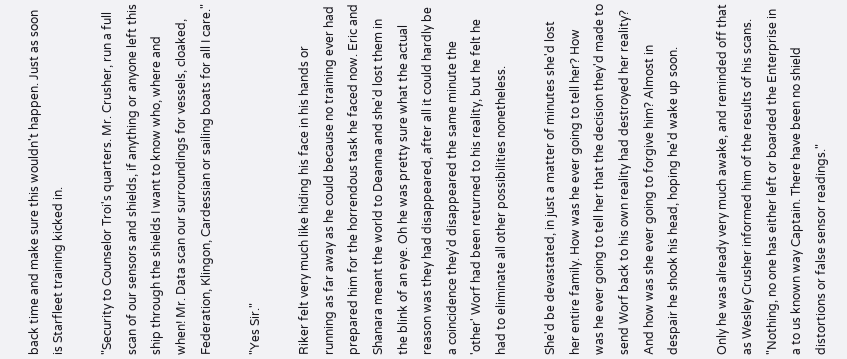back time and make sure this wouldn't happen. Just as soon is Starfleet training kicked in.

"Security to Counselor Troi's quarters. Mr. Crusher, run a full scan of our sensors and shields, if anything or anyone left this ship through the shields I want to know who, where and when! Mr. Data scan our surroundings for vessels, cloaked, Federation, Klingon, Cardessian or sailing boats for all I care."

"Yes Sir."

Riker felt very much like hiding his face in his hands or running as far away as he could because no training ever had prepared him for the horrendous task he faced now. Eric and Shanara meant the world to Deanna and she'd lost them in the blink of an eye. Oh he was pretty sure what the actual reason was they had disappeared, after all it could hardly be a coincidence they'd disappeared the same minute the 'other' Worf had been returned to his reality, but he felt he had to eliminate all other possibilities nonetheless.

She'd be devastated, in just a matter of minutes she'd lost her entire family. How was he ever going to tell her? How was he ever going to tell her that the decision they'd made to send Worf back to his own reality had destroyed her reality? And how was she ever going to forgive him? Almost in despair he shook his head, hoping he'd wake up soon.

Only he was already very much awake, and reminded off that as Wesley Crusher informed him of the results of his scans. "Nothing, no one has either left or boarded the Enterprise in a to us known way Captain. There have been no shield distortions or false sensor readings."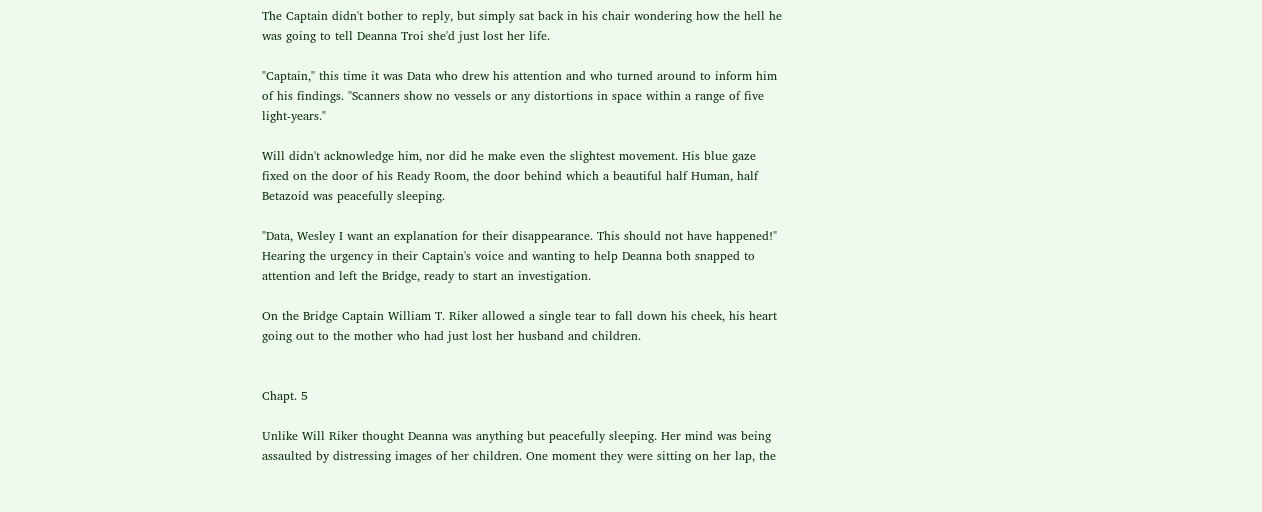The Captain didn't bother to reply, but simply sat back in his chair wondering how the hell he was going to tell Deanna Troi she'd just lost her life.

"Captain," this time it was Data who drew his attention and who turned around to inform him of his findings. "Scanners show no vessels or any distortions in space within a range of five light-years."

Will didn't acknowledge him, nor did he make even the slightest movement. His blue gaze fixed on the door of his Ready Room, the door behind which a beautiful half Human, half Betazoid was peacefully sleeping.

"Data, Wesley I want an explanation for their disappearance. This should not have happened!" Hearing the urgency in their Captain's voice and wanting to help Deanna both snapped to attention and left the Bridge, ready to start an investigation.

On the Bridge Captain William T. Riker allowed a single tear to fall down his cheek, his heart going out to the mother who had just lost her husband and children.


Chapt. 5

Unlike Will Riker thought Deanna was anything but peacefully sleeping. Her mind was being assaulted by distressing images of her children. One moment they were sitting on her lap, the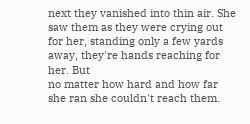next they vanished into thin air. She saw them as they were crying out for her, standing only a few yards away, they're hands reaching for her. But
no matter how hard and how far she ran she couldn't reach them.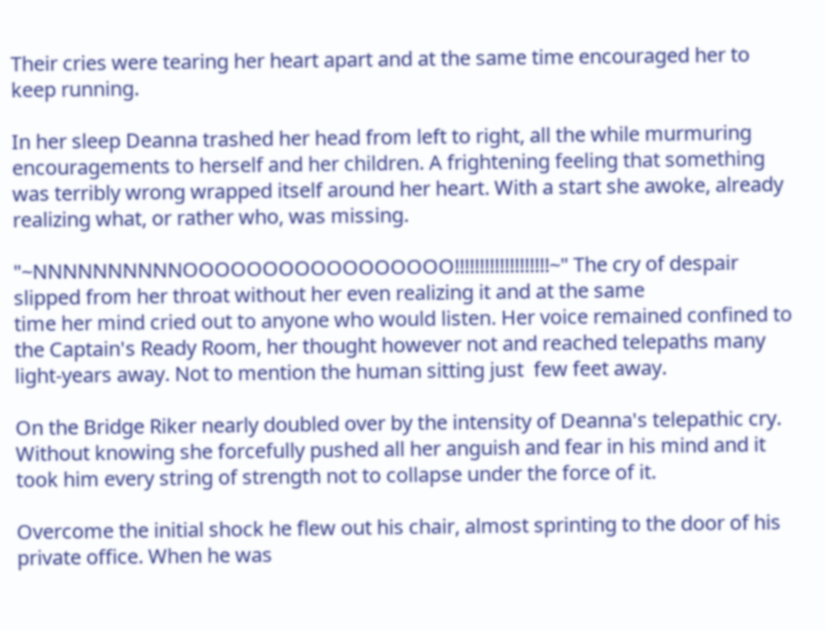Their cries were tearing her heart apart and at the same time encouraged her to keep running.

In her sleep Deanna trashed her head from left to right, all the while murmuring encouragements to herself and her children. A frightening feeling that something was terribly wrong wrapped itself around her heart. With a start she awoke, already realizing what, or rather who, was missing.

"~NNNNNNNNNNOOOOOOOOOOOOOOOOO!!!!!!!!!!!!!!!!!!!~" The cry of despair slipped from her throat without her even realizing it and at the same
time her mind cried out to anyone who would listen. Her voice remained confined to the Captain's Ready Room, her thought however not and reached telepaths many light-years away. Not to mention the human sitting just  few feet away.

On the Bridge Riker nearly doubled over by the intensity of Deanna's telepathic cry. Without knowing she forcefully pushed all her anguish and fear in his mind and it took him every string of strength not to collapse under the force of it.

Overcome the initial shock he flew out his chair, almost sprinting to the door of his private office. When he was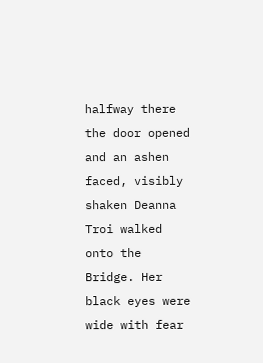halfway there the door opened and an ashen faced, visibly shaken Deanna Troi walked onto the Bridge. Her black eyes were wide with fear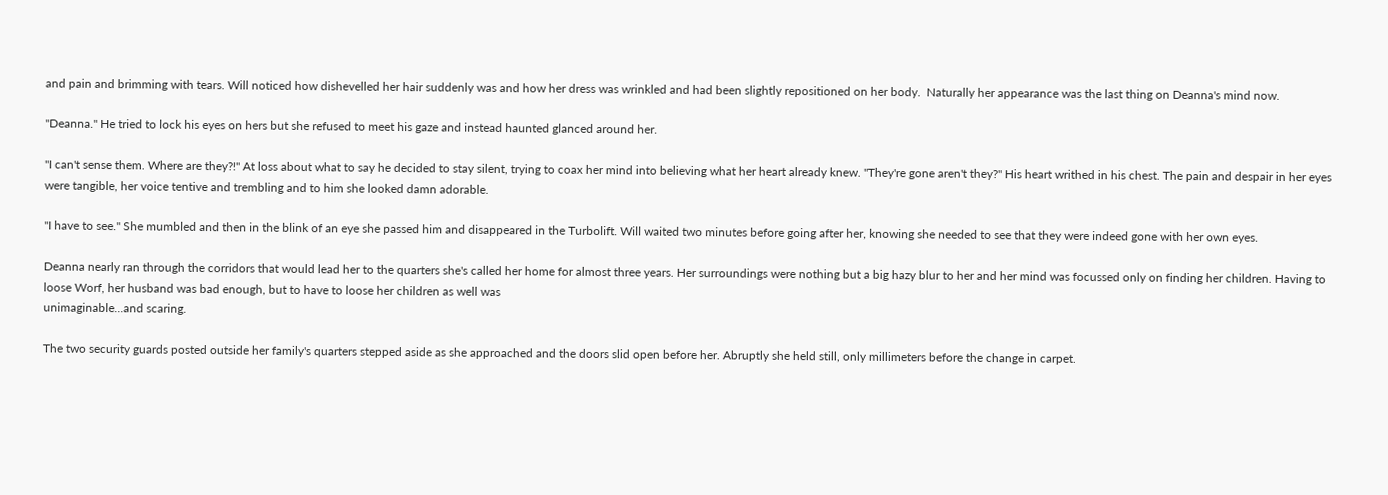and pain and brimming with tears. Will noticed how dishevelled her hair suddenly was and how her dress was wrinkled and had been slightly repositioned on her body.  Naturally her appearance was the last thing on Deanna's mind now.

"Deanna." He tried to lock his eyes on hers but she refused to meet his gaze and instead haunted glanced around her.

"I can't sense them. Where are they?!" At loss about what to say he decided to stay silent, trying to coax her mind into believing what her heart already knew. "They're gone aren't they?" His heart writhed in his chest. The pain and despair in her eyes were tangible, her voice tentive and trembling and to him she looked damn adorable.

"I have to see." She mumbled and then in the blink of an eye she passed him and disappeared in the Turbolift. Will waited two minutes before going after her, knowing she needed to see that they were indeed gone with her own eyes.

Deanna nearly ran through the corridors that would lead her to the quarters she's called her home for almost three years. Her surroundings were nothing but a big hazy blur to her and her mind was focussed only on finding her children. Having to loose Worf, her husband was bad enough, but to have to loose her children as well was
unimaginable...and scaring.

The two security guards posted outside her family's quarters stepped aside as she approached and the doors slid open before her. Abruptly she held still, only millimeters before the change in carpet.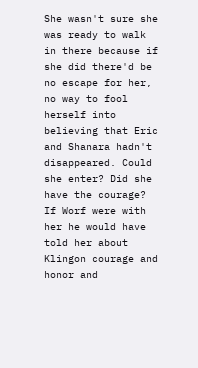She wasn't sure she was ready to walk in there because if she did there'd be no escape for her, no way to fool herself into believing that Eric
and Shanara hadn't disappeared. Could she enter? Did she have the courage? If Worf were with her he would have told her about Klingon courage and honor and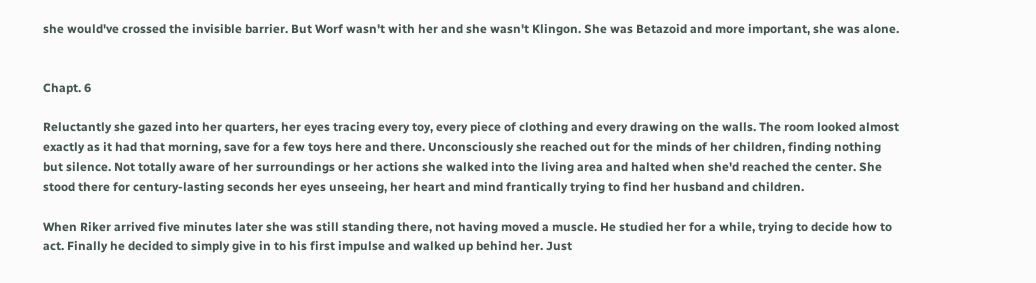she would've crossed the invisible barrier. But Worf wasn't with her and she wasn't Klingon. She was Betazoid and more important, she was alone.


Chapt. 6

Reluctantly she gazed into her quarters, her eyes tracing every toy, every piece of clothing and every drawing on the walls. The room looked almost exactly as it had that morning, save for a few toys here and there. Unconsciously she reached out for the minds of her children, finding nothing but silence. Not totally aware of her surroundings or her actions she walked into the living area and halted when she'd reached the center. She stood there for century-lasting seconds her eyes unseeing, her heart and mind frantically trying to find her husband and children.

When Riker arrived five minutes later she was still standing there, not having moved a muscle. He studied her for a while, trying to decide how to act. Finally he decided to simply give in to his first impulse and walked up behind her. Just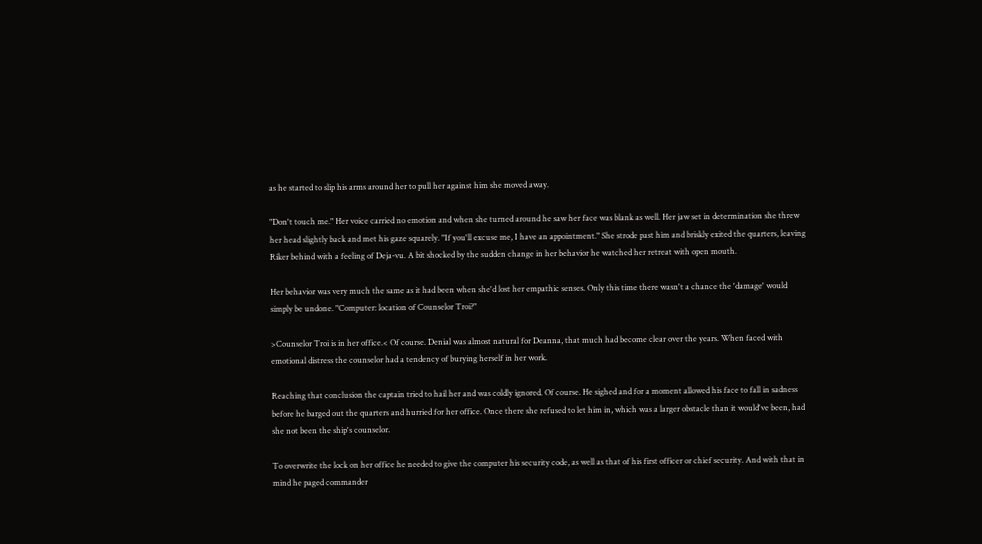as he started to slip his arms around her to pull her against him she moved away.

"Don't touch me." Her voice carried no emotion and when she turned around he saw her face was blank as well. Her jaw set in determination she threw her head slightly back and met his gaze squarely. "If you'll excuse me, I have an appointment." She strode past him and briskly exited the quarters, leaving Riker behind with a feeling of Deja-vu. A bit shocked by the sudden change in her behavior he watched her retreat with open mouth.

Her behavior was very much the same as it had been when she'd lost her empathic senses. Only this time there wasn't a chance the 'damage' would simply be undone. "Computer: location of Counselor Troi?"

>Counselor Troi is in her office.< Of course. Denial was almost natural for Deanna, that much had become clear over the years. When faced with emotional distress the counselor had a tendency of burying herself in her work.

Reaching that conclusion the captain tried to hail her and was coldly ignored. Of course. He sighed and for a moment allowed his face to fall in sadness before he barged out the quarters and hurried for her office. Once there she refused to let him in, which was a larger obstacle than it would've been, had she not been the ship's counselor.

To overwrite the lock on her office he needed to give the computer his security code, as well as that of his first officer or chief security. And with that in mind he paged commander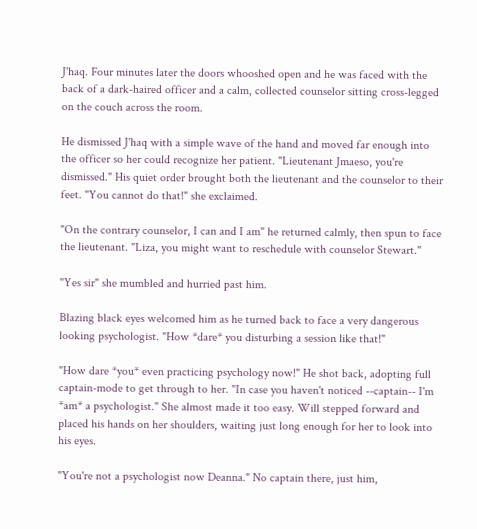J'haq. Four minutes later the doors whooshed open and he was faced with the back of a dark-haired officer and a calm, collected counselor sitting cross-legged on the couch across the room.

He dismissed J'haq with a simple wave of the hand and moved far enough into the officer so her could recognize her patient. "Lieutenant Jmaeso, you're dismissed." His quiet order brought both the lieutenant and the counselor to their feet. "You cannot do that!" she exclaimed.

"On the contrary counselor, I can and I am" he returned calmly, then spun to face the lieutenant. "Liza, you might want to reschedule with counselor Stewart."

"Yes sir" she mumbled and hurried past him.

Blazing black eyes welcomed him as he turned back to face a very dangerous looking psychologist. "How *dare* you disturbing a session like that!"

"How dare *you* even practicing psychology now!" He shot back, adopting full captain-mode to get through to her. "In case you haven't noticed --captain-- I'm *am* a psychologist." She almost made it too easy. Will stepped forward and placed his hands on her shoulders, waiting just long enough for her to look into his eyes.

"You're not a psychologist now Deanna." No captain there, just him,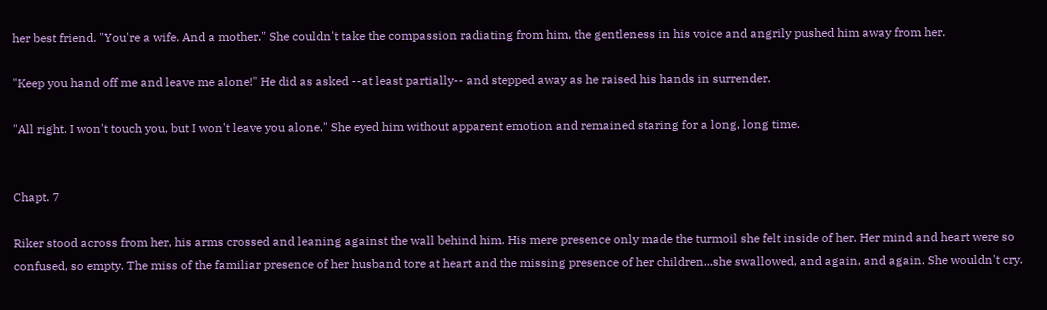her best friend. "You're a wife. And a mother." She couldn't take the compassion radiating from him, the gentleness in his voice and angrily pushed him away from her.

"Keep you hand off me and leave me alone!" He did as asked --at least partially-- and stepped away as he raised his hands in surrender.

"All right. I won't touch you, but I won't leave you alone." She eyed him without apparent emotion and remained staring for a long, long time.


Chapt. 7

Riker stood across from her, his arms crossed and leaning against the wall behind him. His mere presence only made the turmoil she felt inside of her. Her mind and heart were so confused, so empty. The miss of the familiar presence of her husband tore at heart and the missing presence of her children...she swallowed, and again, and again. She wouldn't cry.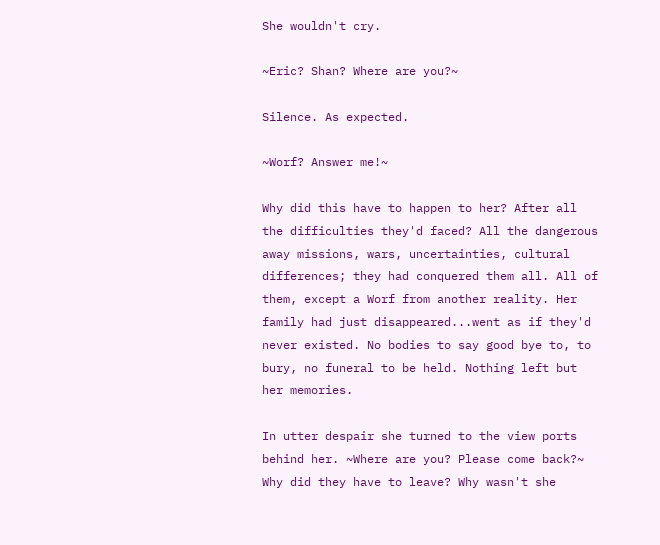She wouldn't cry.

~Eric? Shan? Where are you?~

Silence. As expected.

~Worf? Answer me!~

Why did this have to happen to her? After all the difficulties they'd faced? All the dangerous away missions, wars, uncertainties, cultural differences; they had conquered them all. All of them, except a Worf from another reality. Her family had just disappeared...went as if they'd never existed. No bodies to say good bye to, to bury, no funeral to be held. Nothing left but her memories.

In utter despair she turned to the view ports behind her. ~Where are you? Please come back?~ Why did they have to leave? Why wasn't she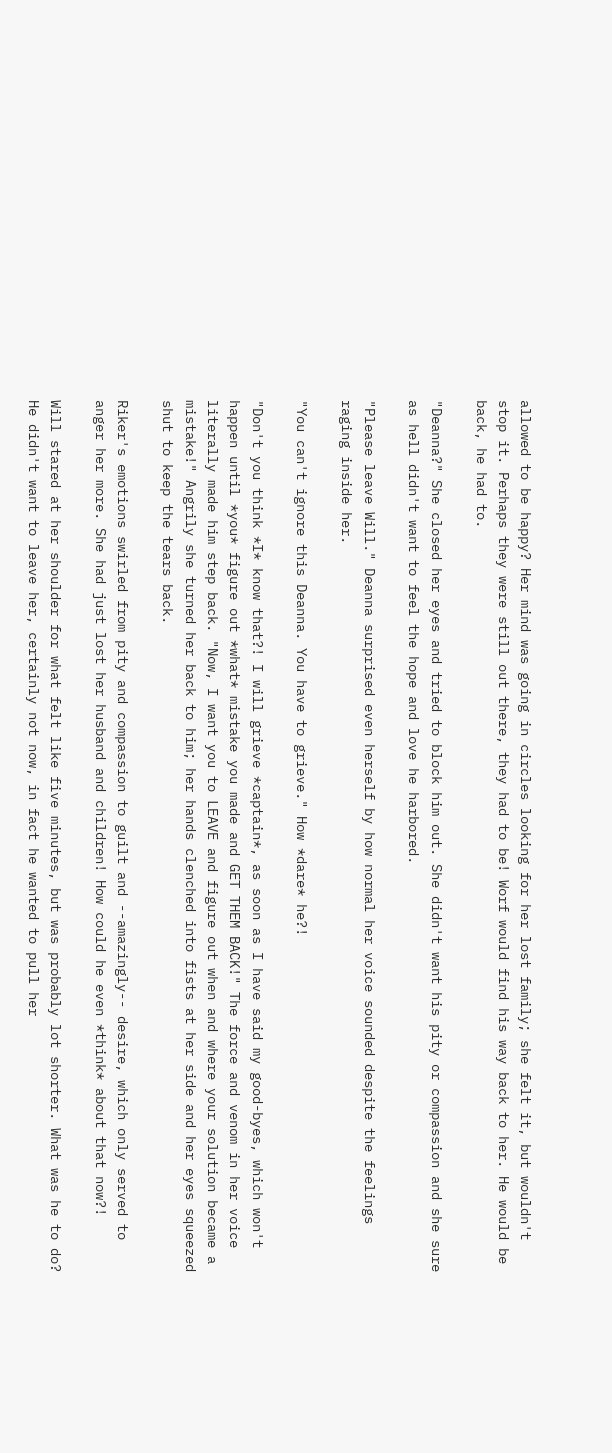allowed to be happy? Her mind was going in circles looking for her lost family; she felt it, but wouldn't stop it. Perhaps they were still out there, they had to be! Worf would find his way back to her. He would be back, he had to.

"Deanna?" She closed her eyes and tried to block him out. She didn't want his pity or compassion and she sure as hell didn't want to feel the hope and love he harbored.

"Please leave Will." Deanna surprised even herself by how normal her voice sounded despite the feelings raging inside her.

"You can't ignore this Deanna. You have to grieve." How *dare* he?!

"Don't you think *I* know that?! I will grieve *captain*, as soon as I have said my good-byes, which won't happen until *you* figure out *what* mistake you made and GET THEM BACK!" The force and venom in her voice literally made him step back. "Now, I want you to LEAVE and figure out when and where your solution became a mistake!" Angrily she turned her back to him; her hands clenched into fists at her side and her eyes squeezed shut to keep the tears back.

Riker's emotions swirled from pity and compassion to guilt and --amazingly-- desire, which only served to anger her more. She had just lost her husband and children! How could he even *think* about that now?!

Will stared at her shoulder for what felt like five minutes, but was probably lot shorter. What was he to do? He didn't want to leave her, certainly not now, in fact he wanted to pull her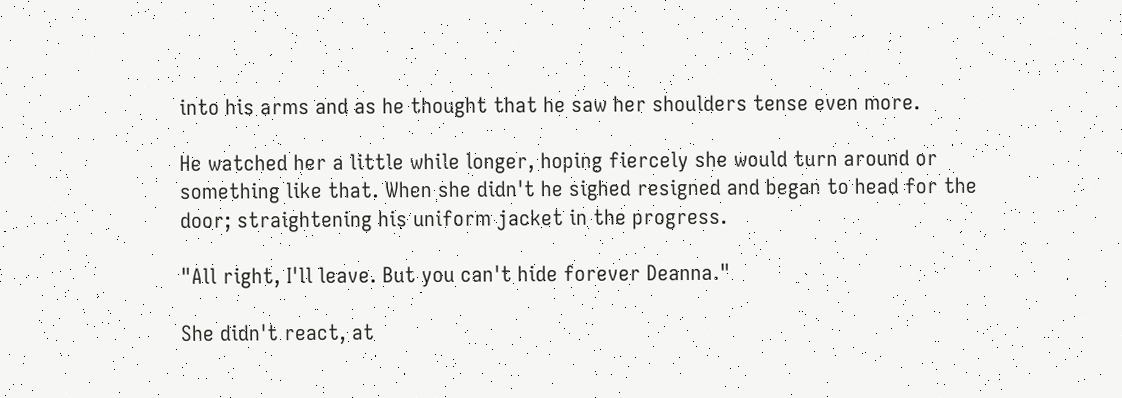into his arms and as he thought that he saw her shoulders tense even more.

He watched her a little while longer, hoping fiercely she would turn around or something like that. When she didn't he sighed resigned and began to head for the door; straightening his uniform jacket in the progress.

"All right, I'll leave. But you can't hide forever Deanna."

She didn't react, at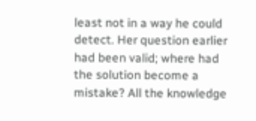least not in a way he could detect. Her question earlier had been valid; where had the solution become a mistake? All the knowledge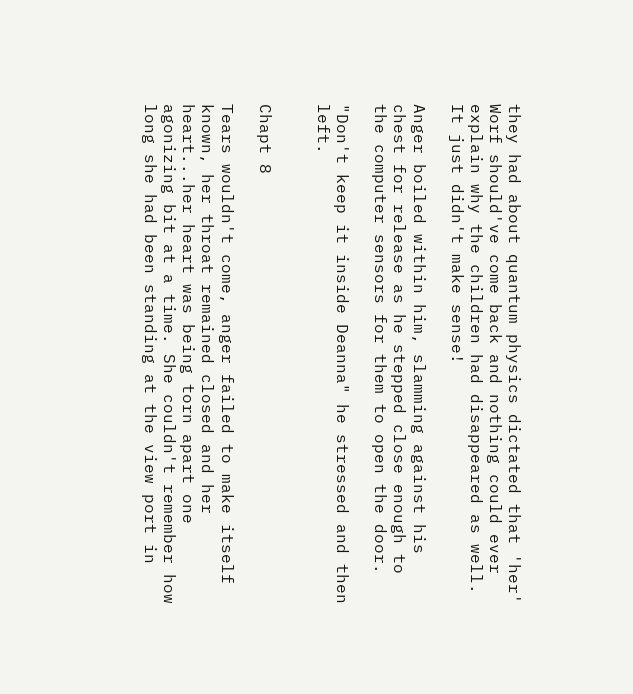they had about quantum physics dictated that 'her' Worf should've come back and nothing could ever explain why the children had disappeared as well. It just didn't make sense!

Anger boiled within him, slamming against his chest for release as he stepped close enough to the computer sensors for them to open the door.

"Don't keep it inside Deanna" he stressed and then left.


Chapt 8

Tears wouldn't come, anger failed to make itself known, her throat remained closed and her heart...her heart was being torn apart one agonizing bit at a time. She couldn't remember how long she had been standing at the view port in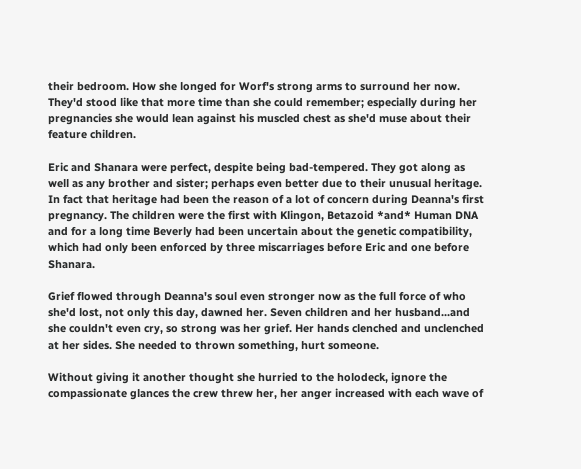their bedroom. How she longed for Worf's strong arms to surround her now. They'd stood like that more time than she could remember; especially during her pregnancies she would lean against his muscled chest as she'd muse about their feature children.

Eric and Shanara were perfect, despite being bad-tempered. They got along as well as any brother and sister; perhaps even better due to their unusual heritage. In fact that heritage had been the reason of a lot of concern during Deanna's first pregnancy. The children were the first with Klingon, Betazoid *and* Human DNA and for a long time Beverly had been uncertain about the genetic compatibility, which had only been enforced by three miscarriages before Eric and one before Shanara.

Grief flowed through Deanna's soul even stronger now as the full force of who she'd lost, not only this day, dawned her. Seven children and her husband...and she couldn't even cry, so strong was her grief. Her hands clenched and unclenched at her sides. She needed to thrown something, hurt someone.

Without giving it another thought she hurried to the holodeck, ignore the compassionate glances the crew threw her, her anger increased with each wave of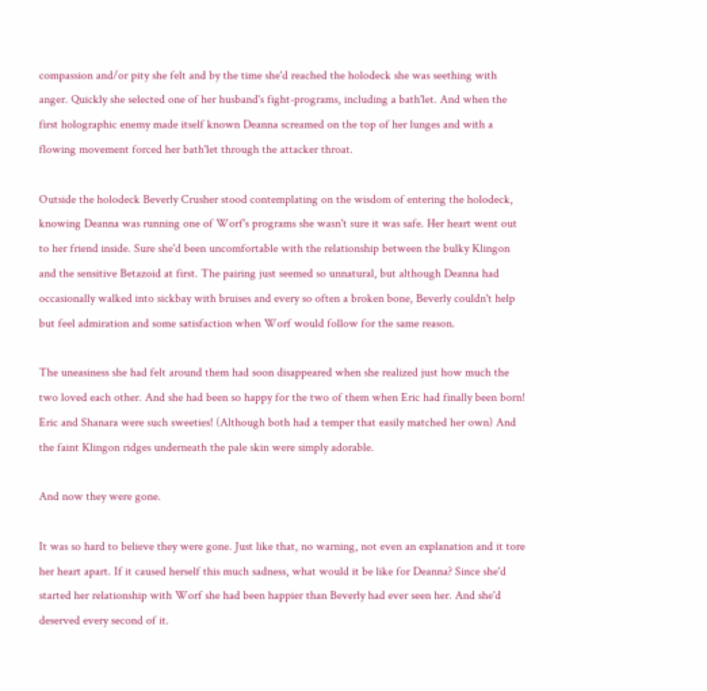compassion and/or pity she felt and by the time she'd reached the holodeck she was seething with anger. Quickly she selected one of her husband's fight-programs, including a bath'let. And when the first holographic enemy made itself known Deanna screamed on the top of her lunges and with a flowing movement forced her bath'let through the attacker throat.

Outside the holodeck Beverly Crusher stood contemplating on the wisdom of entering the holodeck, knowing Deanna was running one of Worf's programs she wasn't sure it was safe. Her heart went out to her friend inside. Sure she'd been uncomfortable with the relationship between the bulky Klingon and the sensitive Betazoid at first. The pairing just seemed so unnatural, but although Deanna had occasionally walked into sickbay with bruises and every so often a broken bone, Beverly couldn't help but feel admiration and some satisfaction when Worf would follow for the same reason.

The uneasiness she had felt around them had soon disappeared when she realized just how much the two loved each other. And she had been so happy for the two of them when Eric had finally been born! Eric and Shanara were such sweeties! (Although both had a temper that easily matched her own) And the faint Klingon ridges underneath the pale skin were simply adorable.

And now they were gone.

It was so hard to believe they were gone. Just like that, no warning, not even an explanation and it tore her heart apart. If it caused herself this much sadness, what would it be like for Deanna? Since she'd started her relationship with Worf she had been happier than Beverly had ever seen her. And she'd deserved every second of it.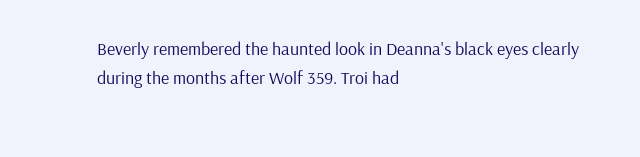Beverly remembered the haunted look in Deanna's black eyes clearly during the months after Wolf 359. Troi had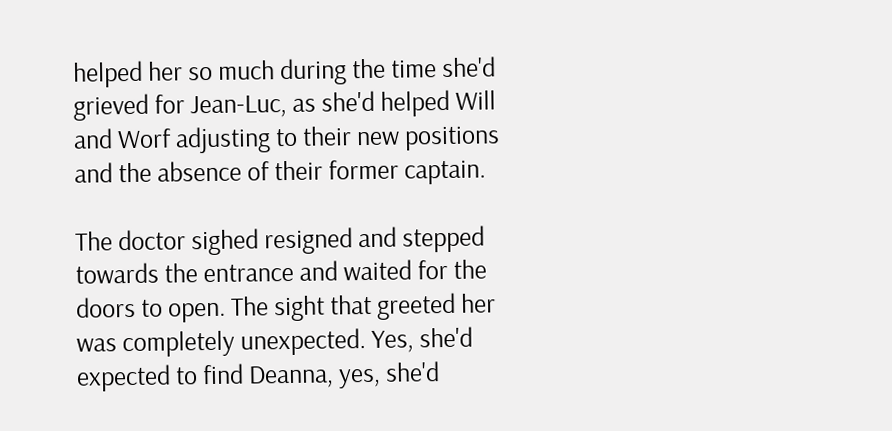helped her so much during the time she'd grieved for Jean-Luc, as she'd helped Will and Worf adjusting to their new positions and the absence of their former captain.

The doctor sighed resigned and stepped towards the entrance and waited for the doors to open. The sight that greeted her was completely unexpected. Yes, she'd expected to find Deanna, yes, she'd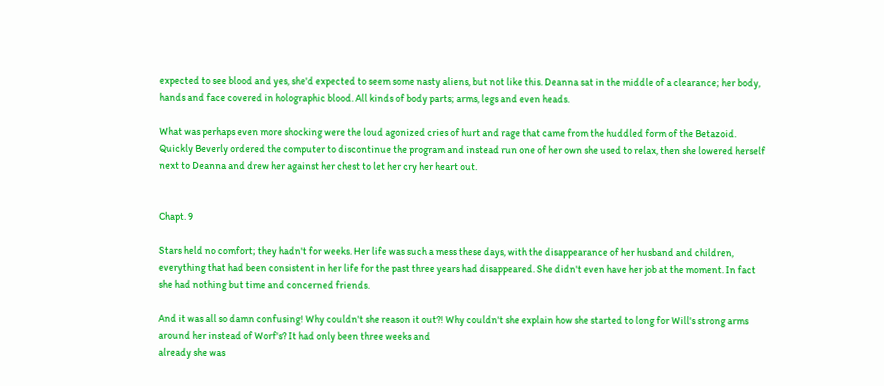expected to see blood and yes, she'd expected to seem some nasty aliens, but not like this. Deanna sat in the middle of a clearance; her body, hands and face covered in holographic blood. All kinds of body parts; arms, legs and even heads.

What was perhaps even more shocking were the loud agonized cries of hurt and rage that came from the huddled form of the Betazoid. Quickly Beverly ordered the computer to discontinue the program and instead run one of her own she used to relax, then she lowered herself next to Deanna and drew her against her chest to let her cry her heart out.


Chapt. 9

Stars held no comfort; they hadn't for weeks. Her life was such a mess these days, with the disappearance of her husband and children, everything that had been consistent in her life for the past three years had disappeared. She didn't even have her job at the moment. In fact she had nothing but time and concerned friends.

And it was all so damn confusing! Why couldn't she reason it out?! Why couldn't she explain how she started to long for Will's strong arms around her instead of Worf's? It had only been three weeks and
already she was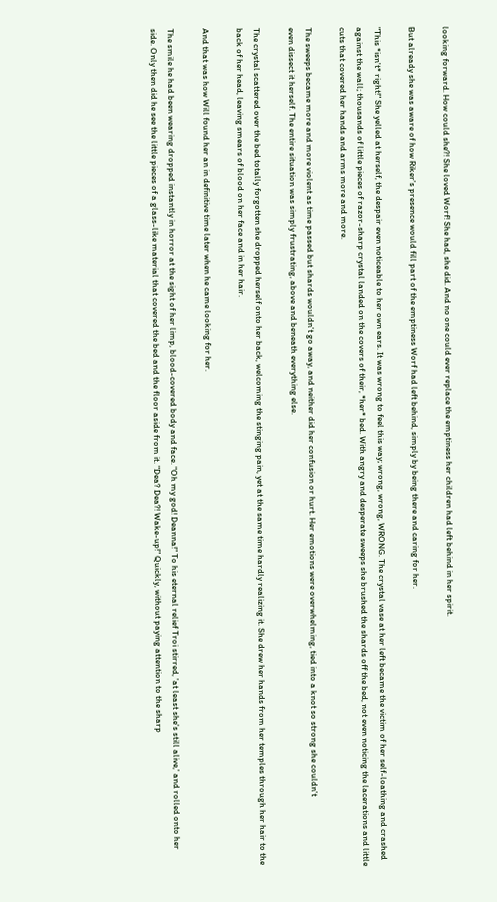looking forward. How could she?! She loved Worf! She had, she did. And no one could ever replace the emptiness her children had left behind in her spirit.

But already she was aware of how Riker's presence would fill part of the emptiness Worf had left behind, simply by being there and caring for her.

"This *isn't* right!" She yelled at herself, the despair even noticeable to her own ears. It was wrong to feel this way; wrong, wrong, WRONG. The crystal vase at her left became the victim of her self-loathing and crashed against the wall; thousands of little pieces of razor-sharp crystal landed on the covers of their, *her* bed. With angry and desperate sweeps she brushed the shards off the bed, not even noticing the lacerations and little cuts that covered her hands and arms more and more.

The sweeps became more and more violent as time passed but shards wouldn't go away, and neither did her confusion or hurt. Her emotions were overwhelming, tied into a knot so strong she couldn't
even dissect it herself. The entire situation was simply frustrating, above and beneath everything else.

The crystal scattered over the bed totally forgotten she dropped herself onto her back, welcoming the stinging pain, yet at the same time hardly realizing it. She drew her hands from her temples through her hair to the back of her head, leaving smears of blood on her face and in her hair.

And that was how Will found her an in definitive time later when he came looking for her.

The smile he had been wearing dropped instantly in horror at the sight of her limp, blood-covered body and face. "Oh my god! Deanna!" To his eternal relief Troi stirred, 'at least she's still alive,' and rolled onto her side. Only then did he see the little pieces of a glass-like material that covered the bed and the floor aside from it. "Dea? Dea?! Wake-up!" Quickly, without paying attention to the sharp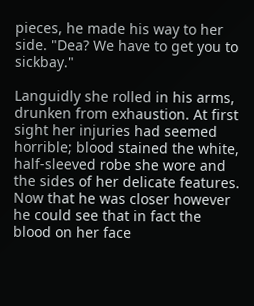pieces, he made his way to her side. "Dea? We have to get you to sickbay."

Languidly she rolled in his arms, drunken from exhaustion. At first sight her injuries had seemed horrible; blood stained the white, half-sleeved robe she wore and the sides of her delicate features.
Now that he was closer however he could see that in fact the blood on her face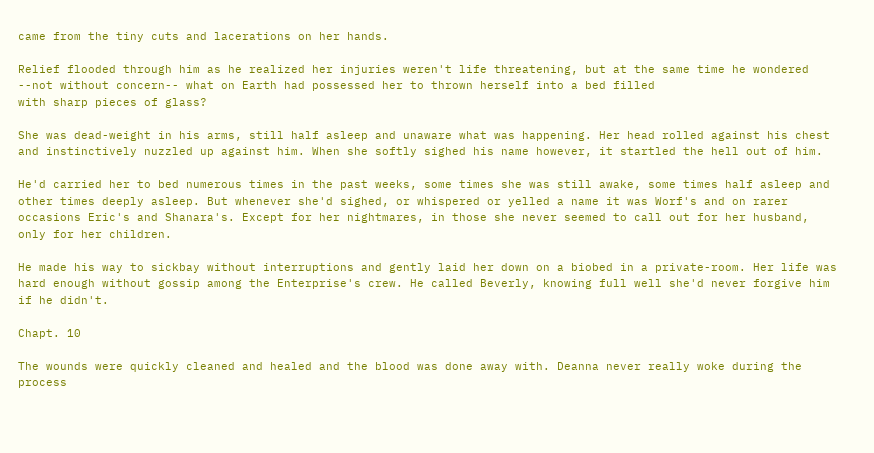came from the tiny cuts and lacerations on her hands.

Relief flooded through him as he realized her injuries weren't life threatening, but at the same time he wondered --not without concern-- what on Earth had possessed her to thrown herself into a bed filled
with sharp pieces of glass?

She was dead-weight in his arms, still half asleep and unaware what was happening. Her head rolled against his chest and instinctively nuzzled up against him. When she softly sighed his name however, it startled the hell out of him.

He'd carried her to bed numerous times in the past weeks, some times she was still awake, some times half asleep and other times deeply asleep. But whenever she'd sighed, or whispered or yelled a name it was Worf's and on rarer occasions Eric's and Shanara's. Except for her nightmares, in those she never seemed to call out for her husband, only for her children.

He made his way to sickbay without interruptions and gently laid her down on a biobed in a private-room. Her life was hard enough without gossip among the Enterprise's crew. He called Beverly, knowing full well she'd never forgive him if he didn't.

Chapt. 10

The wounds were quickly cleaned and healed and the blood was done away with. Deanna never really woke during the process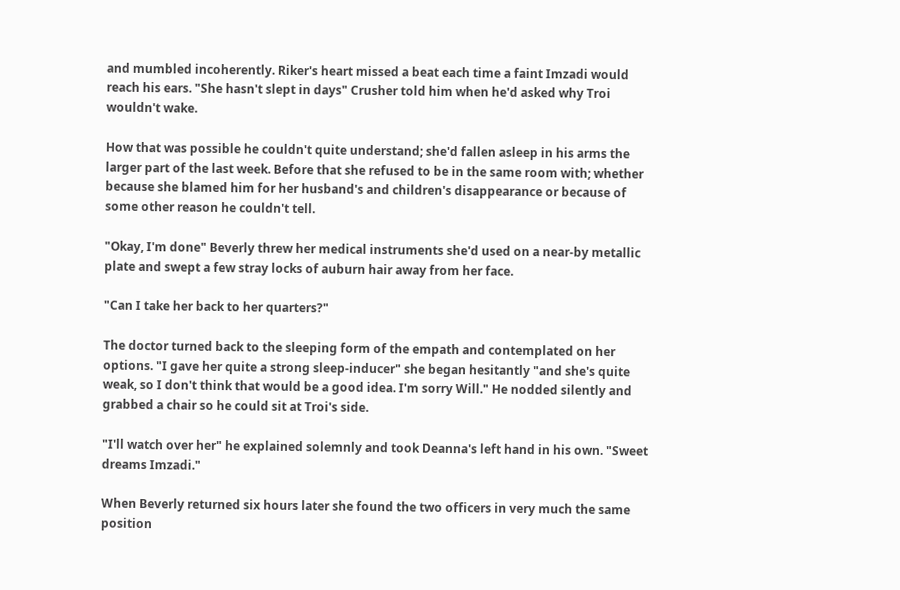and mumbled incoherently. Riker's heart missed a beat each time a faint Imzadi would reach his ears. "She hasn't slept in days" Crusher told him when he'd asked why Troi wouldn't wake.

How that was possible he couldn't quite understand; she'd fallen asleep in his arms the larger part of the last week. Before that she refused to be in the same room with; whether because she blamed him for her husband's and children's disappearance or because of some other reason he couldn't tell.

"Okay, I'm done" Beverly threw her medical instruments she'd used on a near-by metallic plate and swept a few stray locks of auburn hair away from her face.

"Can I take her back to her quarters?"

The doctor turned back to the sleeping form of the empath and contemplated on her options. "I gave her quite a strong sleep-inducer" she began hesitantly "and she's quite weak, so I don't think that would be a good idea. I'm sorry Will." He nodded silently and grabbed a chair so he could sit at Troi's side.

"I'll watch over her" he explained solemnly and took Deanna's left hand in his own. "Sweet dreams Imzadi."

When Beverly returned six hours later she found the two officers in very much the same position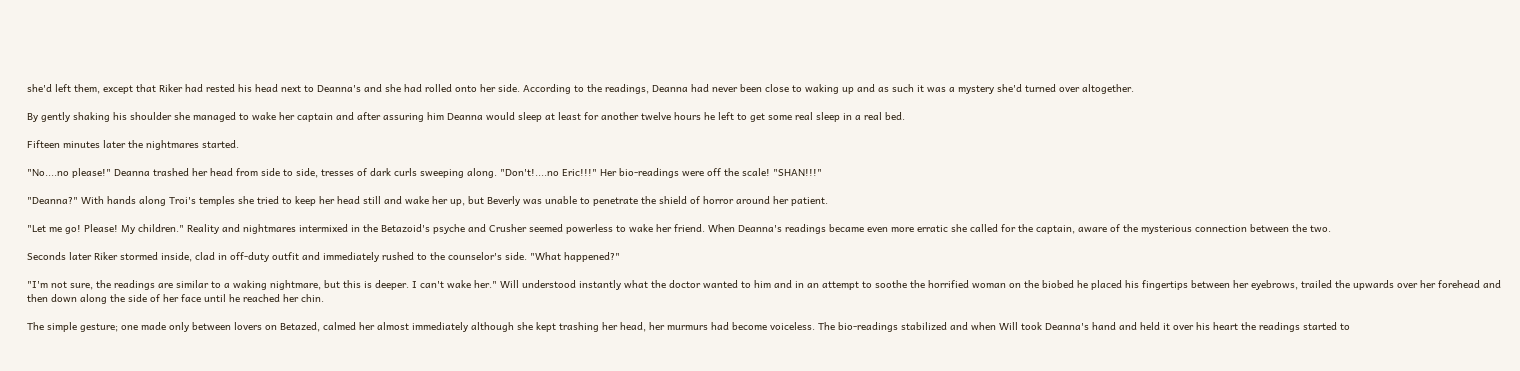she'd left them, except that Riker had rested his head next to Deanna's and she had rolled onto her side. According to the readings, Deanna had never been close to waking up and as such it was a mystery she'd turned over altogether.

By gently shaking his shoulder she managed to wake her captain and after assuring him Deanna would sleep at least for another twelve hours he left to get some real sleep in a real bed.

Fifteen minutes later the nightmares started.

"No....no please!" Deanna trashed her head from side to side, tresses of dark curls sweeping along. "Don't!....no Eric!!!" Her bio-readings were off the scale! "SHAN!!!"

"Deanna?" With hands along Troi's temples she tried to keep her head still and wake her up, but Beverly was unable to penetrate the shield of horror around her patient.

"Let me go! Please! My children." Reality and nightmares intermixed in the Betazoid's psyche and Crusher seemed powerless to wake her friend. When Deanna's readings became even more erratic she called for the captain, aware of the mysterious connection between the two.

Seconds later Riker stormed inside, clad in off-duty outfit and immediately rushed to the counselor's side. "What happened?"

"I'm not sure, the readings are similar to a waking nightmare, but this is deeper. I can't wake her." Will understood instantly what the doctor wanted to him and in an attempt to soothe the horrified woman on the biobed he placed his fingertips between her eyebrows, trailed the upwards over her forehead and then down along the side of her face until he reached her chin.

The simple gesture; one made only between lovers on Betazed, calmed her almost immediately although she kept trashing her head, her murmurs had become voiceless. The bio-readings stabilized and when Will took Deanna's hand and held it over his heart the readings started to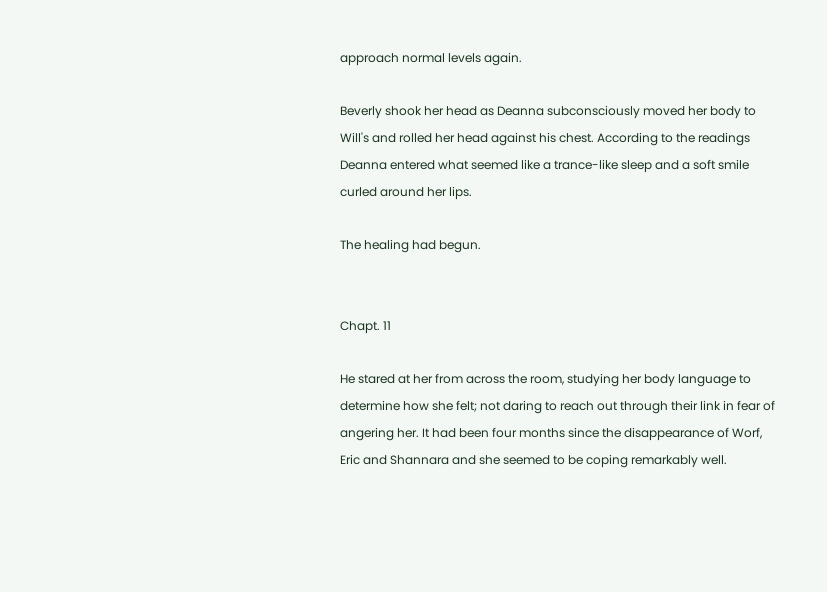approach normal levels again.

Beverly shook her head as Deanna subconsciously moved her body to Will's and rolled her head against his chest. According to the readings Deanna entered what seemed like a trance-like sleep and a soft smile curled around her lips.

The healing had begun.


Chapt. 11

He stared at her from across the room, studying her body language to determine how she felt; not daring to reach out through their link in fear of angering her. It had been four months since the disappearance of Worf, Eric and Shannara and she seemed to be coping remarkably well.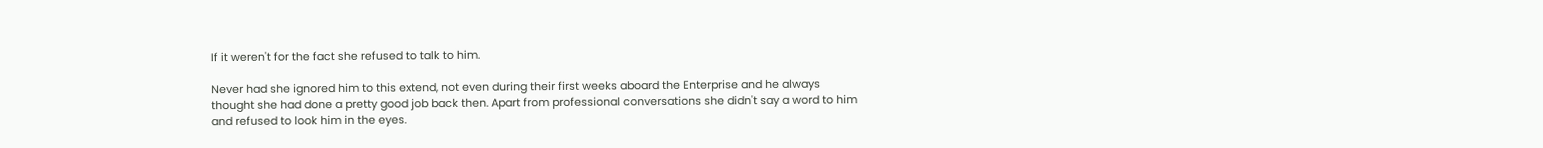If it weren't for the fact she refused to talk to him.

Never had she ignored him to this extend, not even during their first weeks aboard the Enterprise and he always thought she had done a pretty good job back then. Apart from professional conversations she didn't say a word to him and refused to look him in the eyes.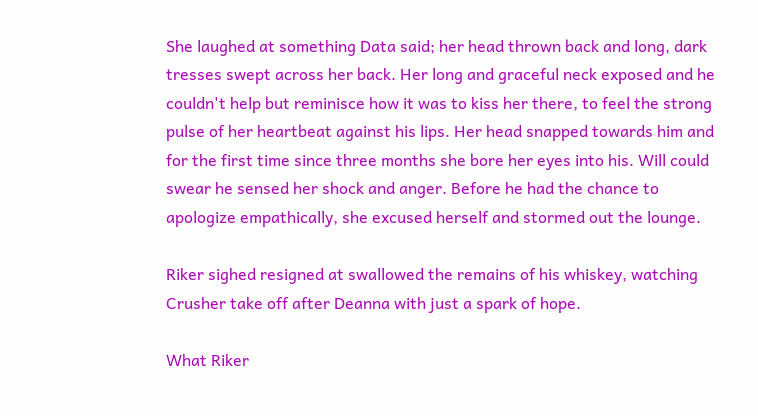She laughed at something Data said; her head thrown back and long, dark tresses swept across her back. Her long and graceful neck exposed and he couldn't help but reminisce how it was to kiss her there, to feel the strong pulse of her heartbeat against his lips. Her head snapped towards him and for the first time since three months she bore her eyes into his. Will could swear he sensed her shock and anger. Before he had the chance to apologize empathically, she excused herself and stormed out the lounge.

Riker sighed resigned at swallowed the remains of his whiskey, watching Crusher take off after Deanna with just a spark of hope.

What Riker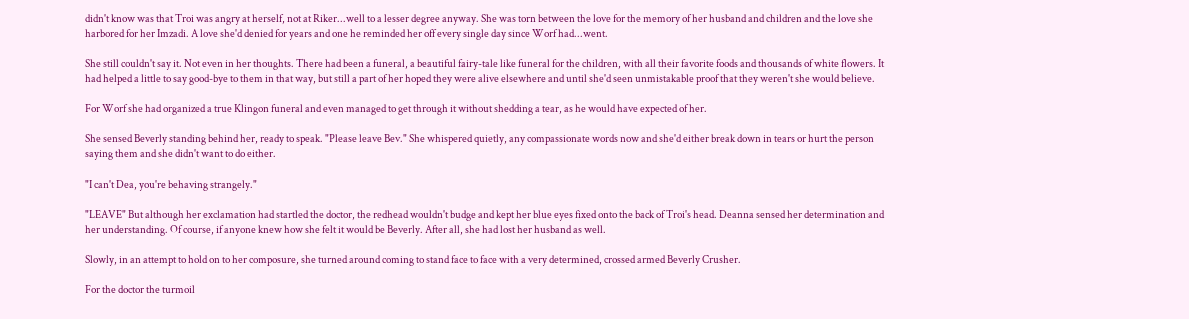didn't know was that Troi was angry at herself, not at Riker...well to a lesser degree anyway. She was torn between the love for the memory of her husband and children and the love she harbored for her Imzadi. A love she'd denied for years and one he reminded her off every single day since Worf had...went.

She still couldn't say it. Not even in her thoughts. There had been a funeral, a beautiful fairy-tale like funeral for the children, with all their favorite foods and thousands of white flowers. It had helped a little to say good-bye to them in that way, but still a part of her hoped they were alive elsewhere and until she'd seen unmistakable proof that they weren't she would believe.

For Worf she had organized a true Klingon funeral and even managed to get through it without shedding a tear, as he would have expected of her.

She sensed Beverly standing behind her, ready to speak. "Please leave Bev." She whispered quietly, any compassionate words now and she'd either break down in tears or hurt the person saying them and she didn't want to do either.

"I can't Dea, you're behaving strangely."

"LEAVE" But although her exclamation had startled the doctor, the redhead wouldn't budge and kept her blue eyes fixed onto the back of Troi's head. Deanna sensed her determination and her understanding. Of course, if anyone knew how she felt it would be Beverly. After all, she had lost her husband as well.

Slowly, in an attempt to hold on to her composure, she turned around coming to stand face to face with a very determined, crossed armed Beverly Crusher.

For the doctor the turmoil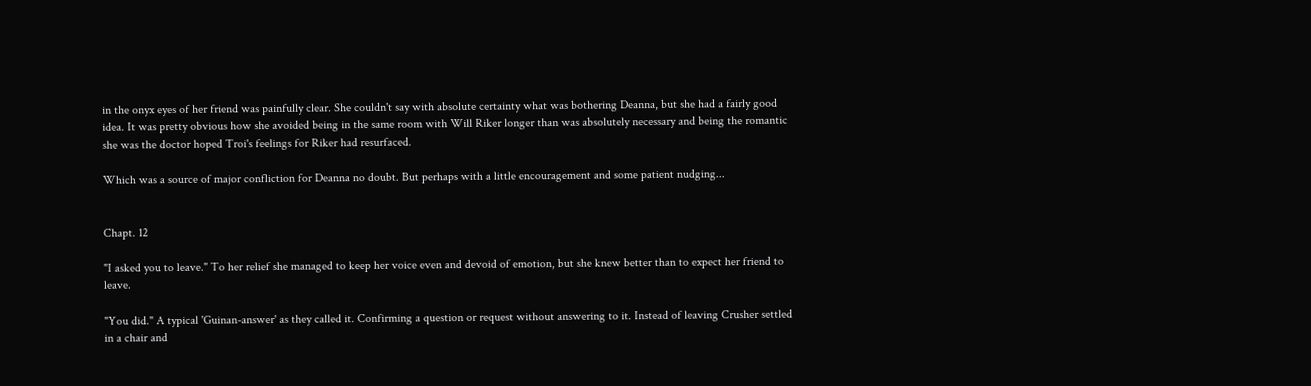in the onyx eyes of her friend was painfully clear. She couldn't say with absolute certainty what was bothering Deanna, but she had a fairly good idea. It was pretty obvious how she avoided being in the same room with Will Riker longer than was absolutely necessary and being the romantic she was the doctor hoped Troi's feelings for Riker had resurfaced.

Which was a source of major confliction for Deanna no doubt. But perhaps with a little encouragement and some patient nudging...


Chapt. 12

"I asked you to leave." To her relief she managed to keep her voice even and devoid of emotion, but she knew better than to expect her friend to leave.

"You did." A typical 'Guinan-answer' as they called it. Confirming a question or request without answering to it. Instead of leaving Crusher settled in a chair and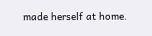made herself at home.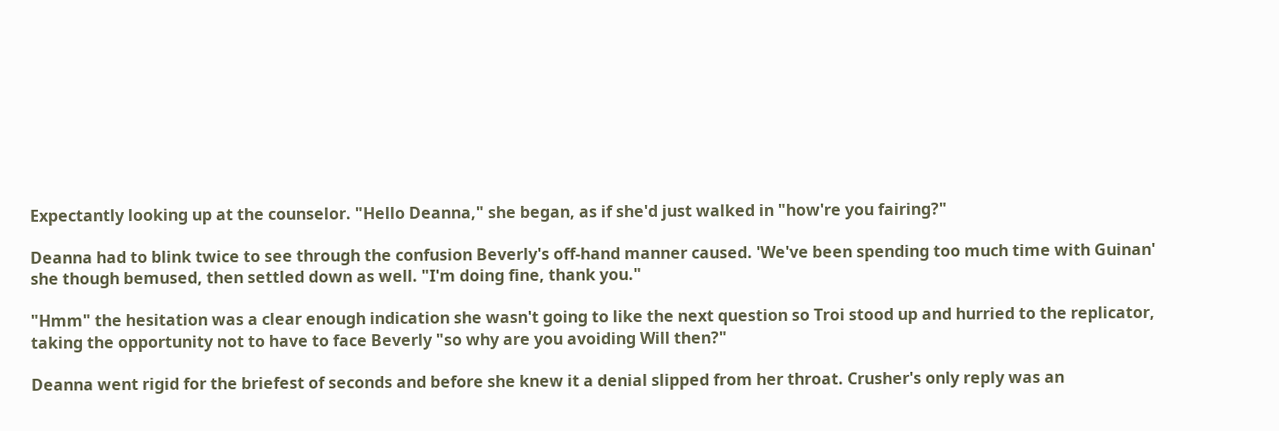Expectantly looking up at the counselor. "Hello Deanna," she began, as if she'd just walked in "how're you fairing?"

Deanna had to blink twice to see through the confusion Beverly's off-hand manner caused. 'We've been spending too much time with Guinan' she though bemused, then settled down as well. "I'm doing fine, thank you."

"Hmm" the hesitation was a clear enough indication she wasn't going to like the next question so Troi stood up and hurried to the replicator, taking the opportunity not to have to face Beverly "so why are you avoiding Will then?"

Deanna went rigid for the briefest of seconds and before she knew it a denial slipped from her throat. Crusher's only reply was an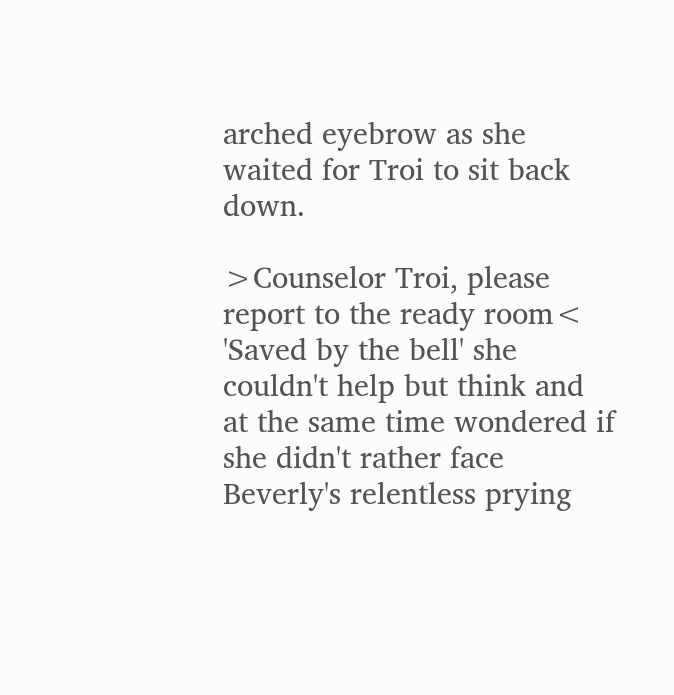arched eyebrow as she waited for Troi to sit back down.

>Counselor Troi, please report to the ready room< 'Saved by the bell' she couldn't help but think and at the same time wondered if she didn't rather face Beverly's relentless prying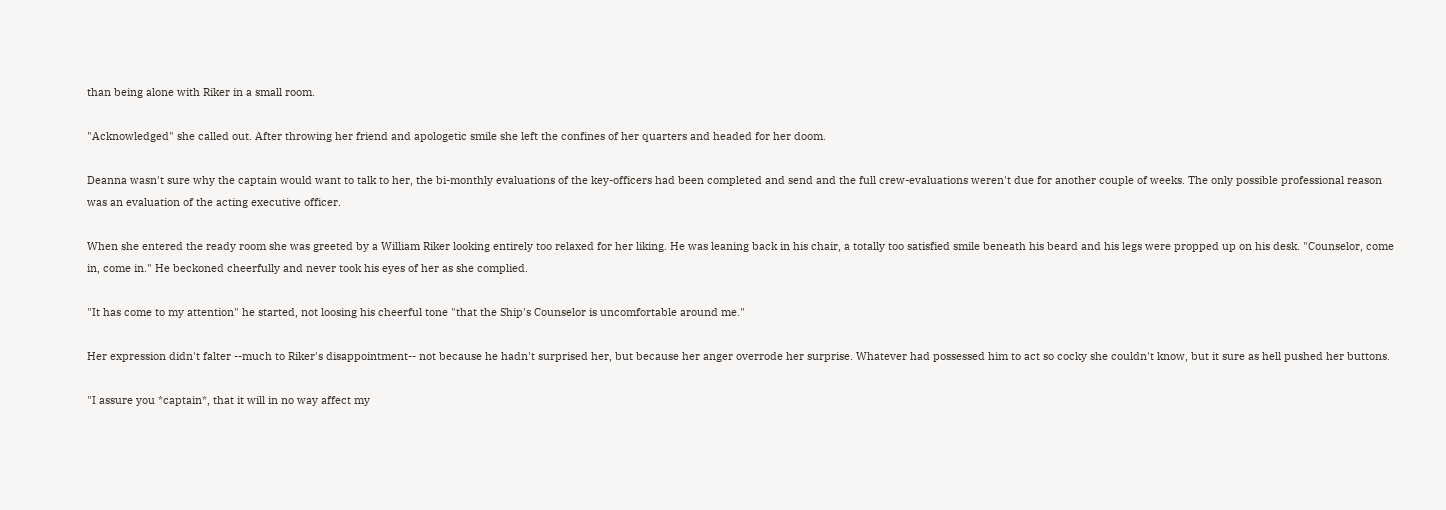than being alone with Riker in a small room.

"Acknowledged" she called out. After throwing her friend and apologetic smile she left the confines of her quarters and headed for her doom.

Deanna wasn't sure why the captain would want to talk to her, the bi-monthly evaluations of the key-officers had been completed and send and the full crew-evaluations weren't due for another couple of weeks. The only possible professional reason was an evaluation of the acting executive officer.

When she entered the ready room she was greeted by a William Riker looking entirely too relaxed for her liking. He was leaning back in his chair, a totally too satisfied smile beneath his beard and his legs were propped up on his desk. "Counselor, come in, come in." He beckoned cheerfully and never took his eyes of her as she complied.

"It has come to my attention" he started, not loosing his cheerful tone "that the Ship's Counselor is uncomfortable around me."

Her expression didn't falter --much to Riker's disappointment-- not because he hadn't surprised her, but because her anger overrode her surprise. Whatever had possessed him to act so cocky she couldn't know, but it sure as hell pushed her buttons.

"I assure you *captain*, that it will in no way affect my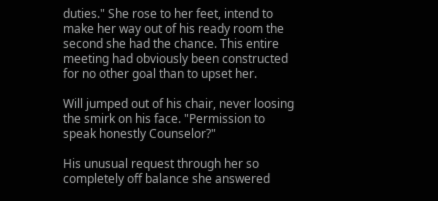duties." She rose to her feet, intend to make her way out of his ready room the second she had the chance. This entire meeting had obviously been constructed for no other goal than to upset her.

Will jumped out of his chair, never loosing the smirk on his face. "Permission to speak honestly Counselor?"

His unusual request through her so completely off balance she answered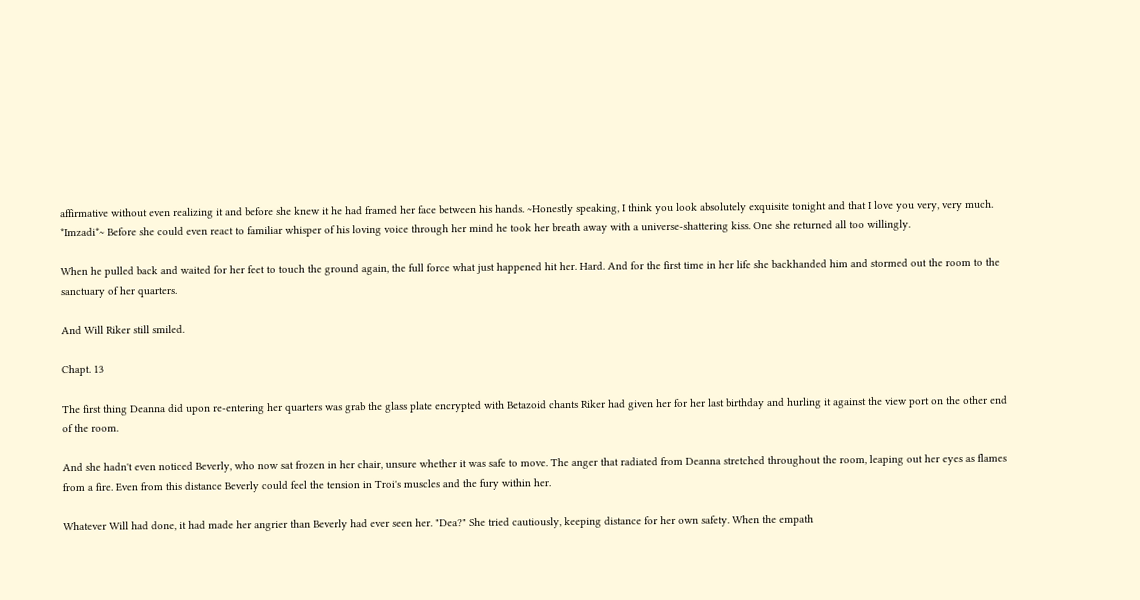affirmative without even realizing it and before she knew it he had framed her face between his hands. ~Honestly speaking, I think you look absolutely exquisite tonight and that I love you very, very much. *Imzadi*~ Before she could even react to familiar whisper of his loving voice through her mind he took her breath away with a universe-shattering kiss. One she returned all too willingly.

When he pulled back and waited for her feet to touch the ground again, the full force what just happened hit her. Hard. And for the first time in her life she backhanded him and stormed out the room to the sanctuary of her quarters.

And Will Riker still smiled.

Chapt. 13

The first thing Deanna did upon re-entering her quarters was grab the glass plate encrypted with Betazoid chants Riker had given her for her last birthday and hurling it against the view port on the other end of the room.

And she hadn't even noticed Beverly, who now sat frozen in her chair, unsure whether it was safe to move. The anger that radiated from Deanna stretched throughout the room, leaping out her eyes as flames from a fire. Even from this distance Beverly could feel the tension in Troi's muscles and the fury within her.

Whatever Will had done, it had made her angrier than Beverly had ever seen her. "Dea?" She tried cautiously, keeping distance for her own safety. When the empath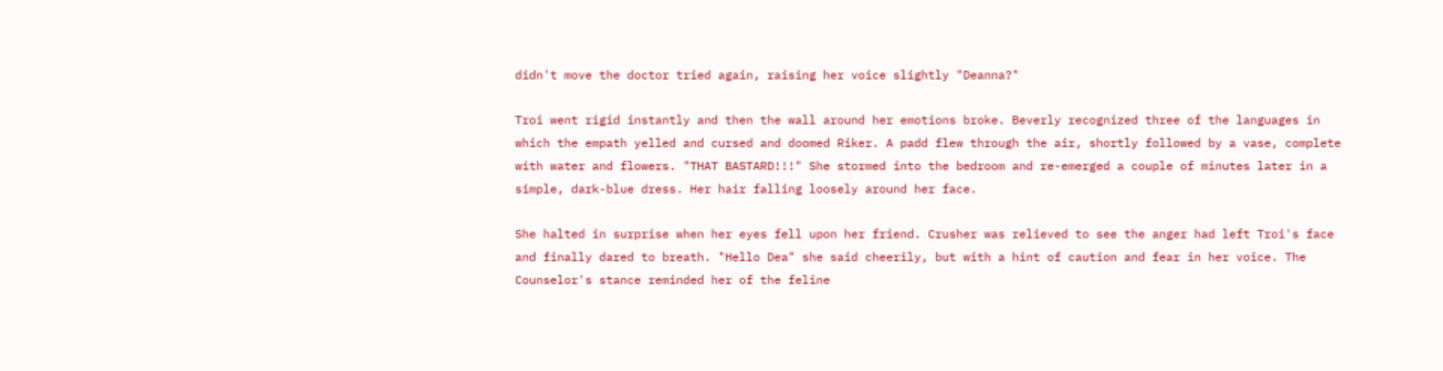didn't move the doctor tried again, raising her voice slightly "Deanna?"

Troi went rigid instantly and then the wall around her emotions broke. Beverly recognized three of the languages in which the empath yelled and cursed and doomed Riker. A padd flew through the air, shortly followed by a vase, complete with water and flowers. "THAT BASTARD!!!" She stormed into the bedroom and re-emerged a couple of minutes later in a simple, dark-blue dress. Her hair falling loosely around her face.

She halted in surprise when her eyes fell upon her friend. Crusher was relieved to see the anger had left Troi's face and finally dared to breath. "Hello Dea" she said cheerily, but with a hint of caution and fear in her voice. The Counselor's stance reminded her of the feline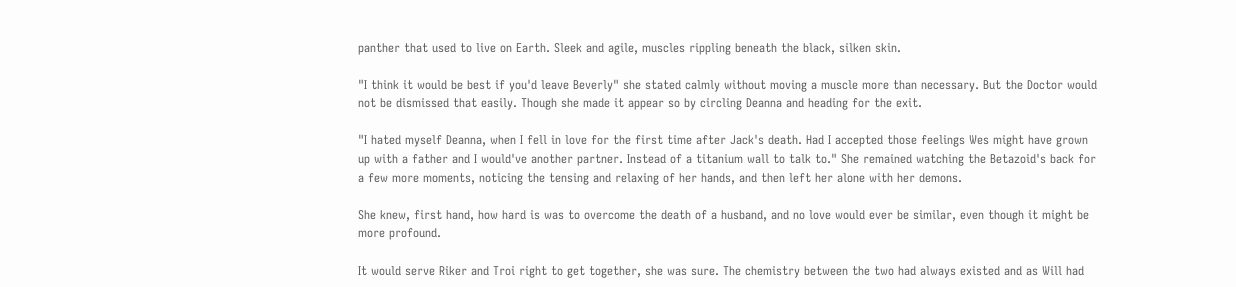panther that used to live on Earth. Sleek and agile, muscles rippling beneath the black, silken skin.

"I think it would be best if you'd leave Beverly" she stated calmly without moving a muscle more than necessary. But the Doctor would not be dismissed that easily. Though she made it appear so by circling Deanna and heading for the exit.

"I hated myself Deanna, when I fell in love for the first time after Jack's death. Had I accepted those feelings Wes might have grown up with a father and I would've another partner. Instead of a titanium wall to talk to." She remained watching the Betazoid's back for a few more moments, noticing the tensing and relaxing of her hands, and then left her alone with her demons.

She knew, first hand, how hard is was to overcome the death of a husband, and no love would ever be similar, even though it might be more profound.

It would serve Riker and Troi right to get together, she was sure. The chemistry between the two had always existed and as Will had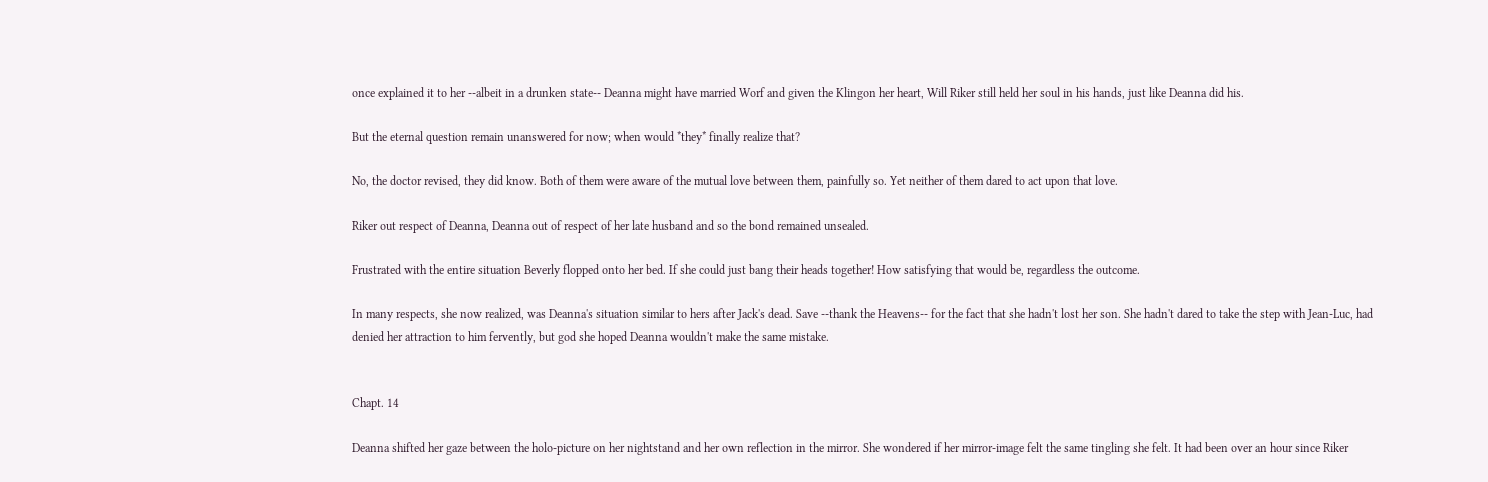once explained it to her --albeit in a drunken state-- Deanna might have married Worf and given the Klingon her heart, Will Riker still held her soul in his hands, just like Deanna did his.

But the eternal question remain unanswered for now; when would *they* finally realize that?

No, the doctor revised, they did know. Both of them were aware of the mutual love between them, painfully so. Yet neither of them dared to act upon that love.

Riker out respect of Deanna, Deanna out of respect of her late husband and so the bond remained unsealed.

Frustrated with the entire situation Beverly flopped onto her bed. If she could just bang their heads together! How satisfying that would be, regardless the outcome.

In many respects, she now realized, was Deanna's situation similar to hers after Jack's dead. Save --thank the Heavens-- for the fact that she hadn't lost her son. She hadn't dared to take the step with Jean-Luc, had denied her attraction to him fervently, but god she hoped Deanna wouldn't make the same mistake.


Chapt. 14

Deanna shifted her gaze between the holo-picture on her nightstand and her own reflection in the mirror. She wondered if her mirror-image felt the same tingling she felt. It had been over an hour since Riker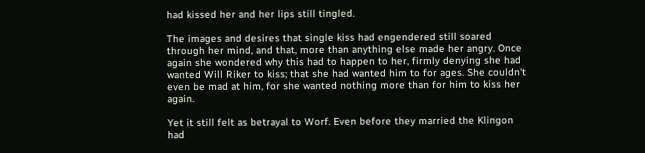had kissed her and her lips still tingled.

The images and desires that single kiss had engendered still soared through her mind, and that, more than anything else made her angry. Once again she wondered why this had to happen to her, firmly denying she had wanted Will Riker to kiss; that she had wanted him to for ages. She couldn't even be mad at him, for she wanted nothing more than for him to kiss her again.

Yet it still felt as betrayal to Worf. Even before they married the Klingon had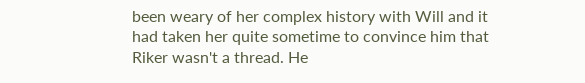been weary of her complex history with Will and it had taken her quite sometime to convince him that Riker wasn't a thread. He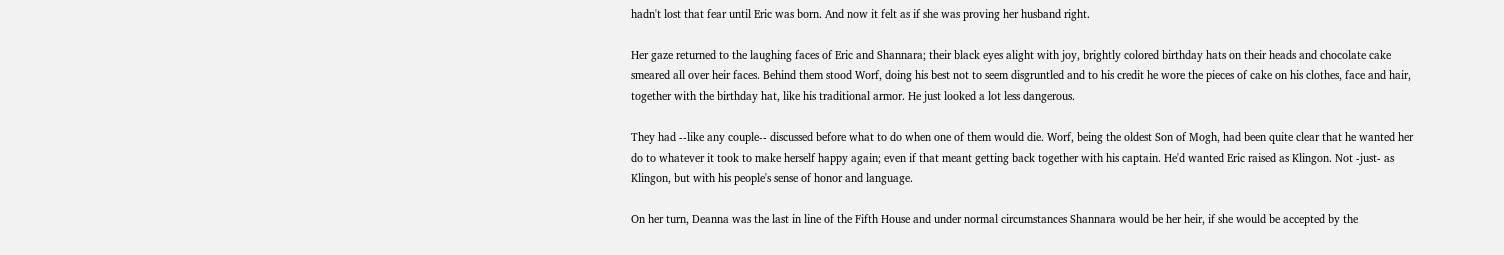hadn't lost that fear until Eric was born. And now it felt as if she was proving her husband right.

Her gaze returned to the laughing faces of Eric and Shannara; their black eyes alight with joy, brightly colored birthday hats on their heads and chocolate cake smeared all over heir faces. Behind them stood Worf, doing his best not to seem disgruntled and to his credit he wore the pieces of cake on his clothes, face and hair, together with the birthday hat, like his traditional armor. He just looked a lot less dangerous.

They had --like any couple-- discussed before what to do when one of them would die. Worf, being the oldest Son of Mogh, had been quite clear that he wanted her do to whatever it took to make herself happy again; even if that meant getting back together with his captain. He'd wanted Eric raised as Klingon. Not -just- as Klingon, but with his people's sense of honor and language.

On her turn, Deanna was the last in line of the Fifth House and under normal circumstances Shannara would be her heir, if she would be accepted by the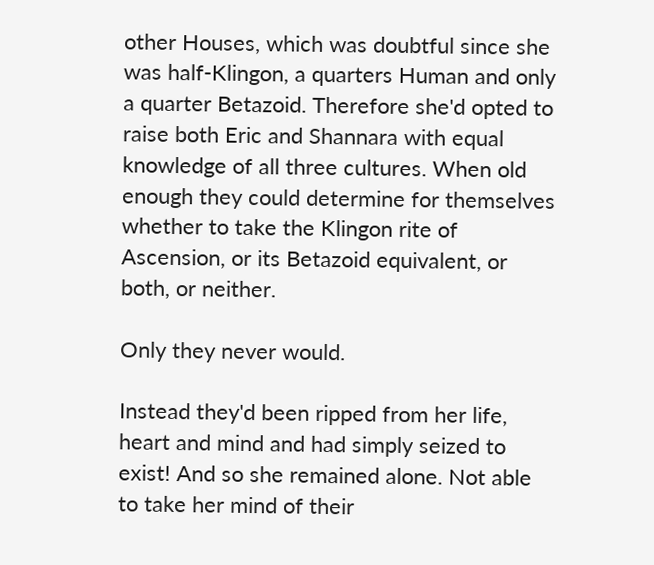other Houses, which was doubtful since she was half-Klingon, a quarters Human and only a quarter Betazoid. Therefore she'd opted to raise both Eric and Shannara with equal knowledge of all three cultures. When old enough they could determine for themselves whether to take the Klingon rite of Ascension, or its Betazoid equivalent, or both, or neither.

Only they never would.

Instead they'd been ripped from her life, heart and mind and had simply seized to exist! And so she remained alone. Not able to take her mind of their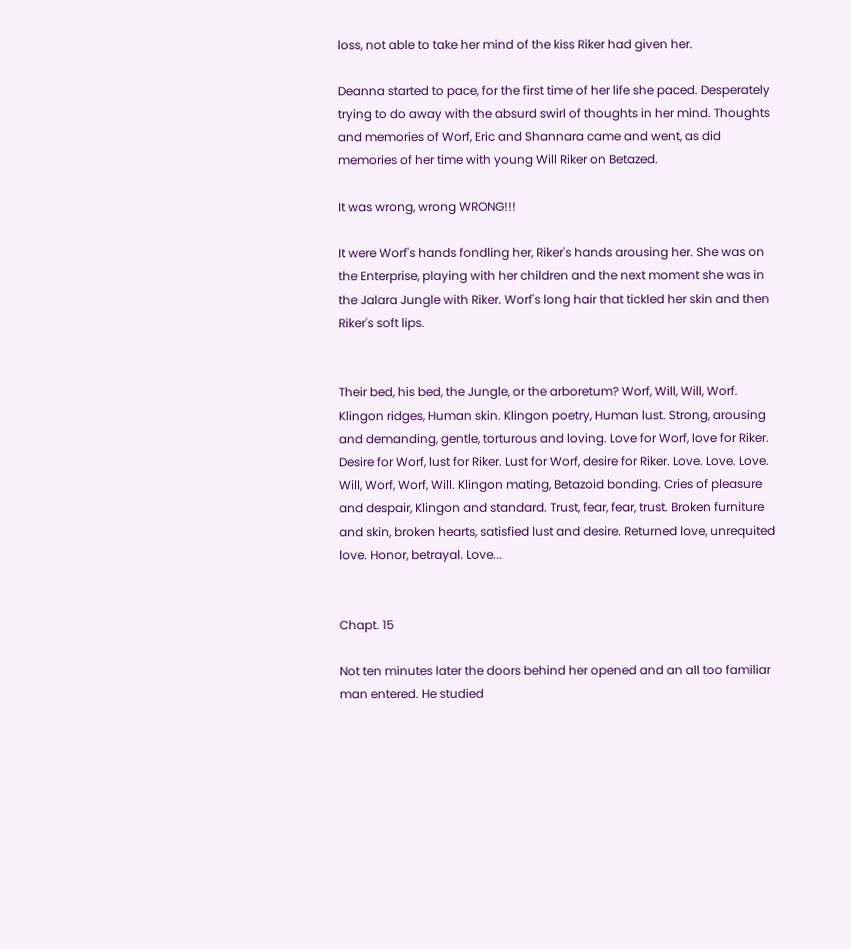loss, not able to take her mind of the kiss Riker had given her.

Deanna started to pace, for the first time of her life she paced. Desperately trying to do away with the absurd swirl of thoughts in her mind. Thoughts and memories of Worf, Eric and Shannara came and went, as did memories of her time with young Will Riker on Betazed.

It was wrong, wrong WRONG!!!

It were Worf's hands fondling her, Riker's hands arousing her. She was on the Enterprise, playing with her children and the next moment she was in the Jalara Jungle with Riker. Worf's long hair that tickled her skin and then Riker's soft lips.


Their bed, his bed, the Jungle, or the arboretum? Worf, Will, Will, Worf. Klingon ridges, Human skin. Klingon poetry, Human lust. Strong, arousing and demanding, gentle, torturous and loving. Love for Worf, love for Riker. Desire for Worf, lust for Riker. Lust for Worf, desire for Riker. Love. Love. Love. Will, Worf, Worf, Will. Klingon mating, Betazoid bonding. Cries of pleasure and despair, Klingon and standard. Trust, fear, fear, trust. Broken furniture and skin, broken hearts, satisfied lust and desire. Returned love, unrequited love. Honor, betrayal. Love...


Chapt. 15

Not ten minutes later the doors behind her opened and an all too familiar man entered. He studied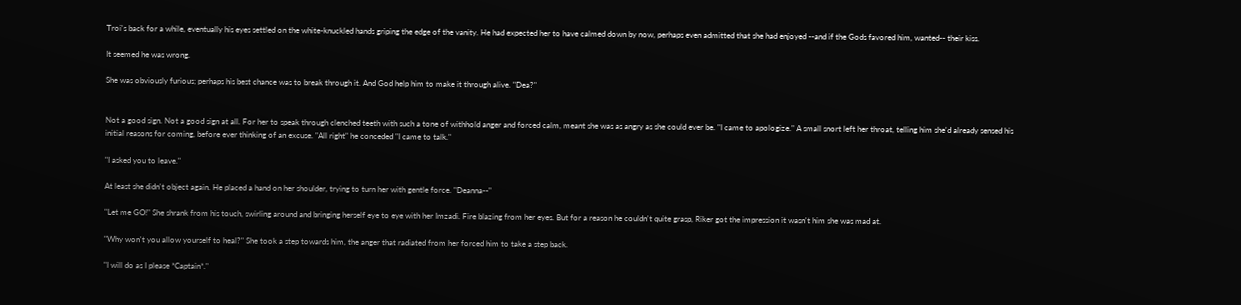Troi's back for a while, eventually his eyes settled on the white-knuckled hands griping the edge of the vanity. He had expected her to have calmed down by now, perhaps even admitted that she had enjoyed --and if the Gods favored him, wanted-- their kiss.

It seemed he was wrong.

She was obviously furious; perhaps his best chance was to break through it. And God help him to make it through alive. "Dea?"


Not a good sign. Not a good sign at all. For her to speak through clenched teeth with such a tone of withhold anger and forced calm, meant she was as angry as she could ever be. "I came to apologize." A small snort left her throat, telling him she'd already sensed his initial reasons for coming, before ever thinking of an excuse. "All right" he conceded "I came to talk."

"I asked you to leave."

At least she didn't object again. He placed a hand on her shoulder, trying to turn her with gentle force. "Deanna--"

"Let me GO!" She shrank from his touch, swirling around and bringing herself eye to eye with her Imzadi. Fire blazing from her eyes. But for a reason he couldn't quite grasp, Riker got the impression it wasn't him she was mad at.

"Why won't you allow yourself to heal?" She took a step towards him, the anger that radiated from her forced him to take a step back.

"I will do as I please *Captain*."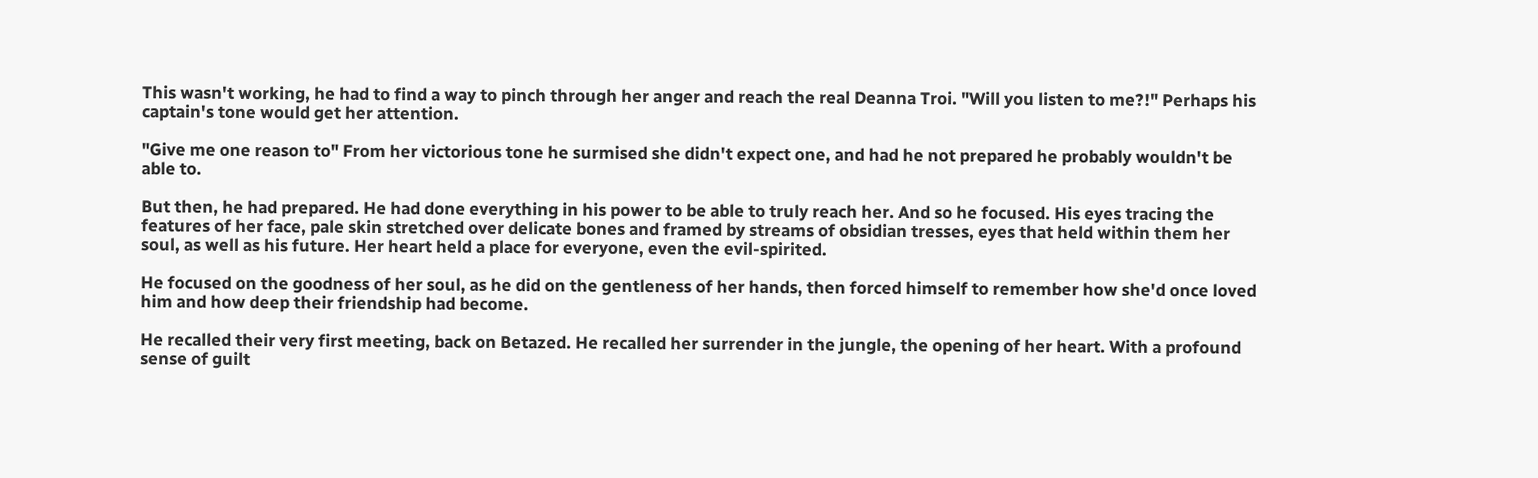This wasn't working, he had to find a way to pinch through her anger and reach the real Deanna Troi. "Will you listen to me?!" Perhaps his captain's tone would get her attention.

"Give me one reason to" From her victorious tone he surmised she didn't expect one, and had he not prepared he probably wouldn't be able to.

But then, he had prepared. He had done everything in his power to be able to truly reach her. And so he focused. His eyes tracing the features of her face, pale skin stretched over delicate bones and framed by streams of obsidian tresses, eyes that held within them her soul, as well as his future. Her heart held a place for everyone, even the evil-spirited.

He focused on the goodness of her soul, as he did on the gentleness of her hands, then forced himself to remember how she'd once loved him and how deep their friendship had become.

He recalled their very first meeting, back on Betazed. He recalled her surrender in the jungle, the opening of her heart. With a profound sense of guilt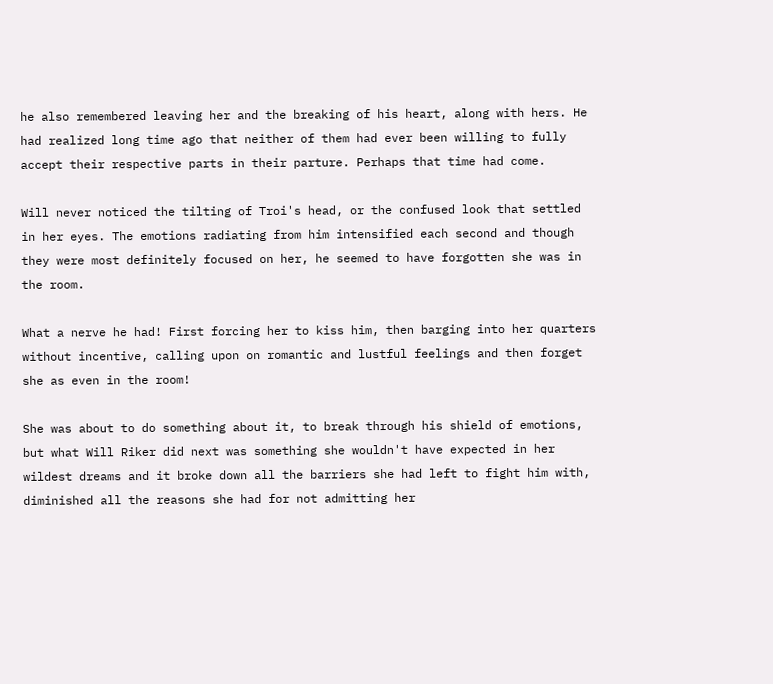he also remembered leaving her and the breaking of his heart, along with hers. He had realized long time ago that neither of them had ever been willing to fully accept their respective parts in their parture. Perhaps that time had come.

Will never noticed the tilting of Troi's head, or the confused look that settled in her eyes. The emotions radiating from him intensified each second and though they were most definitely focused on her, he seemed to have forgotten she was in the room.

What a nerve he had! First forcing her to kiss him, then barging into her quarters without incentive, calling upon on romantic and lustful feelings and then forget she as even in the room!

She was about to do something about it, to break through his shield of emotions, but what Will Riker did next was something she wouldn't have expected in her wildest dreams and it broke down all the barriers she had left to fight him with, diminished all the reasons she had for not admitting her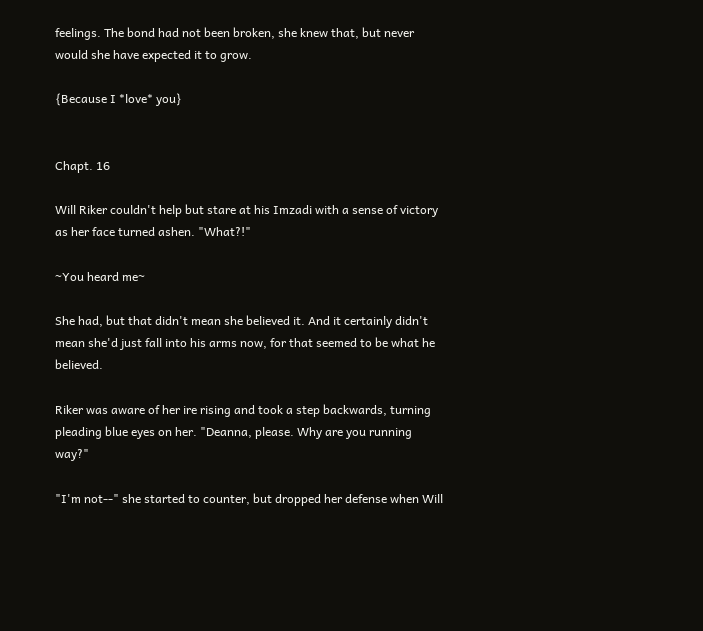feelings. The bond had not been broken, she knew that, but never would she have expected it to grow.

{Because I *love* you}


Chapt. 16

Will Riker couldn't help but stare at his Imzadi with a sense of victory as her face turned ashen. "What?!"

~You heard me~

She had, but that didn't mean she believed it. And it certainly didn't mean she'd just fall into his arms now, for that seemed to be what he believed.

Riker was aware of her ire rising and took a step backwards, turning pleading blue eyes on her. "Deanna, please. Why are you running way?"

"I'm not--" she started to counter, but dropped her defense when Will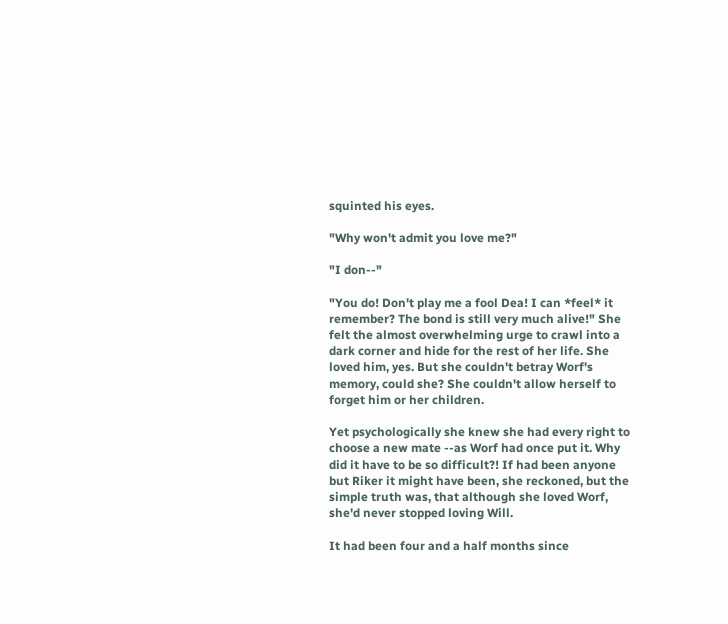squinted his eyes.

"Why won't admit you love me?"

"I don--"

"You do! Don't play me a fool Dea! I can *feel* it remember? The bond is still very much alive!" She felt the almost overwhelming urge to crawl into a dark corner and hide for the rest of her life. She loved him, yes. But she couldn't betray Worf's memory, could she? She couldn't allow herself to forget him or her children.

Yet psychologically she knew she had every right to choose a new mate --as Worf had once put it. Why did it have to be so difficult?! If had been anyone but Riker it might have been, she reckoned, but the simple truth was, that although she loved Worf, she'd never stopped loving Will.

It had been four and a half months since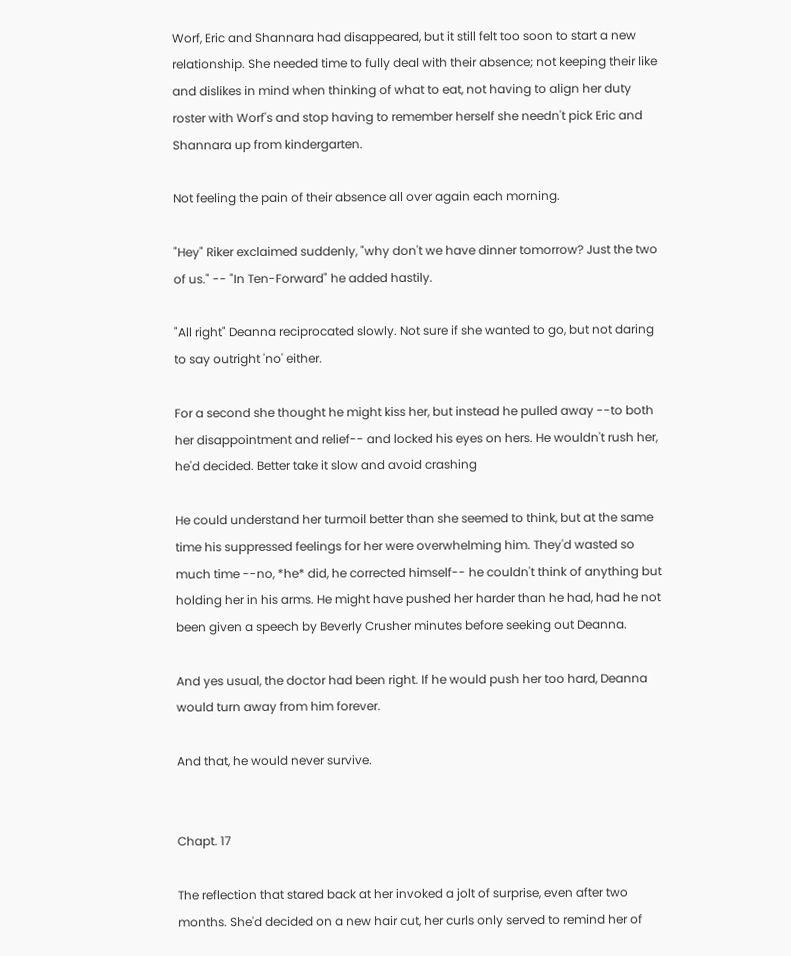Worf, Eric and Shannara had disappeared, but it still felt too soon to start a new relationship. She needed time to fully deal with their absence; not keeping their like and dislikes in mind when thinking of what to eat, not having to align her duty roster with Worf's and stop having to remember herself she needn't pick Eric and Shannara up from kindergarten.

Not feeling the pain of their absence all over again each morning.

"Hey" Riker exclaimed suddenly, "why don't we have dinner tomorrow? Just the two of us." -- "In Ten-Forward" he added hastily.

"All right" Deanna reciprocated slowly. Not sure if she wanted to go, but not daring to say outright 'no' either.

For a second she thought he might kiss her, but instead he pulled away --to both her disappointment and relief-- and locked his eyes on hers. He wouldn't rush her, he'd decided. Better take it slow and avoid crashing

He could understand her turmoil better than she seemed to think, but at the same time his suppressed feelings for her were overwhelming him. They'd wasted so much time --no, *he* did, he corrected himself-- he couldn't think of anything but holding her in his arms. He might have pushed her harder than he had, had he not been given a speech by Beverly Crusher minutes before seeking out Deanna.

And yes usual, the doctor had been right. If he would push her too hard, Deanna would turn away from him forever.

And that, he would never survive.


Chapt. 17

The reflection that stared back at her invoked a jolt of surprise, even after two months. She'd decided on a new hair cut, her curls only served to remind her of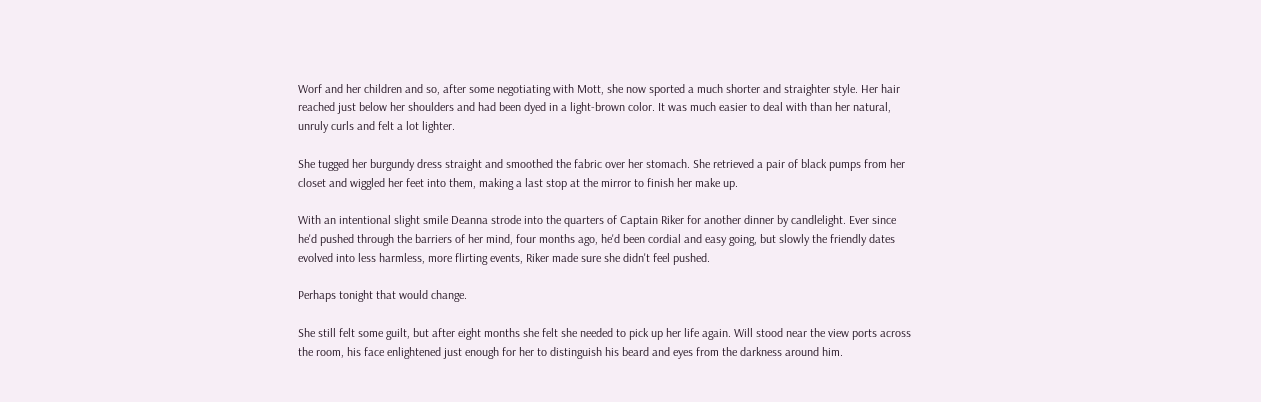Worf and her children and so, after some negotiating with Mott, she now sported a much shorter and straighter style. Her hair reached just below her shoulders and had been dyed in a light-brown color. It was much easier to deal with than her natural, unruly curls and felt a lot lighter.

She tugged her burgundy dress straight and smoothed the fabric over her stomach. She retrieved a pair of black pumps from her closet and wiggled her feet into them, making a last stop at the mirror to finish her make up.

With an intentional slight smile Deanna strode into the quarters of Captain Riker for another dinner by candlelight. Ever since he'd pushed through the barriers of her mind, four months ago, he'd been cordial and easy going, but slowly the friendly dates evolved into less harmless, more flirting events, Riker made sure she didn't feel pushed.

Perhaps tonight that would change.

She still felt some guilt, but after eight months she felt she needed to pick up her life again. Will stood near the view ports across the room, his face enlightened just enough for her to distinguish his beard and eyes from the darkness around him.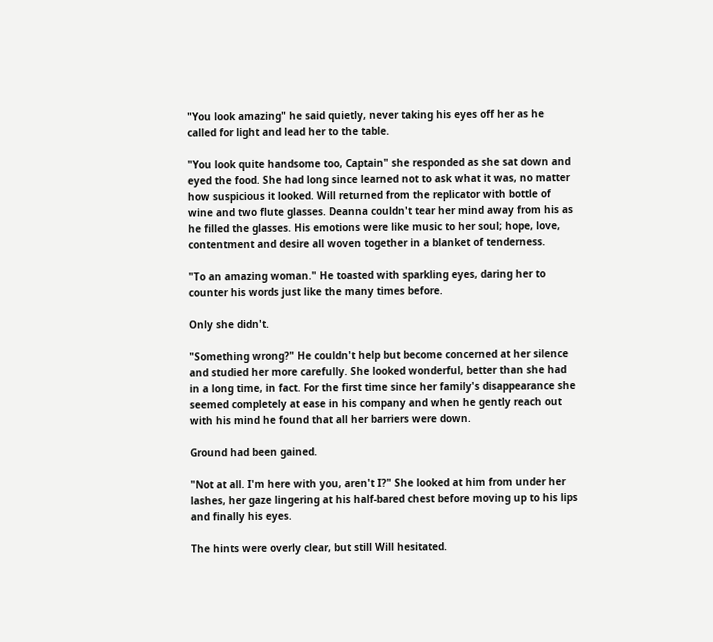"You look amazing" he said quietly, never taking his eyes off her as he called for light and lead her to the table.

"You look quite handsome too, Captain" she responded as she sat down and eyed the food. She had long since learned not to ask what it was, no matter how suspicious it looked. Will returned from the replicator with bottle of wine and two flute glasses. Deanna couldn't tear her mind away from his as he filled the glasses. His emotions were like music to her soul; hope, love, contentment and desire all woven together in a blanket of tenderness.

"To an amazing woman." He toasted with sparkling eyes, daring her to counter his words just like the many times before.

Only she didn't.

"Something wrong?" He couldn't help but become concerned at her silence and studied her more carefully. She looked wonderful, better than she had in a long time, in fact. For the first time since her family's disappearance she seemed completely at ease in his company and when he gently reach out with his mind he found that all her barriers were down.

Ground had been gained.

"Not at all. I'm here with you, aren't I?" She looked at him from under her lashes, her gaze lingering at his half-bared chest before moving up to his lips and finally his eyes.

The hints were overly clear, but still Will hesitated.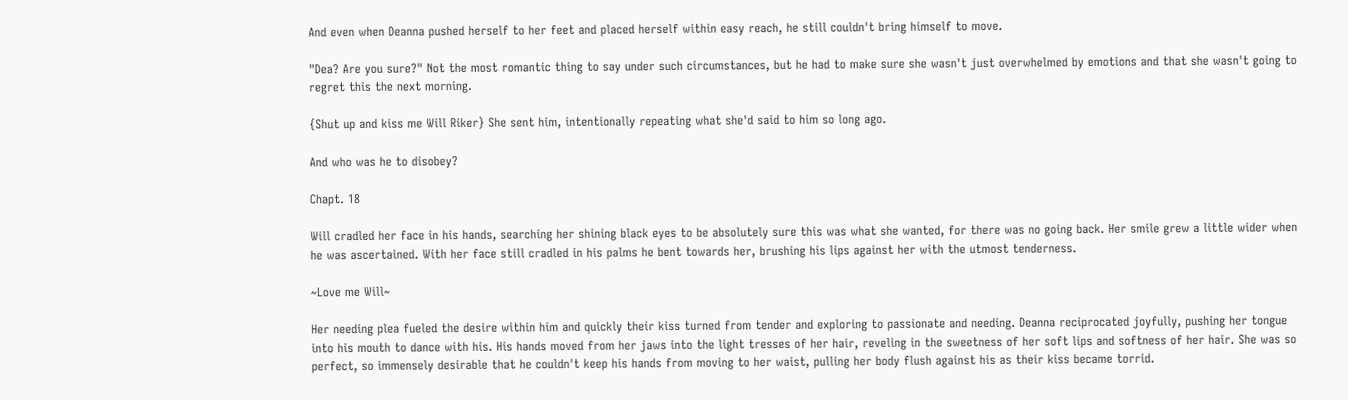And even when Deanna pushed herself to her feet and placed herself within easy reach, he still couldn't bring himself to move.

"Dea? Are you sure?" Not the most romantic thing to say under such circumstances, but he had to make sure she wasn't just overwhelmed by emotions and that she wasn't going to regret this the next morning.

{Shut up and kiss me Will Riker} She sent him, intentionally repeating what she'd said to him so long ago.

And who was he to disobey?

Chapt. 18

Will cradled her face in his hands, searching her shining black eyes to be absolutely sure this was what she wanted, for there was no going back. Her smile grew a little wider when he was ascertained. With her face still cradled in his palms he bent towards her, brushing his lips against her with the utmost tenderness.

~Love me Will~

Her needing plea fueled the desire within him and quickly their kiss turned from tender and exploring to passionate and needing. Deanna reciprocated joyfully, pushing her tongue into his mouth to dance with his. His hands moved from her jaws into the light tresses of her hair, reveling in the sweetness of her soft lips and softness of her hair. She was so perfect, so immensely desirable that he couldn't keep his hands from moving to her waist, pulling her body flush against his as their kiss became torrid.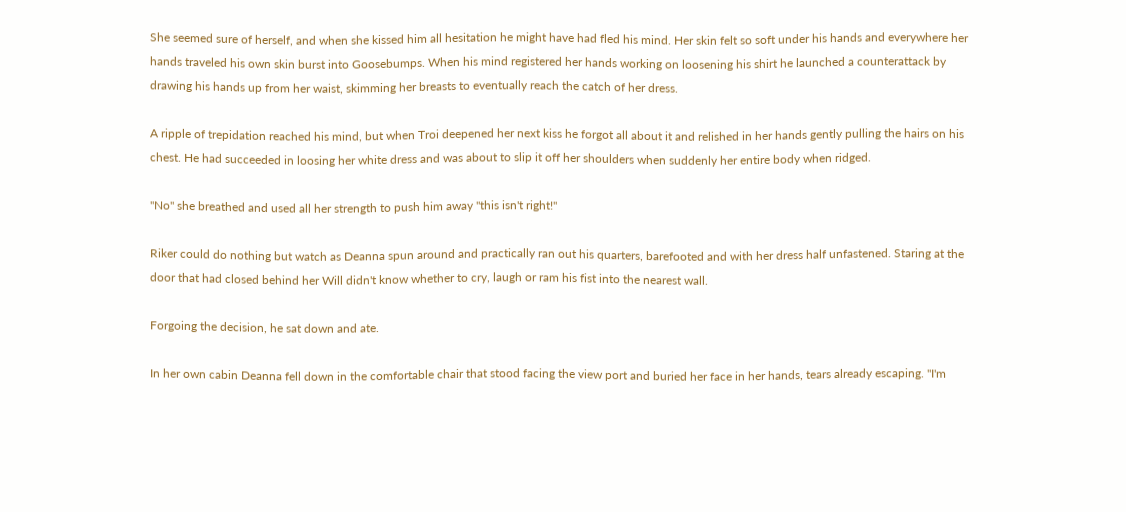She seemed sure of herself, and when she kissed him all hesitation he might have had fled his mind. Her skin felt so soft under his hands and everywhere her hands traveled his own skin burst into Goosebumps. When his mind registered her hands working on loosening his shirt he launched a counterattack by drawing his hands up from her waist, skimming her breasts to eventually reach the catch of her dress.

A ripple of trepidation reached his mind, but when Troi deepened her next kiss he forgot all about it and relished in her hands gently pulling the hairs on his chest. He had succeeded in loosing her white dress and was about to slip it off her shoulders when suddenly her entire body when ridged.

"No" she breathed and used all her strength to push him away "this isn't right!"

Riker could do nothing but watch as Deanna spun around and practically ran out his quarters, barefooted and with her dress half unfastened. Staring at the door that had closed behind her Will didn't know whether to cry, laugh or ram his fist into the nearest wall.

Forgoing the decision, he sat down and ate.

In her own cabin Deanna fell down in the comfortable chair that stood facing the view port and buried her face in her hands, tears already escaping. "I'm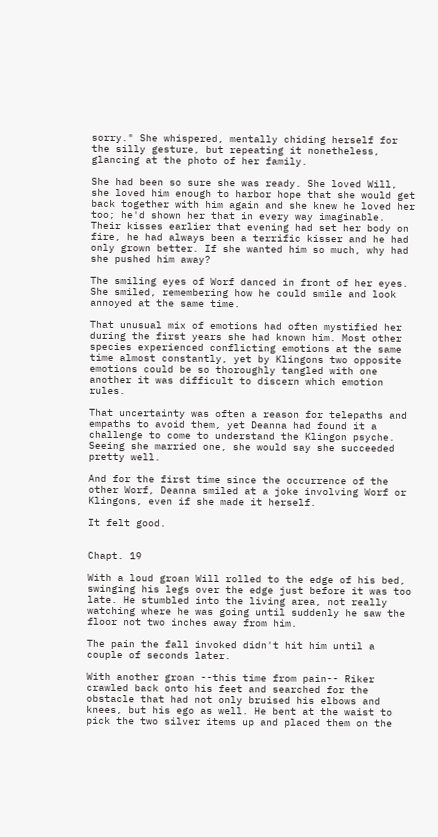sorry." She whispered, mentally chiding herself for the silly gesture, but repeating it nonetheless, glancing at the photo of her family.

She had been so sure she was ready. She loved Will, she loved him enough to harbor hope that she would get back together with him again and she knew he loved her too; he'd shown her that in every way imaginable. Their kisses earlier that evening had set her body on fire, he had always been a terrific kisser and he had only grown better. If she wanted him so much, why had she pushed him away?

The smiling eyes of Worf danced in front of her eyes. She smiled, remembering how he could smile and look annoyed at the same time.

That unusual mix of emotions had often mystified her during the first years she had known him. Most other species experienced conflicting emotions at the same time almost constantly, yet by Klingons two opposite emotions could be so thoroughly tangled with one another it was difficult to discern which emotion rules.

That uncertainty was often a reason for telepaths and empaths to avoid them, yet Deanna had found it a challenge to come to understand the Klingon psyche. Seeing she married one, she would say she succeeded pretty well.

And for the first time since the occurrence of the other Worf, Deanna smiled at a joke involving Worf or Klingons, even if she made it herself.

It felt good.


Chapt. 19

With a loud groan Will rolled to the edge of his bed, swinging his legs over the edge just before it was too late. He stumbled into the living area, not really watching where he was going until suddenly he saw the floor not two inches away from him.

The pain the fall invoked didn't hit him until a couple of seconds later.

With another groan --this time from pain-- Riker crawled back onto his feet and searched for the obstacle that had not only bruised his elbows and knees, but his ego as well. He bent at the waist to pick the two silver items up and placed them on the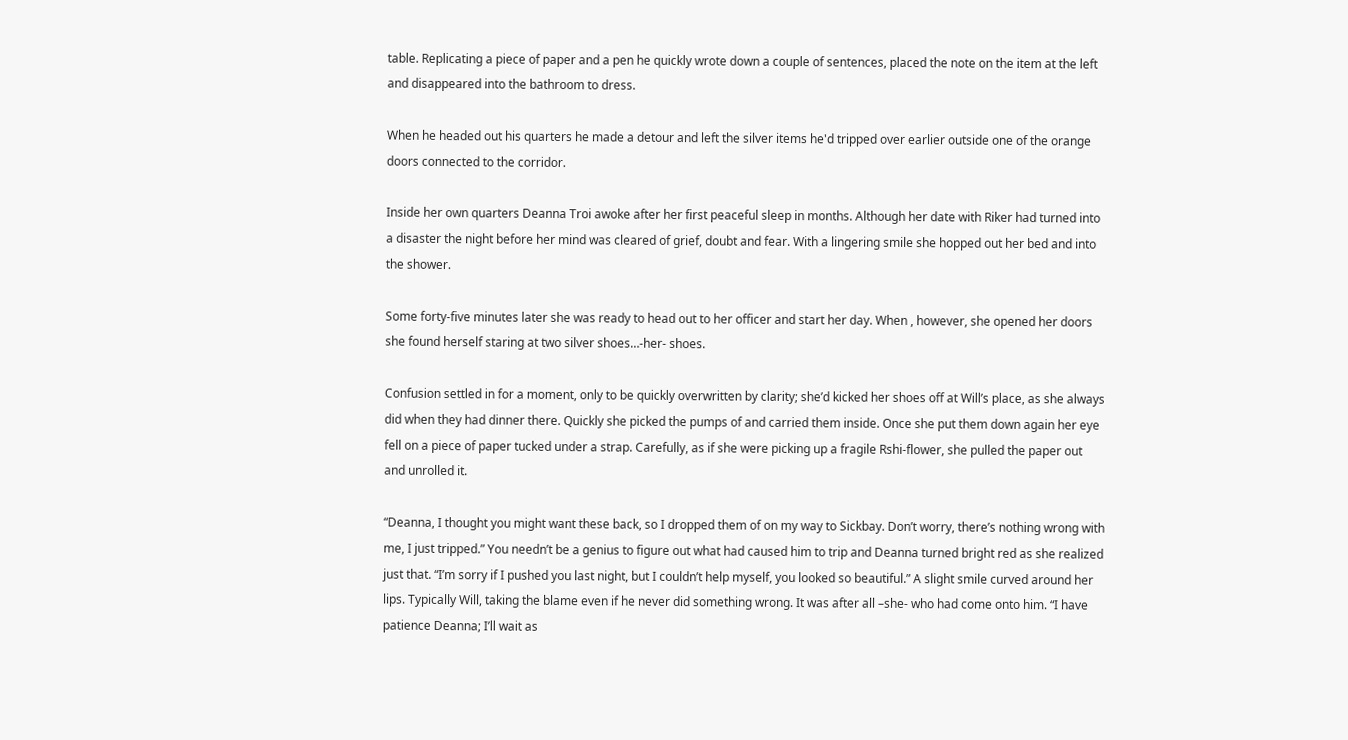table. Replicating a piece of paper and a pen he quickly wrote down a couple of sentences, placed the note on the item at the left and disappeared into the bathroom to dress.

When he headed out his quarters he made a detour and left the silver items he'd tripped over earlier outside one of the orange doors connected to the corridor.

Inside her own quarters Deanna Troi awoke after her first peaceful sleep in months. Although her date with Riker had turned into a disaster the night before her mind was cleared of grief, doubt and fear. With a lingering smile she hopped out her bed and into the shower.

Some forty-five minutes later she was ready to head out to her officer and start her day. When , however, she opened her doors she found herself staring at two silver shoes…-her- shoes.

Confusion settled in for a moment, only to be quickly overwritten by clarity; she’d kicked her shoes off at Will’s place, as she always did when they had dinner there. Quickly she picked the pumps of and carried them inside. Once she put them down again her eye fell on a piece of paper tucked under a strap. Carefully, as if she were picking up a fragile Rshi-flower, she pulled the paper out and unrolled it.

“Deanna, I thought you might want these back, so I dropped them of on my way to Sickbay. Don’t worry, there’s nothing wrong with me, I just tripped.” You needn’t be a genius to figure out what had caused him to trip and Deanna turned bright red as she realized just that. “I’m sorry if I pushed you last night, but I couldn’t help myself, you looked so beautiful.” A slight smile curved around her lips. Typically Will, taking the blame even if he never did something wrong. It was after all –she- who had come onto him. “I have patience Deanna; I’ll wait as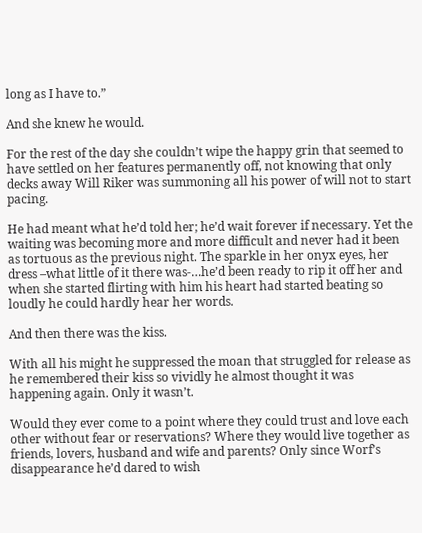long as I have to.”

And she knew he would.

For the rest of the day she couldn’t wipe the happy grin that seemed to have settled on her features permanently off, not knowing that only decks away Will Riker was summoning all his power of will not to start pacing.

He had meant what he’d told her; he’d wait forever if necessary. Yet the waiting was becoming more and more difficult and never had it been as tortuous as the previous night. The sparkle in her onyx eyes, her dress –what little of it there was-…he’d been ready to rip it off her and when she started flirting with him his heart had started beating so loudly he could hardly hear her words.

And then there was the kiss.

With all his might he suppressed the moan that struggled for release as he remembered their kiss so vividly he almost thought it was happening again. Only it wasn’t.

Would they ever come to a point where they could trust and love each other without fear or reservations? Where they would live together as friends, lovers, husband and wife and parents? Only since Worf’s disappearance he’d dared to wish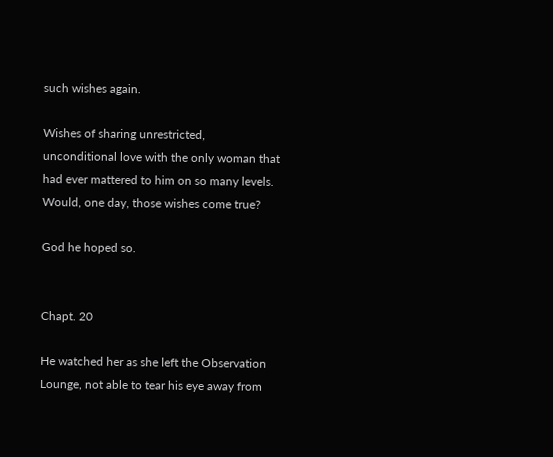such wishes again.

Wishes of sharing unrestricted, unconditional love with the only woman that had ever mattered to him on so many levels. Would, one day, those wishes come true?

God he hoped so.


Chapt. 20

He watched her as she left the Observation Lounge, not able to tear his eye away from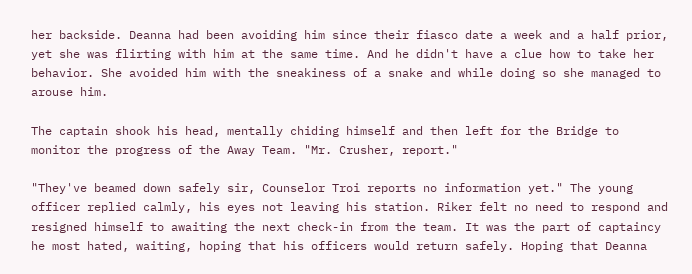her backside. Deanna had been avoiding him since their fiasco date a week and a half prior, yet she was flirting with him at the same time. And he didn't have a clue how to take her behavior. She avoided him with the sneakiness of a snake and while doing so she managed to arouse him.

The captain shook his head, mentally chiding himself and then left for the Bridge to monitor the progress of the Away Team. "Mr. Crusher, report."

"They've beamed down safely sir, Counselor Troi reports no information yet." The young officer replied calmly, his eyes not leaving his station. Riker felt no need to respond and resigned himself to awaiting the next check-in from the team. It was the part of captaincy he most hated, waiting, hoping that his officers would return safely. Hoping that Deanna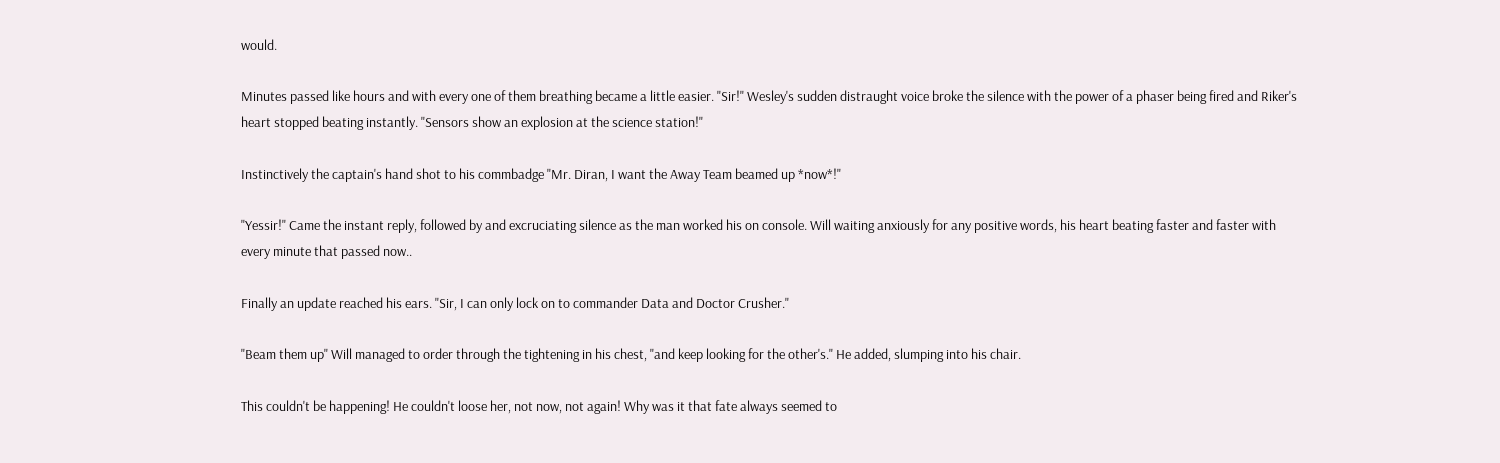would.

Minutes passed like hours and with every one of them breathing became a little easier. "Sir!" Wesley's sudden distraught voice broke the silence with the power of a phaser being fired and Riker's heart stopped beating instantly. "Sensors show an explosion at the science station!"

Instinctively the captain's hand shot to his commbadge "Mr. Diran, I want the Away Team beamed up *now*!"

"Yessir!" Came the instant reply, followed by and excruciating silence as the man worked his on console. Will waiting anxiously for any positive words, his heart beating faster and faster with every minute that passed now..

Finally an update reached his ears. "Sir, I can only lock on to commander Data and Doctor Crusher."

"Beam them up" Will managed to order through the tightening in his chest, "and keep looking for the other's." He added, slumping into his chair.

This couldn't be happening! He couldn't loose her, not now, not again! Why was it that fate always seemed to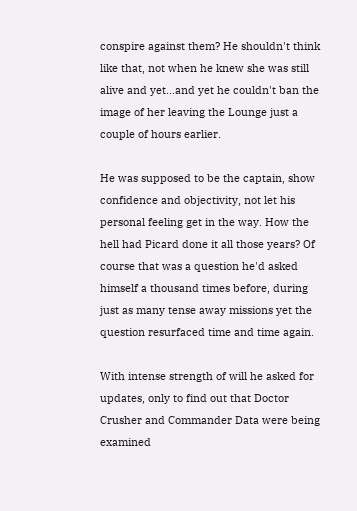conspire against them? He shouldn't think like that, not when he knew she was still alive and yet...and yet he couldn't ban the image of her leaving the Lounge just a couple of hours earlier.

He was supposed to be the captain, show confidence and objectivity, not let his personal feeling get in the way. How the hell had Picard done it all those years? Of course that was a question he'd asked himself a thousand times before, during just as many tense away missions yet the question resurfaced time and time again.

With intense strength of will he asked for updates, only to find out that Doctor Crusher and Commander Data were being examined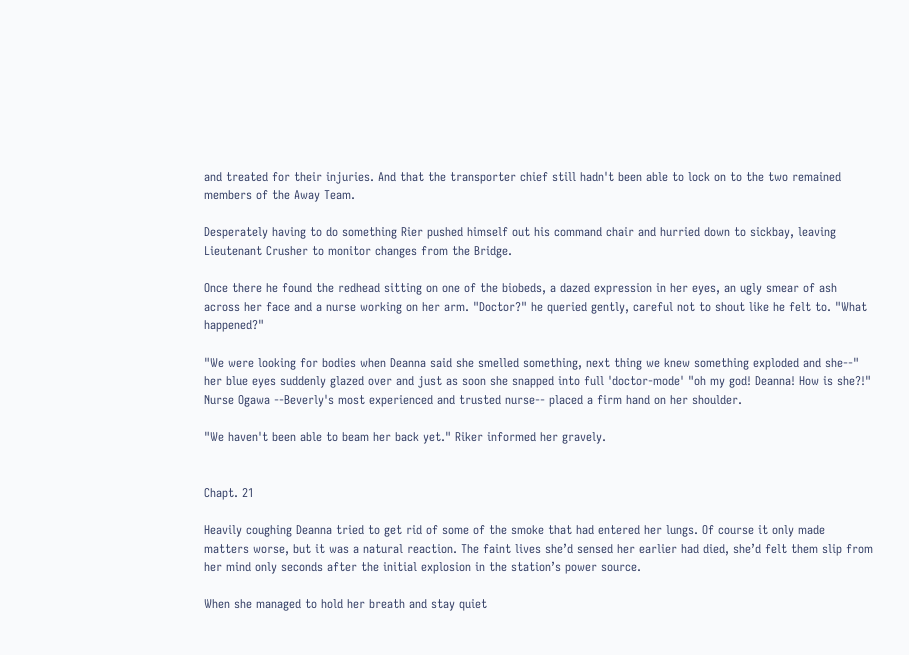and treated for their injuries. And that the transporter chief still hadn't been able to lock on to the two remained members of the Away Team.

Desperately having to do something Rier pushed himself out his command chair and hurried down to sickbay, leaving Lieutenant Crusher to monitor changes from the Bridge.

Once there he found the redhead sitting on one of the biobeds, a dazed expression in her eyes, an ugly smear of ash across her face and a nurse working on her arm. "Doctor?" he queried gently, careful not to shout like he felt to. "What happened?"

"We were looking for bodies when Deanna said she smelled something, next thing we knew something exploded and she--" her blue eyes suddenly glazed over and just as soon she snapped into full 'doctor-mode' "oh my god! Deanna! How is she?!" Nurse Ogawa --Beverly's most experienced and trusted nurse-- placed a firm hand on her shoulder.

"We haven't been able to beam her back yet." Riker informed her gravely.


Chapt. 21

Heavily coughing Deanna tried to get rid of some of the smoke that had entered her lungs. Of course it only made matters worse, but it was a natural reaction. The faint lives she’d sensed her earlier had died, she’d felt them slip from her mind only seconds after the initial explosion in the station’s power source.

When she managed to hold her breath and stay quiet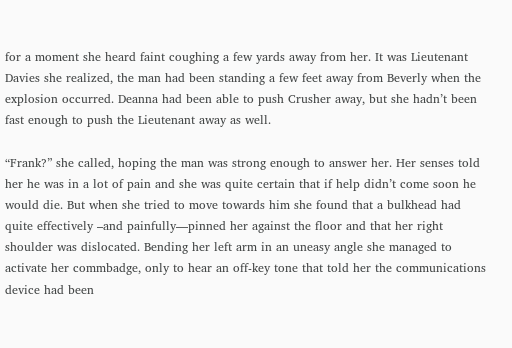for a moment she heard faint coughing a few yards away from her. It was Lieutenant Davies she realized, the man had been standing a few feet away from Beverly when the explosion occurred. Deanna had been able to push Crusher away, but she hadn’t been fast enough to push the Lieutenant away as well.

“Frank?” she called, hoping the man was strong enough to answer her. Her senses told her he was in a lot of pain and she was quite certain that if help didn’t come soon he would die. But when she tried to move towards him she found that a bulkhead had quite effectively –and painfully—pinned her against the floor and that her right shoulder was dislocated. Bending her left arm in an uneasy angle she managed to activate her commbadge, only to hear an off-key tone that told her the communications device had been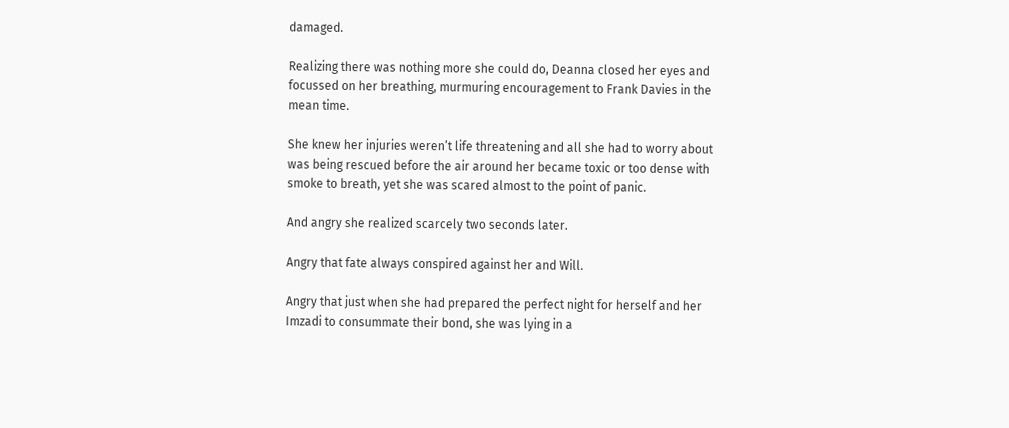damaged.

Realizing there was nothing more she could do, Deanna closed her eyes and focussed on her breathing, murmuring encouragement to Frank Davies in the mean time.

She knew her injuries weren’t life threatening and all she had to worry about was being rescued before the air around her became toxic or too dense with smoke to breath, yet she was scared almost to the point of panic.

And angry she realized scarcely two seconds later.

Angry that fate always conspired against her and Will.

Angry that just when she had prepared the perfect night for herself and her Imzadi to consummate their bond, she was lying in a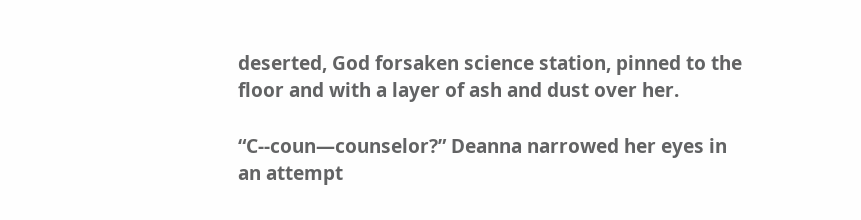deserted, God forsaken science station, pinned to the floor and with a layer of ash and dust over her.

“C--coun—counselor?” Deanna narrowed her eyes in an attempt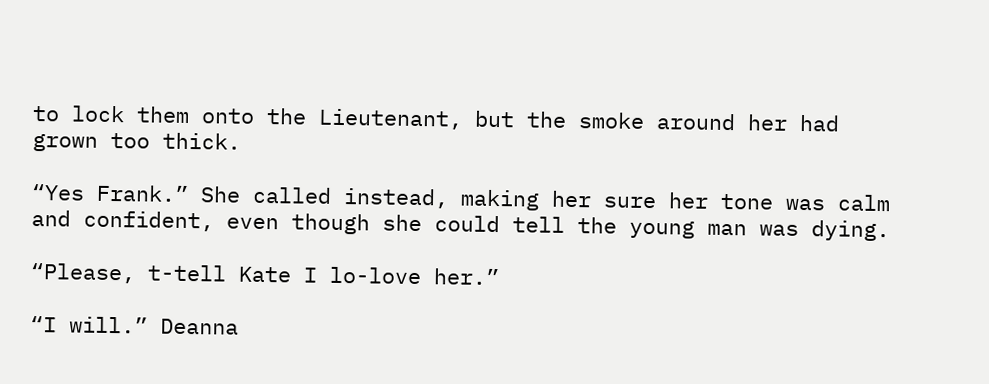to lock them onto the Lieutenant, but the smoke around her had grown too thick.

“Yes Frank.” She called instead, making her sure her tone was calm and confident, even though she could tell the young man was dying.

“Please, t-tell Kate I lo-love her.”

“I will.” Deanna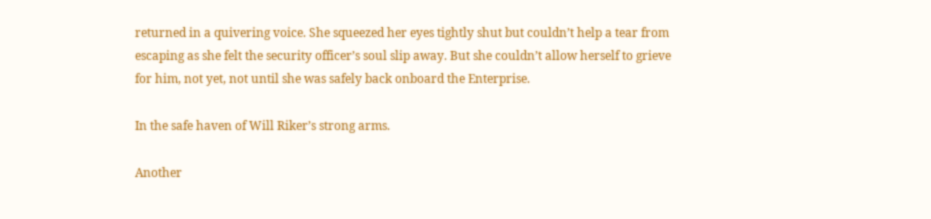returned in a quivering voice. She squeezed her eyes tightly shut but couldn’t help a tear from escaping as she felt the security officer’s soul slip away. But she couldn’t allow herself to grieve for him, not yet, not until she was safely back onboard the Enterprise.

In the safe haven of Will Riker’s strong arms.

Another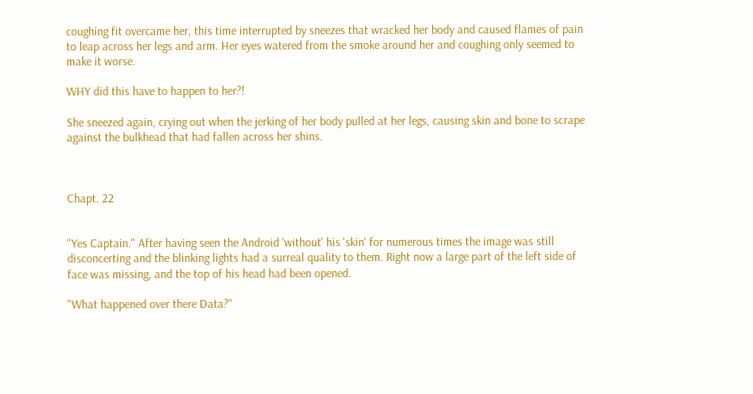coughing fit overcame her, this time interrupted by sneezes that wracked her body and caused flames of pain to leap across her legs and arm. Her eyes watered from the smoke around her and coughing only seemed to make it worse.

WHY did this have to happen to her?!

She sneezed again, crying out when the jerking of her body pulled at her legs, causing skin and bone to scrape against the bulkhead that had fallen across her shins.



Chapt. 22


"Yes Captain." After having seen the Android 'without' his 'skin' for numerous times the image was still disconcerting and the blinking lights had a surreal quality to them. Right now a large part of the left side of face was missing, and the top of his head had been opened.

"What happened over there Data?"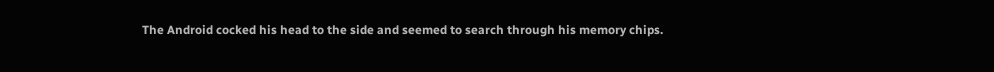The Android cocked his head to the side and seemed to search through his memory chips.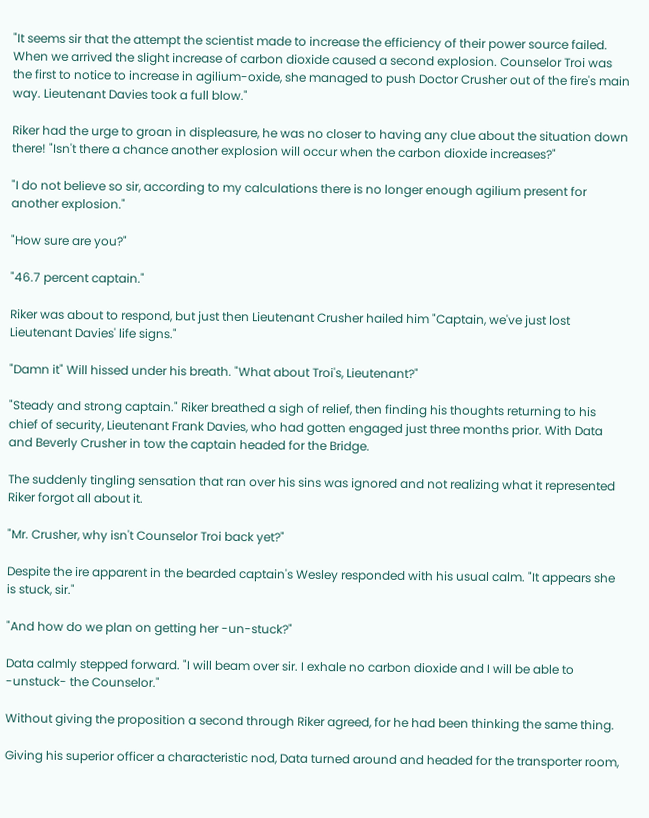"It seems sir that the attempt the scientist made to increase the efficiency of their power source failed. When we arrived the slight increase of carbon dioxide caused a second explosion. Counselor Troi was the first to notice to increase in agilium-oxide, she managed to push Doctor Crusher out of the fire's main way. Lieutenant Davies took a full blow."

Riker had the urge to groan in displeasure, he was no closer to having any clue about the situation down there! "Isn't there a chance another explosion will occur when the carbon dioxide increases?"

"I do not believe so sir, according to my calculations there is no longer enough agilium present for another explosion."

"How sure are you?"

"46.7 percent captain."

Riker was about to respond, but just then Lieutenant Crusher hailed him "Captain, we've just lost Lieutenant Davies' life signs."

"Damn it" Will hissed under his breath. "What about Troi's, Lieutenant?"

"Steady and strong captain." Riker breathed a sigh of relief, then finding his thoughts returning to his chief of security, Lieutenant Frank Davies, who had gotten engaged just three months prior. With Data and Beverly Crusher in tow the captain headed for the Bridge.

The suddenly tingling sensation that ran over his sins was ignored and not realizing what it represented Riker forgot all about it.

"Mr. Crusher, why isn't Counselor Troi back yet?"

Despite the ire apparent in the bearded captain's Wesley responded with his usual calm. "It appears she is stuck, sir."

"And how do we plan on getting her -un-stuck?"

Data calmly stepped forward. "I will beam over sir. I exhale no carbon dioxide and I will be able to -unstuck- the Counselor."

Without giving the proposition a second through Riker agreed, for he had been thinking the same thing.

Giving his superior officer a characteristic nod, Data turned around and headed for the transporter room,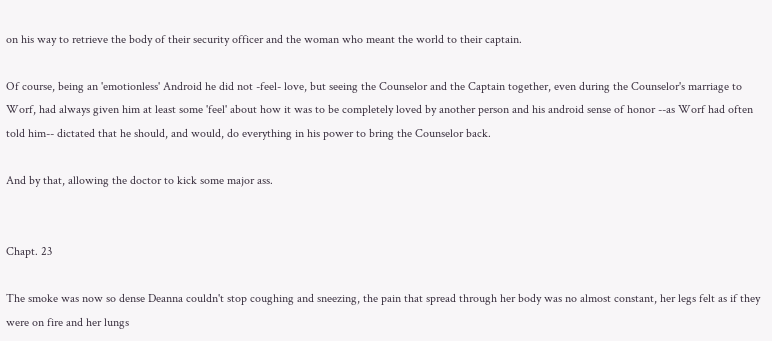on his way to retrieve the body of their security officer and the woman who meant the world to their captain.

Of course, being an 'emotionless' Android he did not -feel- love, but seeing the Counselor and the Captain together, even during the Counselor's marriage to Worf, had always given him at least some 'feel' about how it was to be completely loved by another person and his android sense of honor --as Worf had often told him-- dictated that he should, and would, do everything in his power to bring the Counselor back.

And by that, allowing the doctor to kick some major ass.


Chapt. 23

The smoke was now so dense Deanna couldn't stop coughing and sneezing, the pain that spread through her body was no almost constant, her legs felt as if they were on fire and her lungs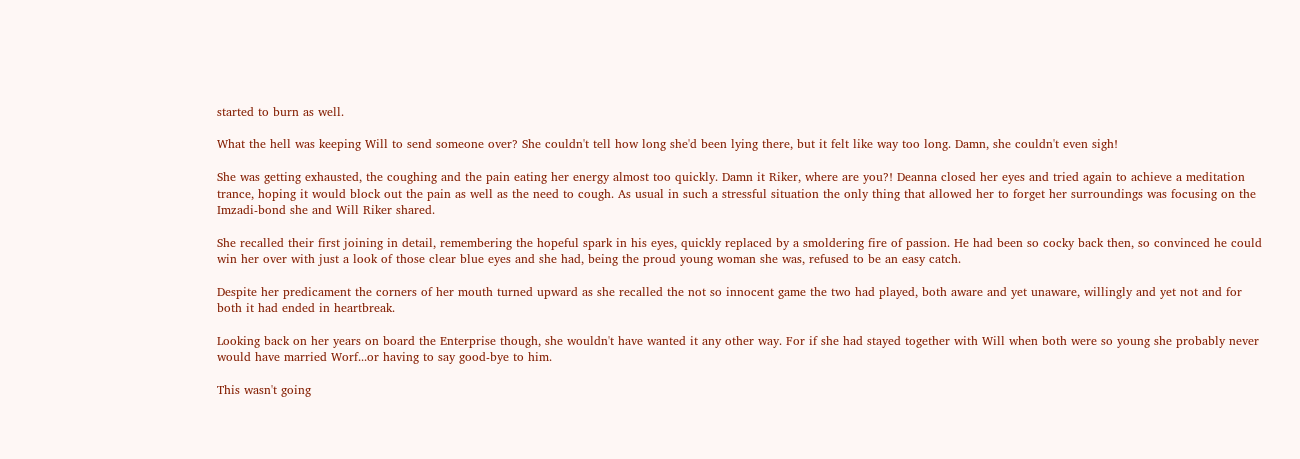started to burn as well.

What the hell was keeping Will to send someone over? She couldn't tell how long she'd been lying there, but it felt like way too long. Damn, she couldn't even sigh!

She was getting exhausted, the coughing and the pain eating her energy almost too quickly. Damn it Riker, where are you?! Deanna closed her eyes and tried again to achieve a meditation trance, hoping it would block out the pain as well as the need to cough. As usual in such a stressful situation the only thing that allowed her to forget her surroundings was focusing on the Imzadi-bond she and Will Riker shared.

She recalled their first joining in detail, remembering the hopeful spark in his eyes, quickly replaced by a smoldering fire of passion. He had been so cocky back then, so convinced he could win her over with just a look of those clear blue eyes and she had, being the proud young woman she was, refused to be an easy catch.

Despite her predicament the corners of her mouth turned upward as she recalled the not so innocent game the two had played, both aware and yet unaware, willingly and yet not and for both it had ended in heartbreak.

Looking back on her years on board the Enterprise though, she wouldn't have wanted it any other way. For if she had stayed together with Will when both were so young she probably never would have married Worf...or having to say good-bye to him.

This wasn't going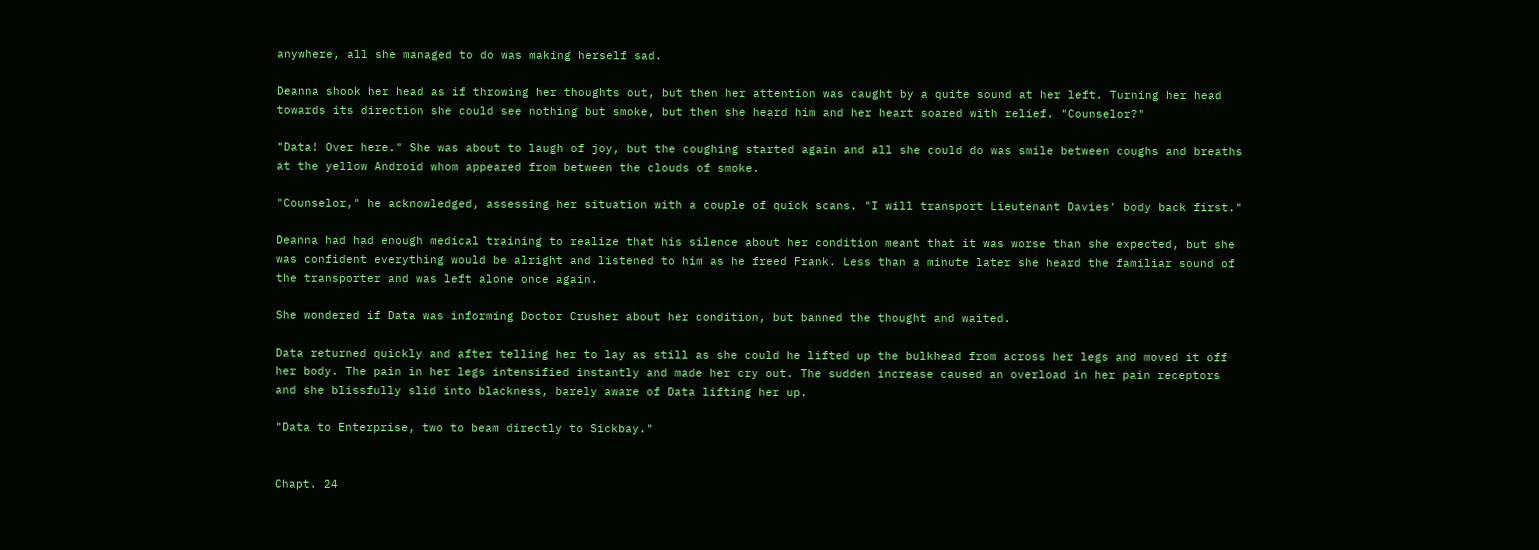anywhere, all she managed to do was making herself sad.

Deanna shook her head as if throwing her thoughts out, but then her attention was caught by a quite sound at her left. Turning her head towards its direction she could see nothing but smoke, but then she heard him and her heart soared with relief. "Counselor?"

"Data! Over here." She was about to laugh of joy, but the coughing started again and all she could do was smile between coughs and breaths at the yellow Android whom appeared from between the clouds of smoke.

"Counselor," he acknowledged, assessing her situation with a couple of quick scans. "I will transport Lieutenant Davies' body back first."

Deanna had had enough medical training to realize that his silence about her condition meant that it was worse than she expected, but she was confident everything would be alright and listened to him as he freed Frank. Less than a minute later she heard the familiar sound of the transporter and was left alone once again.

She wondered if Data was informing Doctor Crusher about her condition, but banned the thought and waited.

Data returned quickly and after telling her to lay as still as she could he lifted up the bulkhead from across her legs and moved it off her body. The pain in her legs intensified instantly and made her cry out. The sudden increase caused an overload in her pain receptors and she blissfully slid into blackness, barely aware of Data lifting her up.

"Data to Enterprise, two to beam directly to Sickbay."


Chapt. 24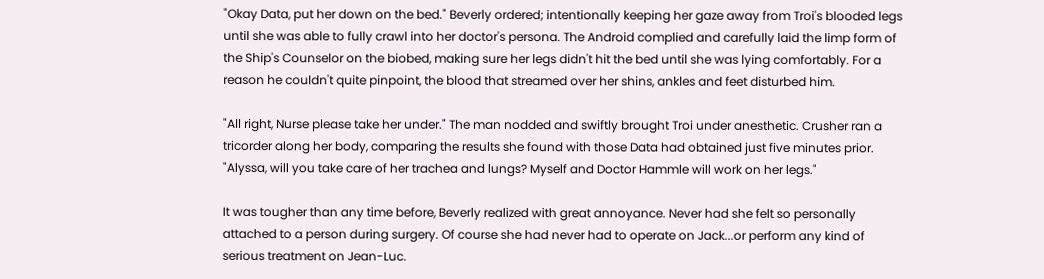"Okay Data, put her down on the bed." Beverly ordered; intentionally keeping her gaze away from Troi's blooded legs until she was able to fully crawl into her doctor's persona. The Android complied and carefully laid the limp form of the Ship's Counselor on the biobed, making sure her legs didn't hit the bed until she was lying comfortably. For a reason he couldn't quite pinpoint, the blood that streamed over her shins, ankles and feet disturbed him.

"All right, Nurse please take her under." The man nodded and swiftly brought Troi under anesthetic. Crusher ran a tricorder along her body, comparing the results she found with those Data had obtained just five minutes prior. "Alyssa, will you take care of her trachea and lungs? Myself and Doctor Hammle will work on her legs."

It was tougher than any time before, Beverly realized with great annoyance. Never had she felt so personally attached to a person during surgery. Of course she had never had to operate on Jack...or perform any kind of serious treatment on Jean-Luc.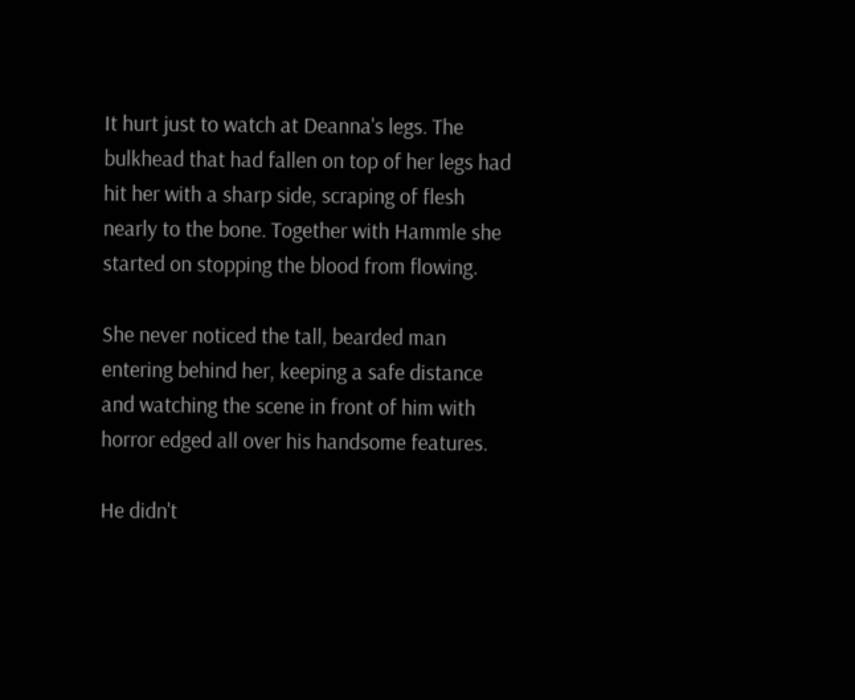It hurt just to watch at Deanna's legs. The bulkhead that had fallen on top of her legs had hit her with a sharp side, scraping of flesh nearly to the bone. Together with Hammle she started on stopping the blood from flowing.

She never noticed the tall, bearded man entering behind her, keeping a safe distance and watching the scene in front of him with horror edged all over his handsome features.

He didn't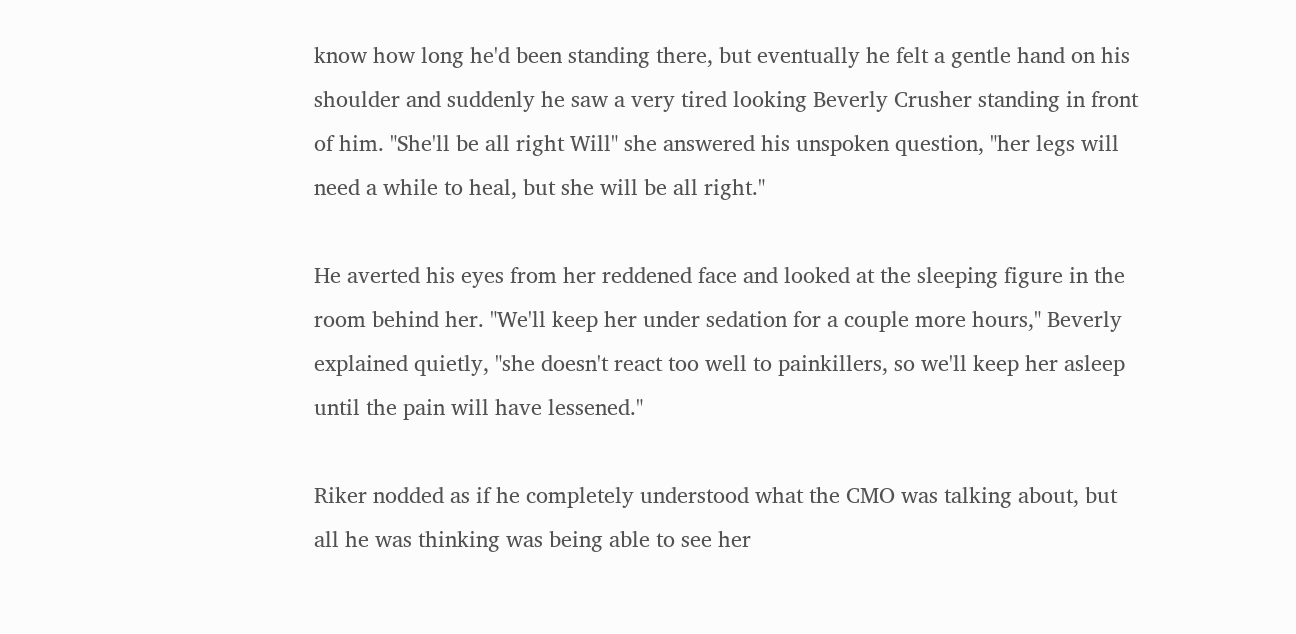know how long he'd been standing there, but eventually he felt a gentle hand on his shoulder and suddenly he saw a very tired looking Beverly Crusher standing in front of him. "She'll be all right Will" she answered his unspoken question, "her legs will need a while to heal, but she will be all right."

He averted his eyes from her reddened face and looked at the sleeping figure in the room behind her. "We'll keep her under sedation for a couple more hours," Beverly explained quietly, "she doesn't react too well to painkillers, so we'll keep her asleep until the pain will have lessened."

Riker nodded as if he completely understood what the CMO was talking about, but all he was thinking was being able to see her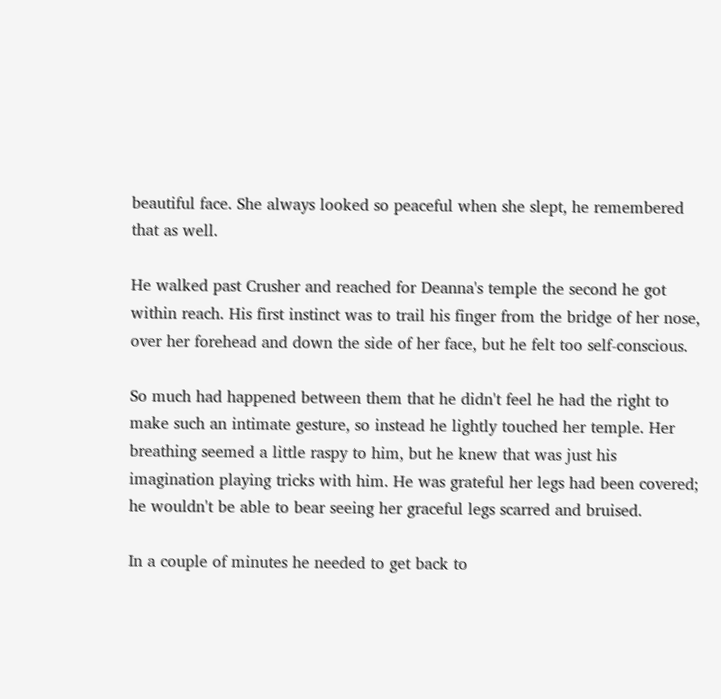beautiful face. She always looked so peaceful when she slept, he remembered that as well.

He walked past Crusher and reached for Deanna's temple the second he got within reach. His first instinct was to trail his finger from the bridge of her nose, over her forehead and down the side of her face, but he felt too self-conscious.

So much had happened between them that he didn't feel he had the right to make such an intimate gesture, so instead he lightly touched her temple. Her breathing seemed a little raspy to him, but he knew that was just his imagination playing tricks with him. He was grateful her legs had been covered; he wouldn't be able to bear seeing her graceful legs scarred and bruised.

In a couple of minutes he needed to get back to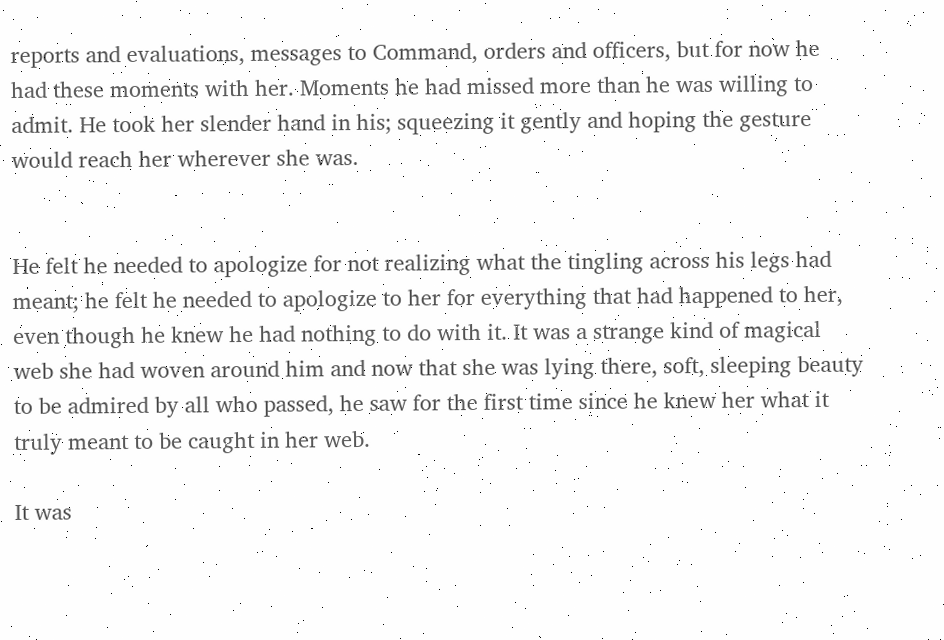reports and evaluations, messages to Command, orders and officers, but for now he had these moments with her. Moments he had missed more than he was willing to admit. He took her slender hand in his; squeezing it gently and hoping the gesture would reach her wherever she was.


He felt he needed to apologize for not realizing what the tingling across his legs had meant; he felt he needed to apologize to her for everything that had happened to her, even though he knew he had nothing to do with it. It was a strange kind of magical web she had woven around him and now that she was lying there, soft, sleeping beauty to be admired by all who passed, he saw for the first time since he knew her what it truly meant to be caught in her web.

It was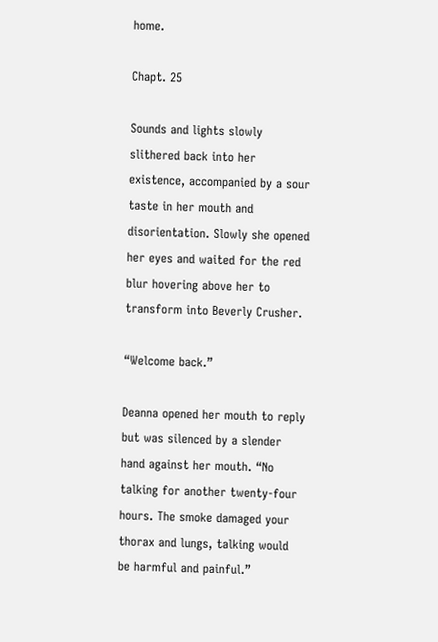home.

Chapt. 25

Sounds and lights slowly slithered back into her existence, accompanied by a sour taste in her mouth and disorientation. Slowly she opened her eyes and waited for the red blur hovering above her to transform into Beverly Crusher.

“Welcome back.”

Deanna opened her mouth to reply but was silenced by a slender hand against her mouth. “No talking for another twenty-four hours. The smoke damaged your thorax and lungs, talking would be harmful and painful.”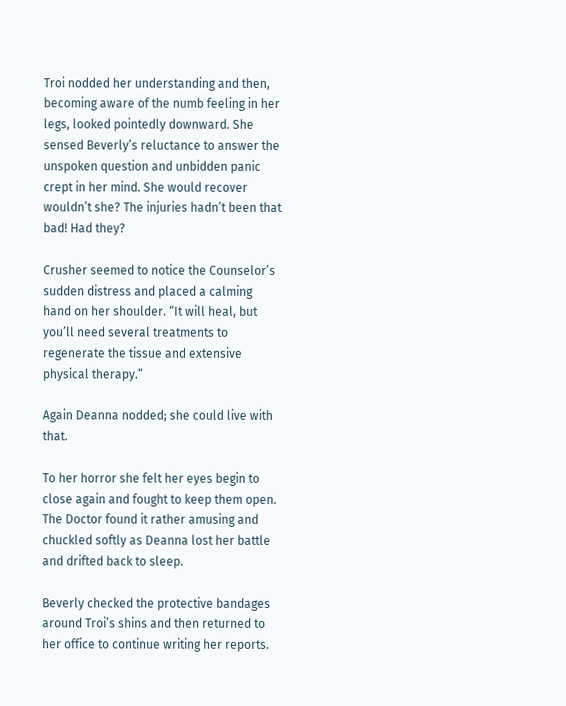Troi nodded her understanding and then, becoming aware of the numb feeling in her legs, looked pointedly downward. She sensed Beverly’s reluctance to answer the unspoken question and unbidden panic crept in her mind. She would recover wouldn’t she? The injuries hadn’t been that bad! Had they?

Crusher seemed to notice the Counselor’s sudden distress and placed a calming hand on her shoulder. “It will heal, but you’ll need several treatments to regenerate the tissue and extensive physical therapy.”

Again Deanna nodded; she could live with that.

To her horror she felt her eyes begin to close again and fought to keep them open. The Doctor found it rather amusing and chuckled softly as Deanna lost her battle and drifted back to sleep.

Beverly checked the protective bandages around Troi’s shins and then returned to her office to continue writing her reports.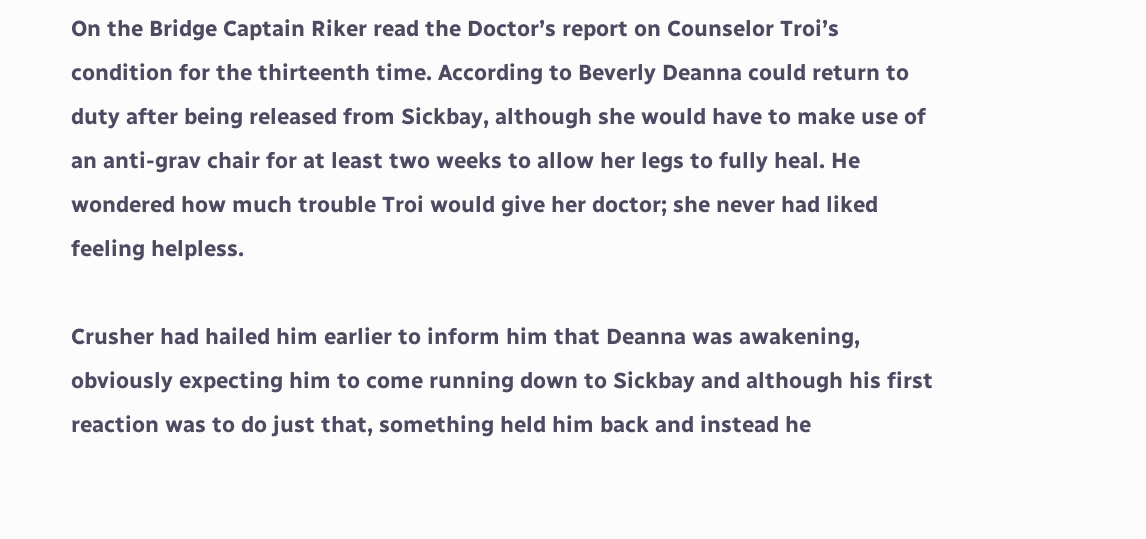On the Bridge Captain Riker read the Doctor’s report on Counselor Troi’s condition for the thirteenth time. According to Beverly Deanna could return to duty after being released from Sickbay, although she would have to make use of an anti-grav chair for at least two weeks to allow her legs to fully heal. He wondered how much trouble Troi would give her doctor; she never had liked feeling helpless.

Crusher had hailed him earlier to inform him that Deanna was awakening, obviously expecting him to come running down to Sickbay and although his first reaction was to do just that, something held him back and instead he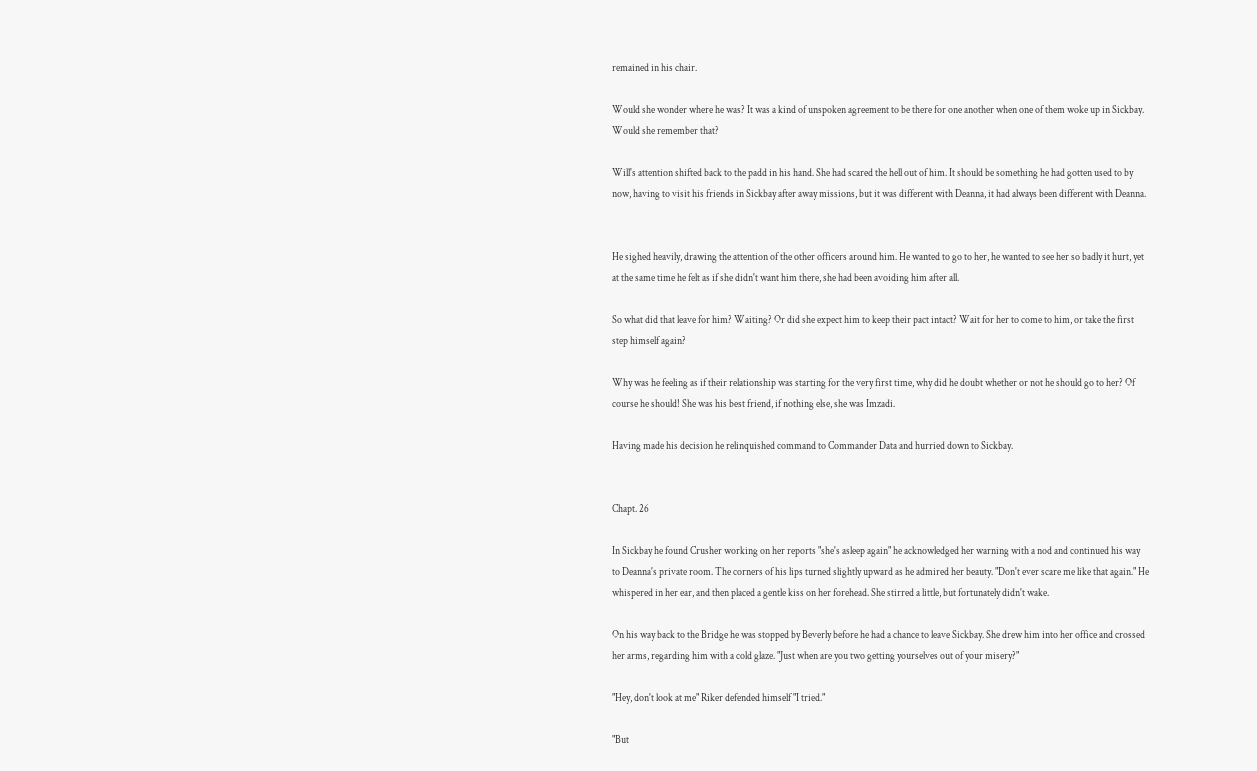remained in his chair.

Would she wonder where he was? It was a kind of unspoken agreement to be there for one another when one of them woke up in Sickbay. Would she remember that?

Will's attention shifted back to the padd in his hand. She had scared the hell out of him. It should be something he had gotten used to by now, having to visit his friends in Sickbay after away missions, but it was different with Deanna, it had always been different with Deanna.


He sighed heavily, drawing the attention of the other officers around him. He wanted to go to her, he wanted to see her so badly it hurt, yet at the same time he felt as if she didn't want him there, she had been avoiding him after all.

So what did that leave for him? Waiting? Or did she expect him to keep their pact intact? Wait for her to come to him, or take the first step himself again?

Why was he feeling as if their relationship was starting for the very first time, why did he doubt whether or not he should go to her? Of course he should! She was his best friend, if nothing else, she was Imzadi.

Having made his decision he relinquished command to Commander Data and hurried down to Sickbay.


Chapt. 26

In Sickbay he found Crusher working on her reports "she's asleep again" he acknowledged her warning with a nod and continued his way to Deanna's private room. The corners of his lips turned slightly upward as he admired her beauty. "Don't ever scare me like that again." He whispered in her ear, and then placed a gentle kiss on her forehead. She stirred a little, but fortunately didn't wake.

On his way back to the Bridge he was stopped by Beverly before he had a chance to leave Sickbay. She drew him into her office and crossed her arms, regarding him with a cold glaze. "Just when are you two getting yourselves out of your misery?"

"Hey, don't look at me" Riker defended himself "I tried."

"But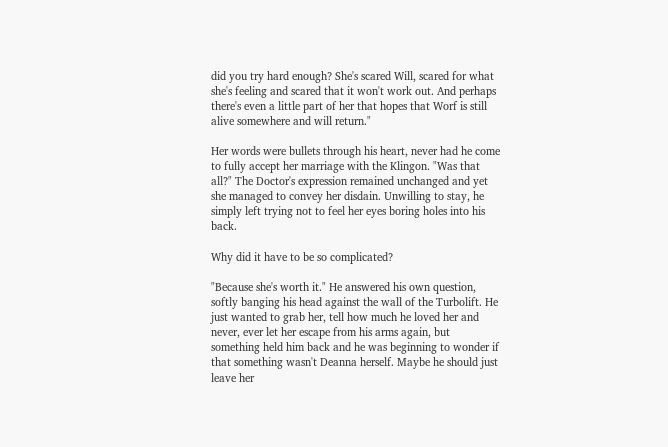did you try hard enough? She's scared Will, scared for what she's feeling and scared that it won't work out. And perhaps there's even a little part of her that hopes that Worf is still alive somewhere and will return."

Her words were bullets through his heart, never had he come to fully accept her marriage with the Klingon. "Was that all?" The Doctor's expression remained unchanged and yet she managed to convey her disdain. Unwilling to stay, he simply left trying not to feel her eyes boring holes into his back.

Why did it have to be so complicated?

"Because she's worth it." He answered his own question, softly banging his head against the wall of the Turbolift. He just wanted to grab her, tell how much he loved her and never, ever let her escape from his arms again, but something held him back and he was beginning to wonder if that something wasn't Deanna herself. Maybe he should just leave her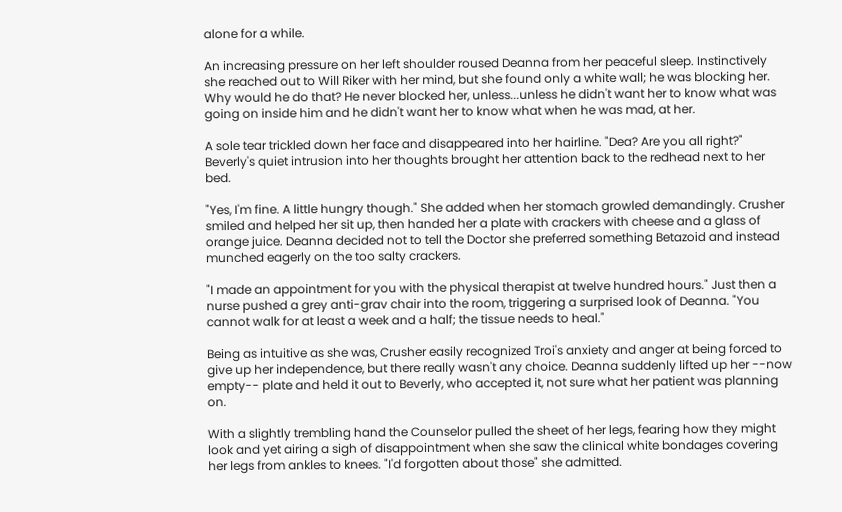alone for a while.

An increasing pressure on her left shoulder roused Deanna from her peaceful sleep. Instinctively she reached out to Will Riker with her mind, but she found only a white wall; he was blocking her. Why would he do that? He never blocked her, unless...unless he didn't want her to know what was going on inside him and he didn't want her to know what when he was mad, at her.

A sole tear trickled down her face and disappeared into her hairline. "Dea? Are you all right?" Beverly's quiet intrusion into her thoughts brought her attention back to the redhead next to her bed.

"Yes, I'm fine. A little hungry though." She added when her stomach growled demandingly. Crusher smiled and helped her sit up, then handed her a plate with crackers with cheese and a glass of orange juice. Deanna decided not to tell the Doctor she preferred something Betazoid and instead munched eagerly on the too salty crackers.

"I made an appointment for you with the physical therapist at twelve hundred hours." Just then a nurse pushed a grey anti-grav chair into the room, triggering a surprised look of Deanna. "You cannot walk for at least a week and a half; the tissue needs to heal."

Being as intuitive as she was, Crusher easily recognized Troi's anxiety and anger at being forced to give up her independence, but there really wasn't any choice. Deanna suddenly lifted up her --now empty-- plate and held it out to Beverly, who accepted it, not sure what her patient was planning on.

With a slightly trembling hand the Counselor pulled the sheet of her legs, fearing how they might look and yet airing a sigh of disappointment when she saw the clinical white bondages covering her legs from ankles to knees. "I'd forgotten about those" she admitted.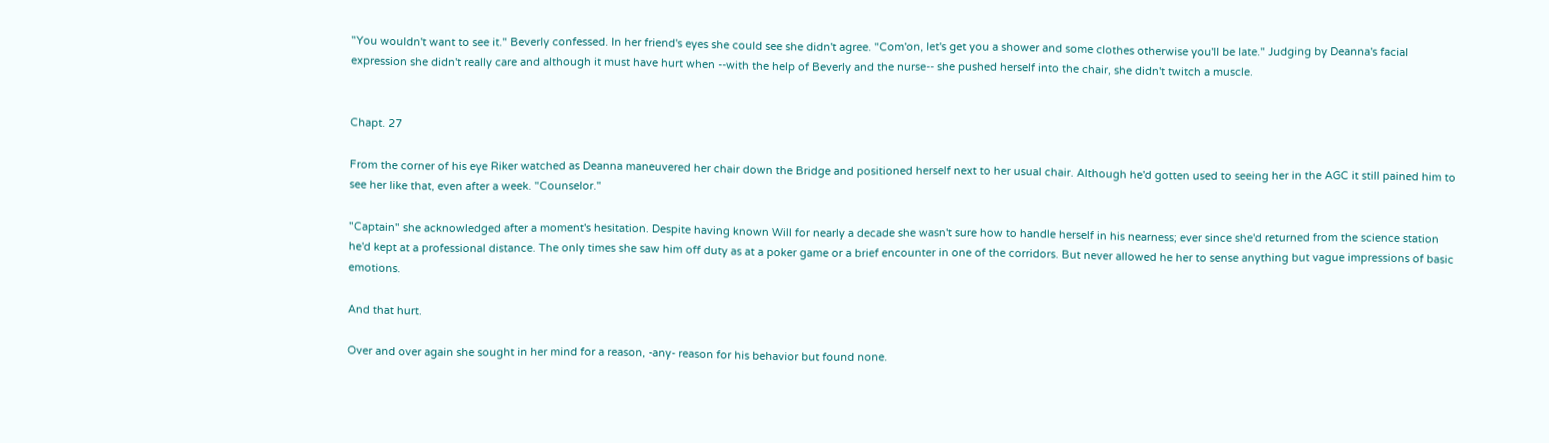"You wouldn't want to see it." Beverly confessed. In her friend's eyes she could see she didn't agree. "Com'on, let's get you a shower and some clothes otherwise you'll be late." Judging by Deanna's facial expression she didn't really care and although it must have hurt when --with the help of Beverly and the nurse-- she pushed herself into the chair, she didn't twitch a muscle.


Chapt. 27

From the corner of his eye Riker watched as Deanna maneuvered her chair down the Bridge and positioned herself next to her usual chair. Although he'd gotten used to seeing her in the AGC it still pained him to see her like that, even after a week. "Counselor."

"Captain" she acknowledged after a moment's hesitation. Despite having known Will for nearly a decade she wasn't sure how to handle herself in his nearness; ever since she'd returned from the science station he'd kept at a professional distance. The only times she saw him off duty as at a poker game or a brief encounter in one of the corridors. But never allowed he her to sense anything but vague impressions of basic emotions.

And that hurt.

Over and over again she sought in her mind for a reason, -any- reason for his behavior but found none.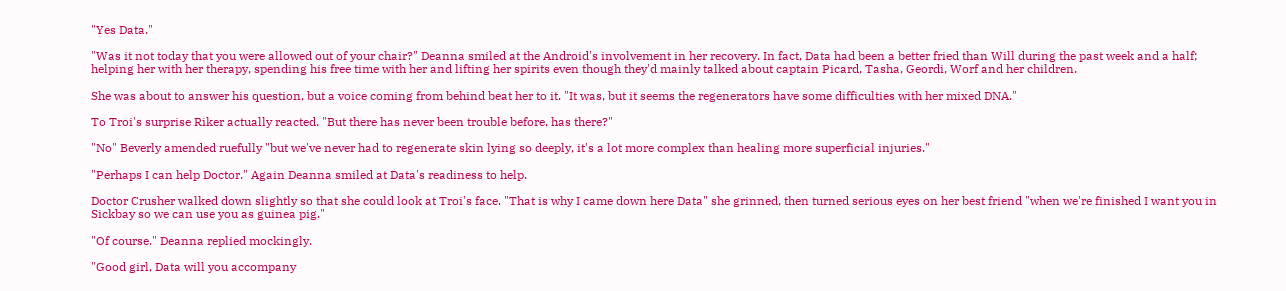"Yes Data."

"Was it not today that you were allowed out of your chair?" Deanna smiled at the Android's involvement in her recovery. In fact, Data had been a better fried than Will during the past week and a half; helping her with her therapy, spending his free time with her and lifting her spirits even though they'd mainly talked about captain Picard, Tasha, Geordi, Worf and her children.

She was about to answer his question, but a voice coming from behind beat her to it. "It was, but it seems the regenerators have some difficulties with her mixed DNA."

To Troi's surprise Riker actually reacted. "But there has never been trouble before, has there?"

"No" Beverly amended ruefully "but we've never had to regenerate skin lying so deeply, it's a lot more complex than healing more superficial injuries."

"Perhaps I can help Doctor." Again Deanna smiled at Data's readiness to help.

Doctor Crusher walked down slightly so that she could look at Troi's face. "That is why I came down here Data" she grinned, then turned serious eyes on her best friend "when we're finished I want you in Sickbay so we can use you as guinea pig."

"Of course." Deanna replied mockingly.

"Good girl, Data will you accompany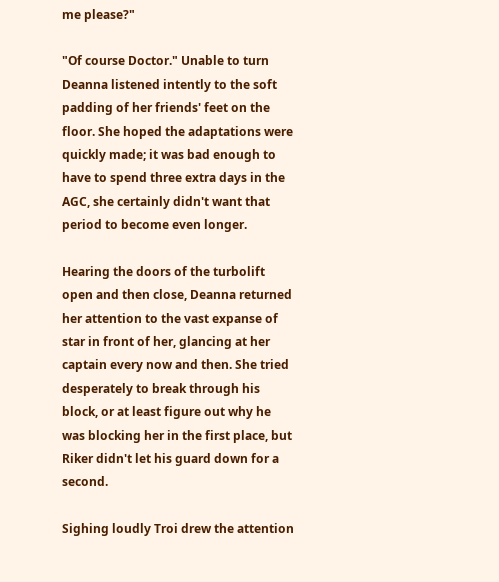me please?"

"Of course Doctor." Unable to turn Deanna listened intently to the soft padding of her friends' feet on the floor. She hoped the adaptations were quickly made; it was bad enough to have to spend three extra days in the AGC, she certainly didn't want that period to become even longer.

Hearing the doors of the turbolift open and then close, Deanna returned her attention to the vast expanse of star in front of her, glancing at her captain every now and then. She tried desperately to break through his block, or at least figure out why he was blocking her in the first place, but Riker didn't let his guard down for a second.

Sighing loudly Troi drew the attention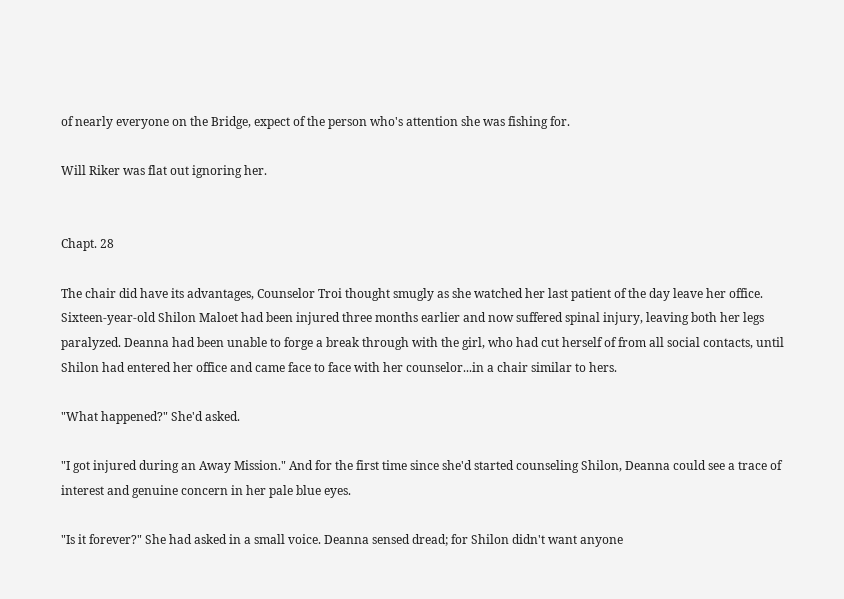of nearly everyone on the Bridge, expect of the person who's attention she was fishing for.

Will Riker was flat out ignoring her.


Chapt. 28

The chair did have its advantages, Counselor Troi thought smugly as she watched her last patient of the day leave her office. Sixteen-year-old Shilon Maloet had been injured three months earlier and now suffered spinal injury, leaving both her legs paralyzed. Deanna had been unable to forge a break through with the girl, who had cut herself of from all social contacts, until Shilon had entered her office and came face to face with her counselor...in a chair similar to hers.

"What happened?" She'd asked.

"I got injured during an Away Mission." And for the first time since she'd started counseling Shilon, Deanna could see a trace of interest and genuine concern in her pale blue eyes.

"Is it forever?" She had asked in a small voice. Deanna sensed dread; for Shilon didn't want anyone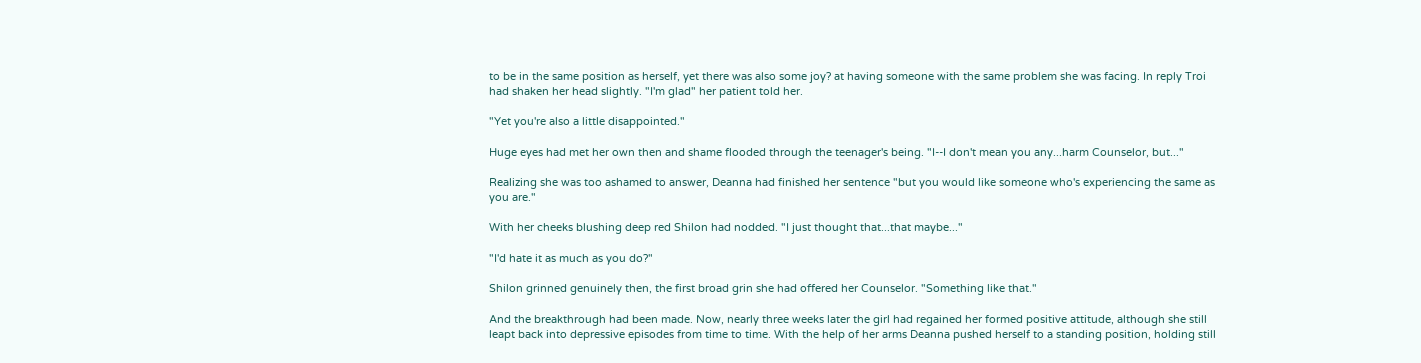to be in the same position as herself, yet there was also some joy? at having someone with the same problem she was facing. In reply Troi had shaken her head slightly. "I'm glad" her patient told her.

"Yet you're also a little disappointed."

Huge eyes had met her own then and shame flooded through the teenager's being. "I--I don't mean you any...harm Counselor, but..."

Realizing she was too ashamed to answer, Deanna had finished her sentence "but you would like someone who's experiencing the same as you are."

With her cheeks blushing deep red Shilon had nodded. "I just thought that...that maybe..."

"I'd hate it as much as you do?"

Shilon grinned genuinely then, the first broad grin she had offered her Counselor. "Something like that."

And the breakthrough had been made. Now, nearly three weeks later the girl had regained her formed positive attitude, although she still leapt back into depressive episodes from time to time. With the help of her arms Deanna pushed herself to a standing position, holding still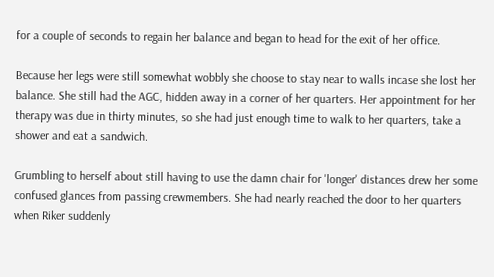for a couple of seconds to regain her balance and began to head for the exit of her office.

Because her legs were still somewhat wobbly she choose to stay near to walls incase she lost her balance. She still had the AGC, hidden away in a corner of her quarters. Her appointment for her therapy was due in thirty minutes, so she had just enough time to walk to her quarters, take a shower and eat a sandwich.

Grumbling to herself about still having to use the damn chair for 'longer' distances drew her some confused glances from passing crewmembers. She had nearly reached the door to her quarters when Riker suddenly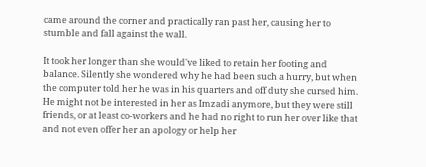came around the corner and practically ran past her, causing her to stumble and fall against the wall.

It took her longer than she would've liked to retain her footing and balance. Silently she wondered why he had been such a hurry, but when the computer told her he was in his quarters and off duty she cursed him. He might not be interested in her as Imzadi anymore, but they were still friends, or at least co-workers and he had no right to run her over like that and not even offer her an apology or help her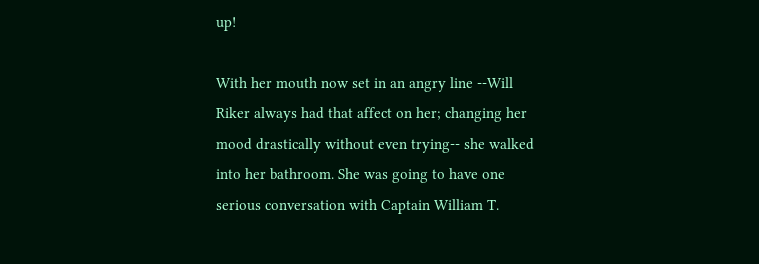up!

With her mouth now set in an angry line --Will Riker always had that affect on her; changing her mood drastically without even trying-- she walked into her bathroom. She was going to have one serious conversation with Captain William T.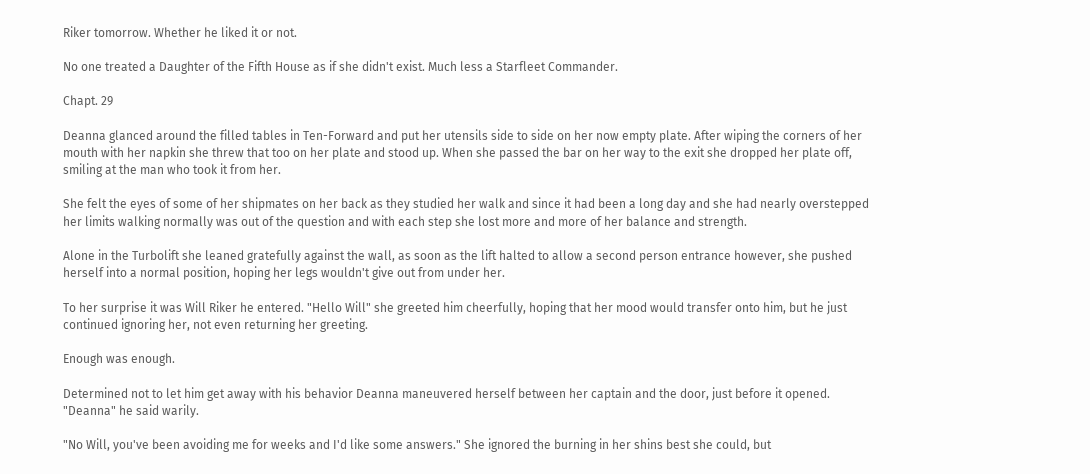Riker tomorrow. Whether he liked it or not.

No one treated a Daughter of the Fifth House as if she didn't exist. Much less a Starfleet Commander.

Chapt. 29

Deanna glanced around the filled tables in Ten-Forward and put her utensils side to side on her now empty plate. After wiping the corners of her mouth with her napkin she threw that too on her plate and stood up. When she passed the bar on her way to the exit she dropped her plate off, smiling at the man who took it from her.

She felt the eyes of some of her shipmates on her back as they studied her walk and since it had been a long day and she had nearly overstepped her limits walking normally was out of the question and with each step she lost more and more of her balance and strength.

Alone in the Turbolift she leaned gratefully against the wall, as soon as the lift halted to allow a second person entrance however, she pushed herself into a normal position, hoping her legs wouldn't give out from under her.

To her surprise it was Will Riker he entered. "Hello Will" she greeted him cheerfully, hoping that her mood would transfer onto him, but he just continued ignoring her, not even returning her greeting.

Enough was enough.

Determined not to let him get away with his behavior Deanna maneuvered herself between her captain and the door, just before it opened. "Deanna" he said warily.

"No Will, you've been avoiding me for weeks and I'd like some answers." She ignored the burning in her shins best she could, but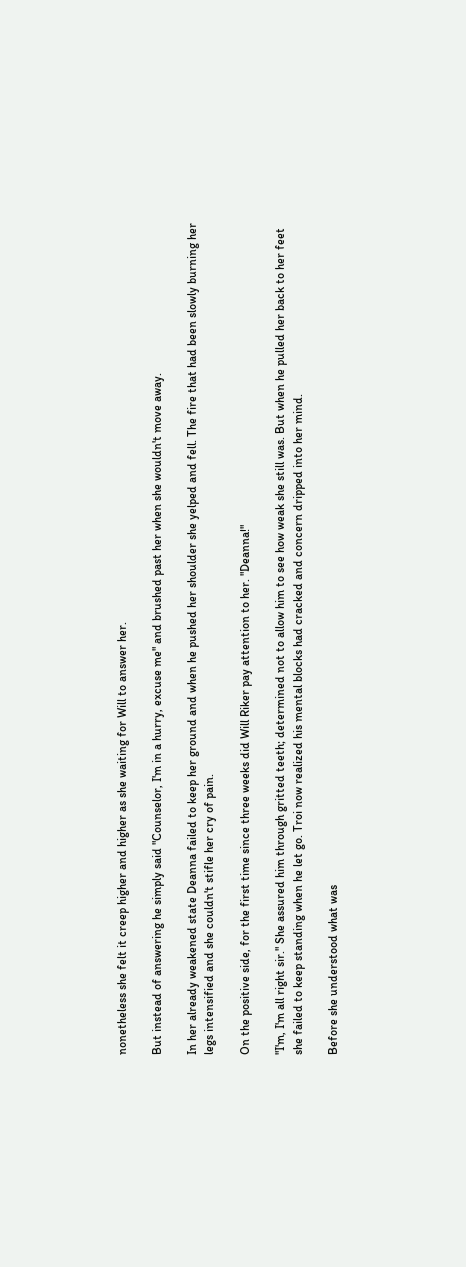nonetheless she felt it creep higher and higher as she waiting for Will to answer her.

But instead of answering he simply said "Counselor, I'm in a hurry, excuse me" and brushed past her when she wouldn't move away.

In her already weakened state Deanna failed to keep her ground and when he pushed her shoulder she yelped and fell. The fire that had been slowly burning her legs intensified and she couldn't stifle her cry of pain.

On the positive side, for the first time since three weeks did Will Riker pay attention to her. "Deanna!"

"I'm, I'm all right sir." She assured him through gritted teeth; determined not to allow him to see how weak she still was. But when he pulled her back to her feet she failed to keep standing when he let go. Troi now realized his mental blocks had cracked and concern dripped into her mind.

Before she understood what was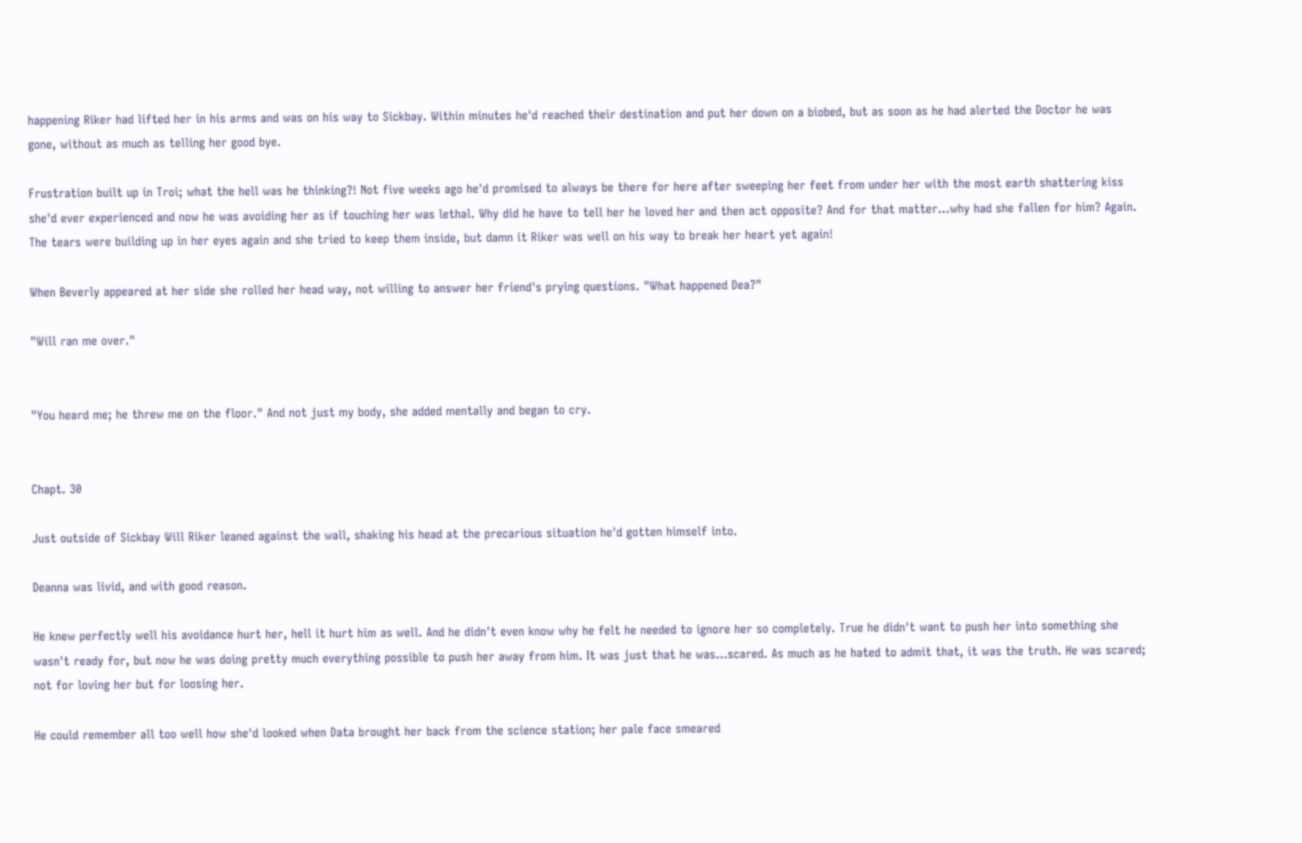happening Riker had lifted her in his arms and was on his way to Sickbay. Within minutes he'd reached their destination and put her down on a biobed, but as soon as he had alerted the Doctor he was gone, without as much as telling her good bye.

Frustration built up in Troi; what the hell was he thinking?! Not five weeks ago he'd promised to always be there for here after sweeping her feet from under her with the most earth shattering kiss she'd ever experienced and now he was avoiding her as if touching her was lethal. Why did he have to tell her he loved her and then act opposite? And for that matter...why had she fallen for him? Again. The tears were building up in her eyes again and she tried to keep them inside, but damn it Riker was well on his way to break her heart yet again!

When Beverly appeared at her side she rolled her head way, not willing to answer her friend's prying questions. "What happened Dea?"

"Will ran me over."


"You heard me; he threw me on the floor." And not just my body, she added mentally and began to cry.


Chapt. 30

Just outside of Sickbay Will Riker leaned against the wall, shaking his head at the precarious situation he'd gotten himself into.

Deanna was livid, and with good reason.

He knew perfectly well his avoidance hurt her, hell it hurt him as well. And he didn't even know why he felt he needed to ignore her so completely. True he didn't want to push her into something she wasn't ready for, but now he was doing pretty much everything possible to push her away from him. It was just that he was...scared. As much as he hated to admit that, it was the truth. He was scared; not for loving her but for loosing her.

He could remember all too well how she'd looked when Data brought her back from the science station; her pale face smeared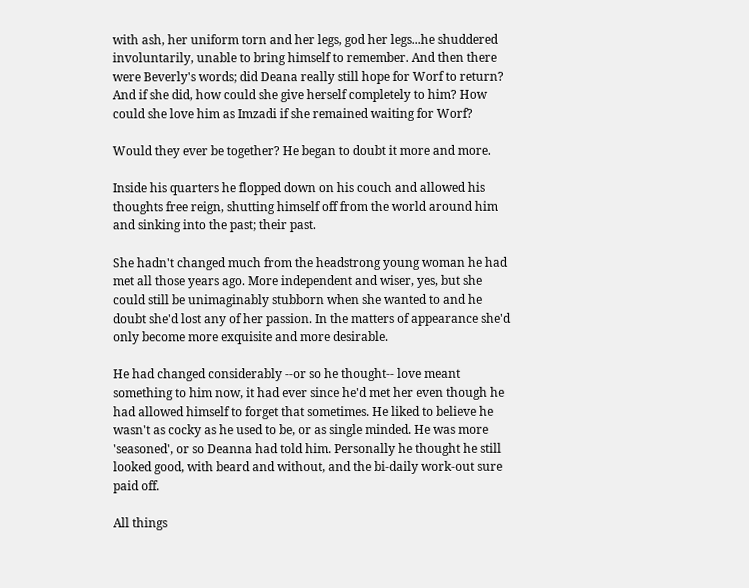with ash, her uniform torn and her legs, god her legs...he shuddered involuntarily, unable to bring himself to remember. And then there were Beverly's words; did Deana really still hope for Worf to return? And if she did, how could she give herself completely to him? How could she love him as Imzadi if she remained waiting for Worf?

Would they ever be together? He began to doubt it more and more.

Inside his quarters he flopped down on his couch and allowed his thoughts free reign, shutting himself off from the world around him and sinking into the past; their past.

She hadn't changed much from the headstrong young woman he had met all those years ago. More independent and wiser, yes, but she could still be unimaginably stubborn when she wanted to and he doubt she'd lost any of her passion. In the matters of appearance she'd only become more exquisite and more desirable.

He had changed considerably --or so he thought-- love meant something to him now, it had ever since he'd met her even though he had allowed himself to forget that sometimes. He liked to believe he wasn't as cocky as he used to be, or as single minded. He was more 'seasoned', or so Deanna had told him. Personally he thought he still looked good, with beard and without, and the bi-daily work-out sure paid off.

All things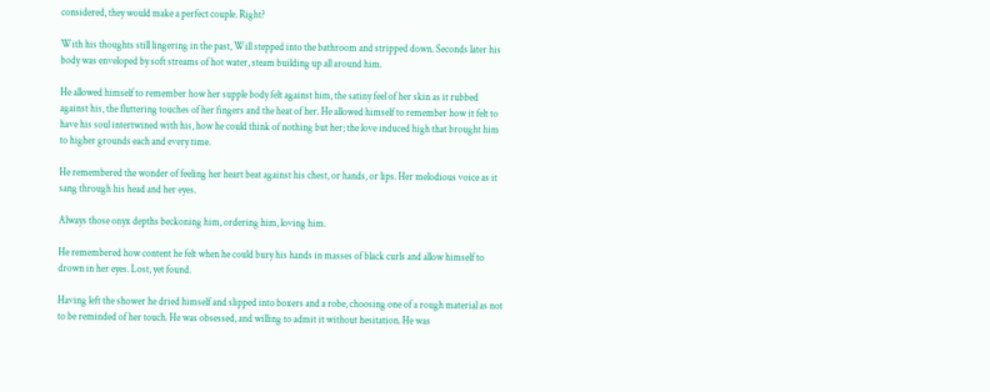considered, they would make a perfect couple. Right?

With his thoughts still lingering in the past, Will stepped into the bathroom and stripped down. Seconds later his body was enveloped by soft streams of hot water, steam building up all around him.

He allowed himself to remember how her supple body felt against him, the satiny feel of her skin as it rubbed against his, the fluttering touches of her fingers and the heat of her. He allowed himself to remember how it felt to have his soul intertwined with his, how he could think of nothing but her; the love induced high that brought him to higher grounds each and every time.

He remembered the wonder of feeling her heart beat against his chest, or hands, or lips. Her melodious voice as it sang through his head and her eyes.

Always those onyx depths beckoning him, ordering him, loving him.

He remembered how content he felt when he could bury his hands in masses of black curls and allow himself to drown in her eyes. Lost, yet found.

Having left the shower he dried himself and slipped into boxers and a robe, choosing one of a rough material as not to be reminded of her touch. He was obsessed, and willing to admit it without hesitation. He was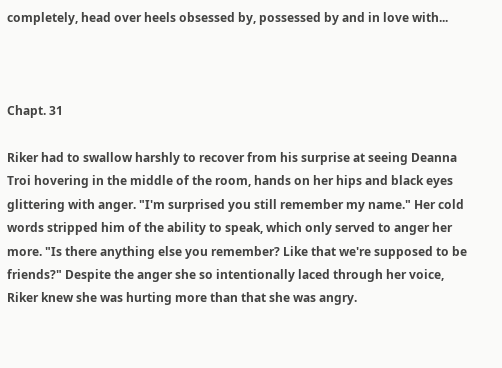completely, head over heels obsessed by, possessed by and in love with...



Chapt. 31

Riker had to swallow harshly to recover from his surprise at seeing Deanna Troi hovering in the middle of the room, hands on her hips and black eyes glittering with anger. "I'm surprised you still remember my name." Her cold words stripped him of the ability to speak, which only served to anger her more. "Is there anything else you remember? Like that we're supposed to be friends?" Despite the anger she so intentionally laced through her voice, Riker knew she was hurting more than that she was angry.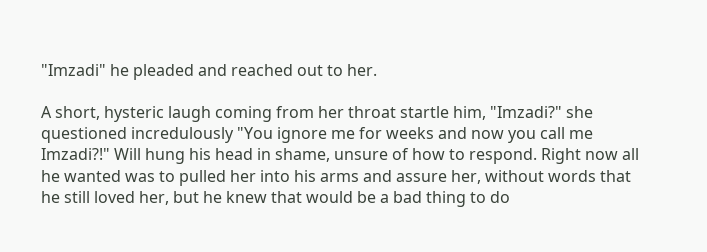"Imzadi" he pleaded and reached out to her.

A short, hysteric laugh coming from her throat startle him, "Imzadi?" she questioned incredulously "You ignore me for weeks and now you call me Imzadi?!" Will hung his head in shame, unsure of how to respond. Right now all he wanted was to pulled her into his arms and assure her, without words that he still loved her, but he knew that would be a bad thing to do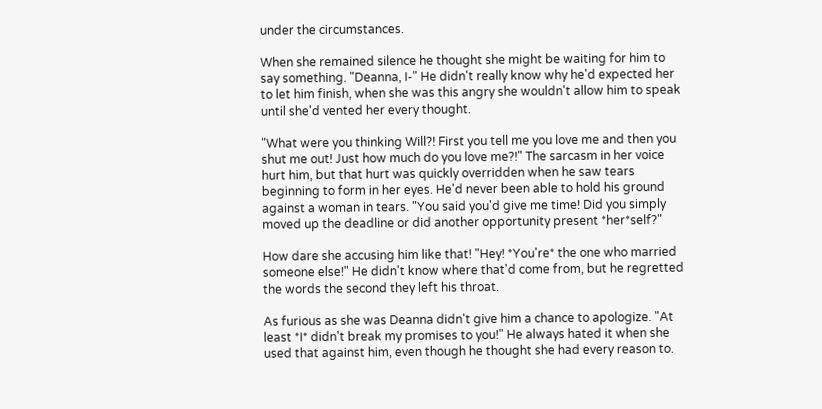under the circumstances.

When she remained silence he thought she might be waiting for him to say something. "Deanna, I-" He didn't really know why he'd expected her to let him finish, when she was this angry she wouldn't allow him to speak until she'd vented her every thought.

"What were you thinking Will?! First you tell me you love me and then you shut me out! Just how much do you love me?!" The sarcasm in her voice hurt him, but that hurt was quickly overridden when he saw tears beginning to form in her eyes. He'd never been able to hold his ground against a woman in tears. "You said you'd give me time! Did you simply moved up the deadline or did another opportunity present *her*self?"

How dare she accusing him like that! "Hey! *You're* the one who married someone else!" He didn't know where that'd come from, but he regretted the words the second they left his throat.

As furious as she was Deanna didn't give him a chance to apologize. "At least *I* didn't break my promises to you!" He always hated it when she used that against him, even though he thought she had every reason to.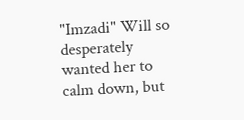"Imzadi" Will so desperately wanted her to calm down, but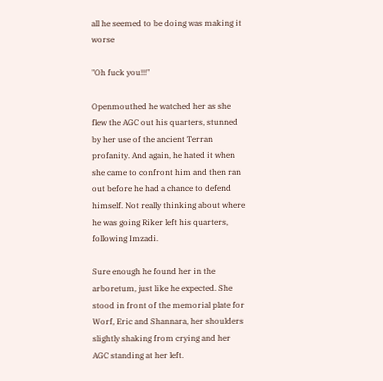all he seemed to be doing was making it worse

"Oh fuck you!!!"

Openmouthed he watched her as she flew the AGC out his quarters, stunned by her use of the ancient Terran profanity. And again, he hated it when she came to confront him and then ran out before he had a chance to defend himself. Not really thinking about where he was going Riker left his quarters, following Imzadi.

Sure enough he found her in the arboretum, just like he expected. She stood in front of the memorial plate for Worf, Eric and Shannara, her shoulders slightly shaking from crying and her AGC standing at her left.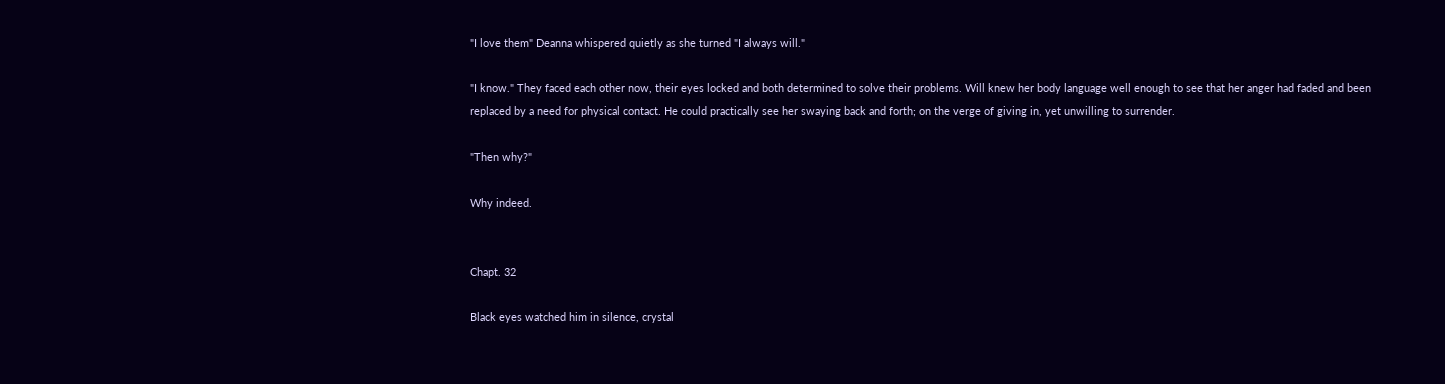"I love them" Deanna whispered quietly as she turned "I always will."

"I know." They faced each other now, their eyes locked and both determined to solve their problems. Will knew her body language well enough to see that her anger had faded and been replaced by a need for physical contact. He could practically see her swaying back and forth; on the verge of giving in, yet unwilling to surrender.

"Then why?"

Why indeed.


Chapt. 32

Black eyes watched him in silence, crystal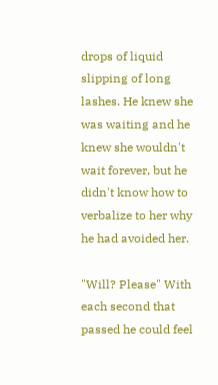drops of liquid slipping of long lashes. He knew she was waiting and he knew she wouldn't wait forever, but he didn't know how to verbalize to her why he had avoided her.

"Will? Please" With each second that passed he could feel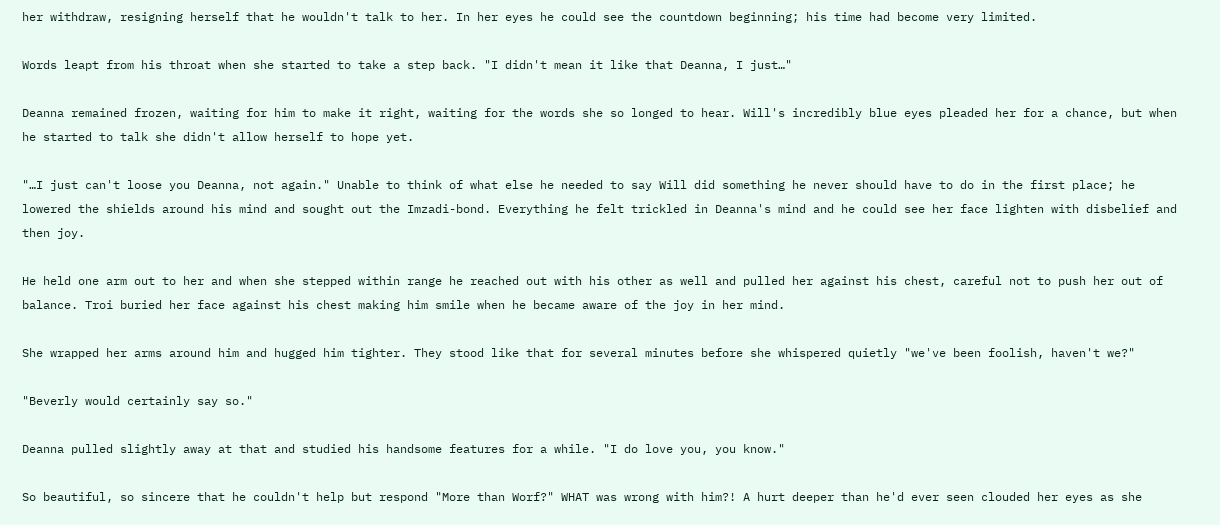her withdraw, resigning herself that he wouldn't talk to her. In her eyes he could see the countdown beginning; his time had become very limited.

Words leapt from his throat when she started to take a step back. "I didn't mean it like that Deanna, I just…"

Deanna remained frozen, waiting for him to make it right, waiting for the words she so longed to hear. Will's incredibly blue eyes pleaded her for a chance, but when he started to talk she didn't allow herself to hope yet.

"…I just can't loose you Deanna, not again." Unable to think of what else he needed to say Will did something he never should have to do in the first place; he lowered the shields around his mind and sought out the Imzadi-bond. Everything he felt trickled in Deanna's mind and he could see her face lighten with disbelief and then joy.

He held one arm out to her and when she stepped within range he reached out with his other as well and pulled her against his chest, careful not to push her out of balance. Troi buried her face against his chest making him smile when he became aware of the joy in her mind.

She wrapped her arms around him and hugged him tighter. They stood like that for several minutes before she whispered quietly "we've been foolish, haven't we?"

"Beverly would certainly say so."

Deanna pulled slightly away at that and studied his handsome features for a while. "I do love you, you know."

So beautiful, so sincere that he couldn't help but respond "More than Worf?" WHAT was wrong with him?! A hurt deeper than he'd ever seen clouded her eyes as she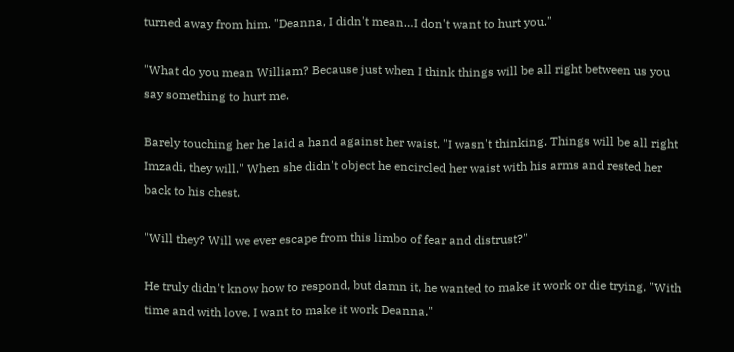turned away from him. "Deanna, I didn't mean…I don't want to hurt you."

"What do you mean William? Because just when I think things will be all right between us you say something to hurt me.

Barely touching her he laid a hand against her waist. "I wasn't thinking. Things will be all right Imzadi, they will." When she didn't object he encircled her waist with his arms and rested her back to his chest.

"Will they? Will we ever escape from this limbo of fear and distrust?"

He truly didn't know how to respond, but damn it, he wanted to make it work or die trying. "With time and with love. I want to make it work Deanna."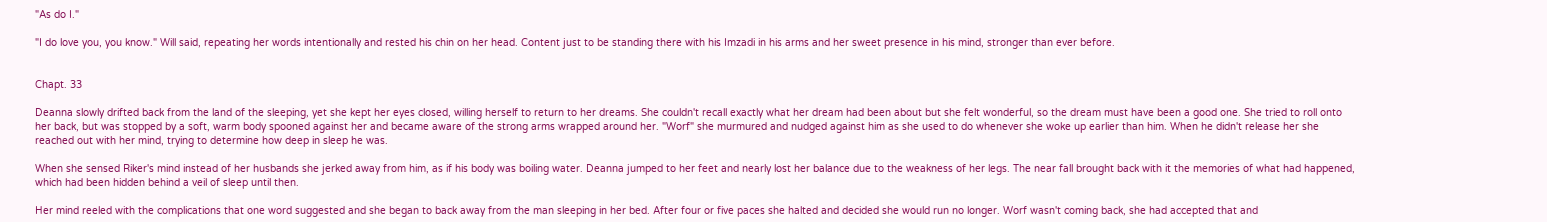"As do I."

"I do love you, you know." Will said, repeating her words intentionally and rested his chin on her head. Content just to be standing there with his Imzadi in his arms and her sweet presence in his mind, stronger than ever before.


Chapt. 33

Deanna slowly drifted back from the land of the sleeping, yet she kept her eyes closed, willing herself to return to her dreams. She couldn't recall exactly what her dream had been about but she felt wonderful, so the dream must have been a good one. She tried to roll onto her back, but was stopped by a soft, warm body spooned against her and became aware of the strong arms wrapped around her. "Worf" she murmured and nudged against him as she used to do whenever she woke up earlier than him. When he didn't release her she reached out with her mind, trying to determine how deep in sleep he was.

When she sensed Riker's mind instead of her husbands she jerked away from him, as if his body was boiling water. Deanna jumped to her feet and nearly lost her balance due to the weakness of her legs. The near fall brought back with it the memories of what had happened, which had been hidden behind a veil of sleep until then.

Her mind reeled with the complications that one word suggested and she began to back away from the man sleeping in her bed. After four or five paces she halted and decided she would run no longer. Worf wasn't coming back, she had accepted that and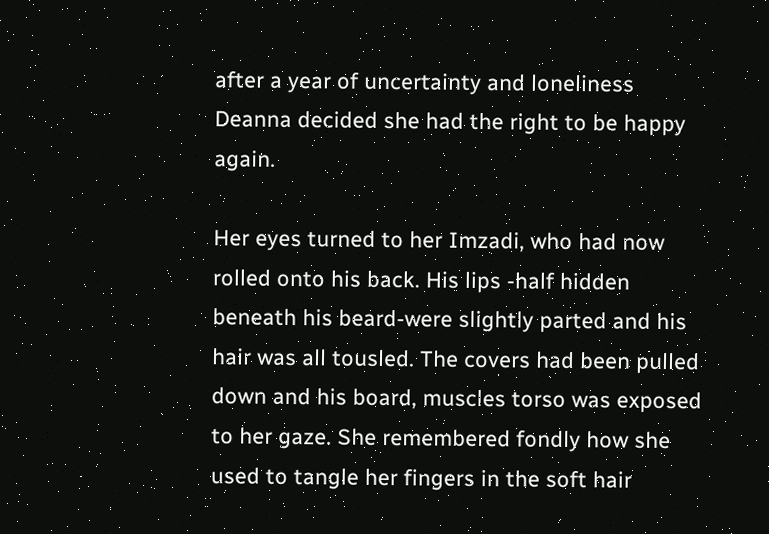after a year of uncertainty and loneliness Deanna decided she had the right to be happy again.

Her eyes turned to her Imzadi, who had now rolled onto his back. His lips -half hidden beneath his beard-were slightly parted and his hair was all tousled. The covers had been pulled down and his board, muscles torso was exposed to her gaze. She remembered fondly how she used to tangle her fingers in the soft hair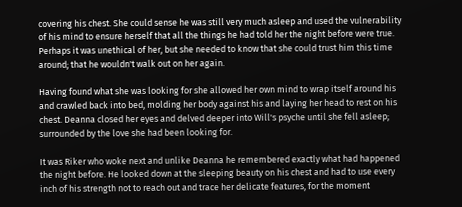covering his chest. She could sense he was still very much asleep and used the vulnerability of his mind to ensure herself that all the things he had told her the night before were true. Perhaps it was unethical of her, but she needed to know that she could trust him this time around; that he wouldn't walk out on her again.

Having found what she was looking for she allowed her own mind to wrap itself around his and crawled back into bed, molding her body against his and laying her head to rest on his chest. Deanna closed her eyes and delved deeper into Will's psyche until she fell asleep; surrounded by the love she had been looking for.

It was Riker who woke next and unlike Deanna he remembered exactly what had happened the night before. He looked down at the sleeping beauty on his chest and had to use every inch of his strength not to reach out and trace her delicate features, for the moment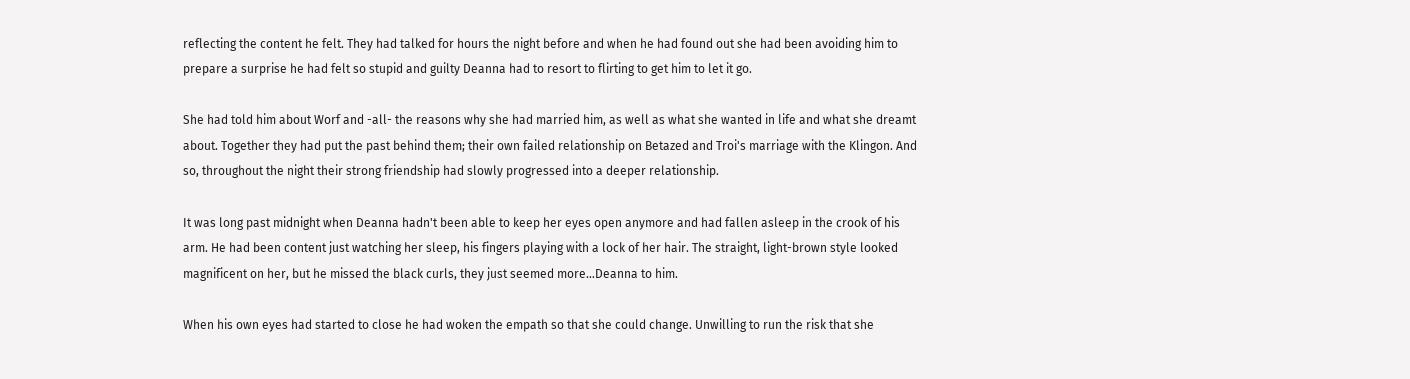reflecting the content he felt. They had talked for hours the night before and when he had found out she had been avoiding him to prepare a surprise he had felt so stupid and guilty Deanna had to resort to flirting to get him to let it go.

She had told him about Worf and -all- the reasons why she had married him, as well as what she wanted in life and what she dreamt about. Together they had put the past behind them; their own failed relationship on Betazed and Troi's marriage with the Klingon. And so, throughout the night their strong friendship had slowly progressed into a deeper relationship.

It was long past midnight when Deanna hadn't been able to keep her eyes open anymore and had fallen asleep in the crook of his arm. He had been content just watching her sleep, his fingers playing with a lock of her hair. The straight, light-brown style looked magnificent on her, but he missed the black curls, they just seemed more…Deanna to him.

When his own eyes had started to close he had woken the empath so that she could change. Unwilling to run the risk that she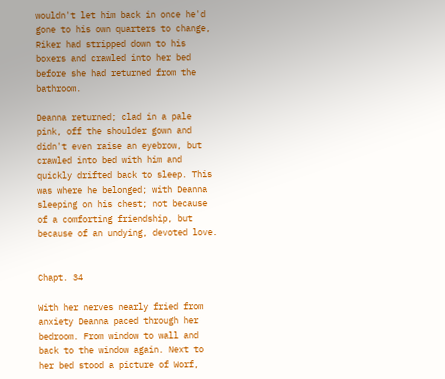wouldn't let him back in once he'd gone to his own quarters to change, Riker had stripped down to his boxers and crawled into her bed before she had returned from the bathroom.

Deanna returned; clad in a pale pink, off the shoulder gown and didn't even raise an eyebrow, but crawled into bed with him and quickly drifted back to sleep. This was where he belonged; with Deanna sleeping on his chest; not because of a comforting friendship, but because of an undying, devoted love.


Chapt. 34

With her nerves nearly fried from anxiety Deanna paced through her bedroom. From window to wall and back to the window again. Next to her bed stood a picture of Worf,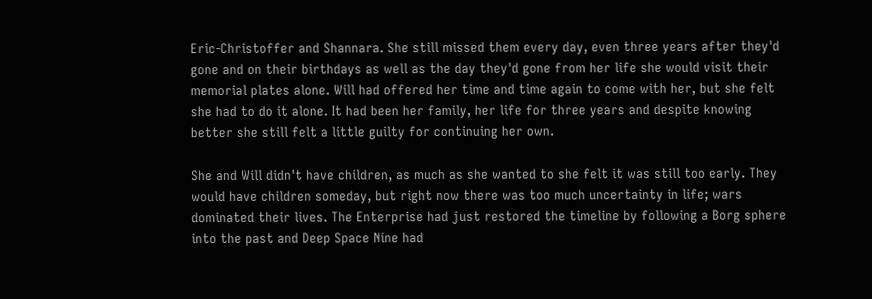Eric-Christoffer and Shannara. She still missed them every day, even three years after they'd gone and on their birthdays as well as the day they'd gone from her life she would visit their memorial plates alone. Will had offered her time and time again to come with her, but she felt she had to do it alone. It had been her family, her life for three years and despite knowing better she still felt a little guilty for continuing her own.

She and Will didn't have children, as much as she wanted to she felt it was still too early. They would have children someday, but right now there was too much uncertainty in life; wars dominated their lives. The Enterprise had just restored the timeline by following a Borg sphere into the past and Deep Space Nine had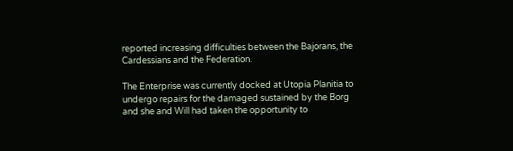reported increasing difficulties between the Bajorans, the Cardessians and the Federation.

The Enterprise was currently docked at Utopia Planitia to undergo repairs for the damaged sustained by the Borg and she and Will had taken the opportunity to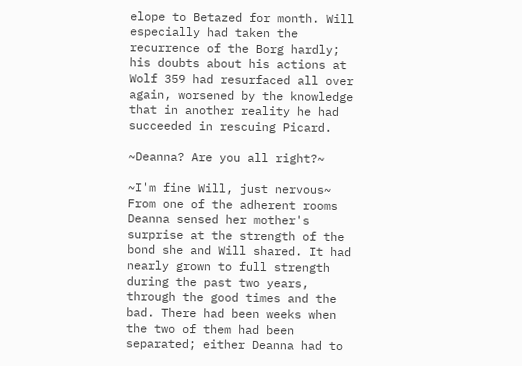elope to Betazed for month. Will especially had taken the recurrence of the Borg hardly; his doubts about his actions at Wolf 359 had resurfaced all over again, worsened by the knowledge that in another reality he had succeeded in rescuing Picard.

~Deanna? Are you all right?~

~I'm fine Will, just nervous~ From one of the adherent rooms Deanna sensed her mother's surprise at the strength of the bond she and Will shared. It had nearly grown to full strength during the past two years, through the good times and the bad. There had been weeks when the two of them had been separated; either Deanna had to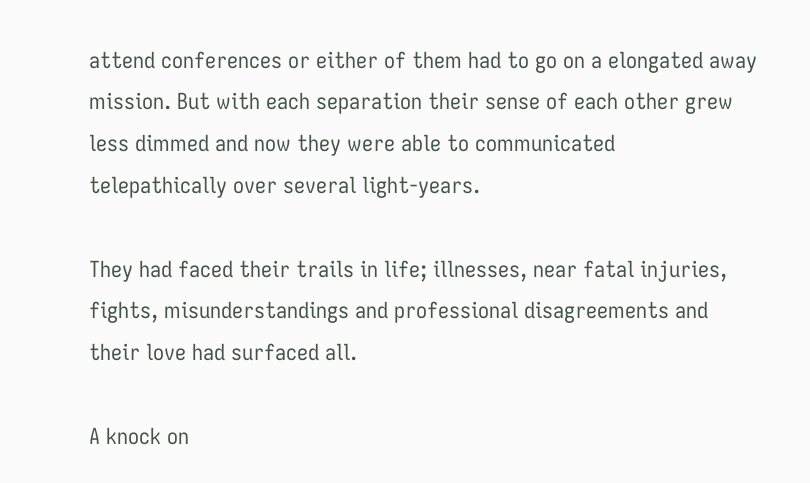attend conferences or either of them had to go on a elongated away mission. But with each separation their sense of each other grew less dimmed and now they were able to communicated telepathically over several light-years.

They had faced their trails in life; illnesses, near fatal injuries, fights, misunderstandings and professional disagreements and their love had surfaced all.

A knock on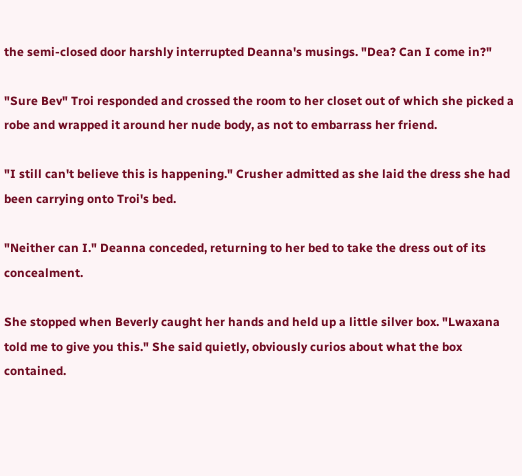the semi-closed door harshly interrupted Deanna's musings. "Dea? Can I come in?"

"Sure Bev" Troi responded and crossed the room to her closet out of which she picked a robe and wrapped it around her nude body, as not to embarrass her friend.

"I still can't believe this is happening." Crusher admitted as she laid the dress she had been carrying onto Troi's bed.

"Neither can I." Deanna conceded, returning to her bed to take the dress out of its concealment.

She stopped when Beverly caught her hands and held up a little silver box. "Lwaxana told me to give you this." She said quietly, obviously curios about what the box contained.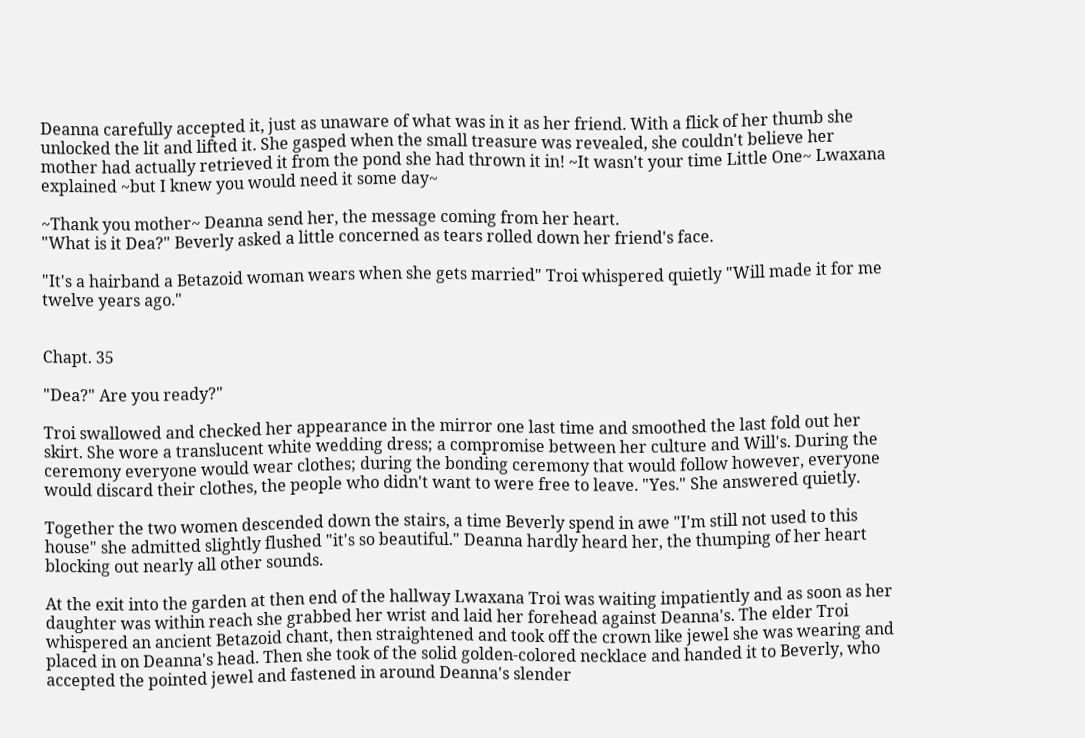Deanna carefully accepted it, just as unaware of what was in it as her friend. With a flick of her thumb she unlocked the lit and lifted it. She gasped when the small treasure was revealed, she couldn't believe her mother had actually retrieved it from the pond she had thrown it in! ~It wasn't your time Little One~ Lwaxana explained ~but I knew you would need it some day~

~Thank you mother~ Deanna send her, the message coming from her heart.
"What is it Dea?" Beverly asked a little concerned as tears rolled down her friend's face.

"It's a hairband a Betazoid woman wears when she gets married" Troi whispered quietly "Will made it for me twelve years ago."


Chapt. 35

"Dea?" Are you ready?"

Troi swallowed and checked her appearance in the mirror one last time and smoothed the last fold out her skirt. She wore a translucent white wedding dress; a compromise between her culture and Will's. During the ceremony everyone would wear clothes; during the bonding ceremony that would follow however, everyone would discard their clothes, the people who didn't want to were free to leave. "Yes." She answered quietly.

Together the two women descended down the stairs, a time Beverly spend in awe "I'm still not used to this house" she admitted slightly flushed "it's so beautiful." Deanna hardly heard her, the thumping of her heart blocking out nearly all other sounds.

At the exit into the garden at then end of the hallway Lwaxana Troi was waiting impatiently and as soon as her daughter was within reach she grabbed her wrist and laid her forehead against Deanna's. The elder Troi whispered an ancient Betazoid chant, then straightened and took off the crown like jewel she was wearing and placed in on Deanna's head. Then she took of the solid golden-colored necklace and handed it to Beverly, who accepted the pointed jewel and fastened in around Deanna's slender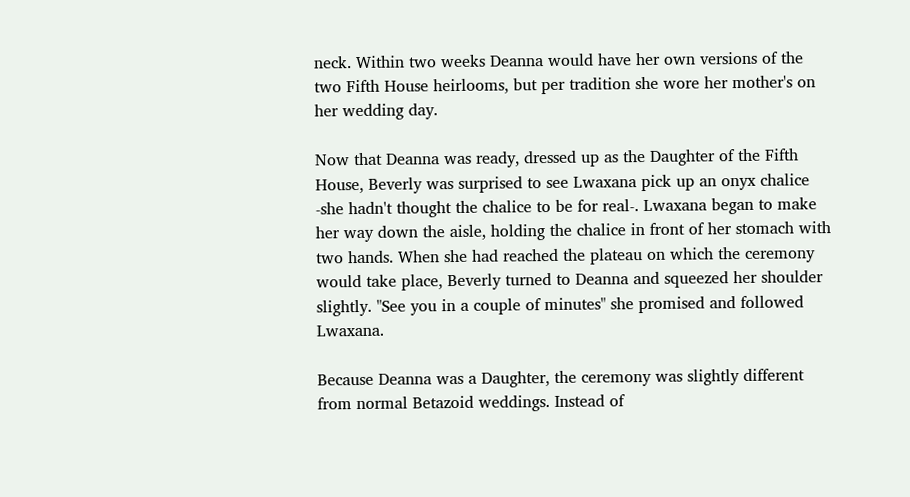neck. Within two weeks Deanna would have her own versions of the two Fifth House heirlooms, but per tradition she wore her mother's on her wedding day.

Now that Deanna was ready, dressed up as the Daughter of the Fifth House, Beverly was surprised to see Lwaxana pick up an onyx chalice -she hadn't thought the chalice to be for real-. Lwaxana began to make her way down the aisle, holding the chalice in front of her stomach with two hands. When she had reached the plateau on which the ceremony would take place, Beverly turned to Deanna and squeezed her shoulder slightly. "See you in a couple of minutes" she promised and followed Lwaxana.

Because Deanna was a Daughter, the ceremony was slightly different from normal Betazoid weddings. Instead of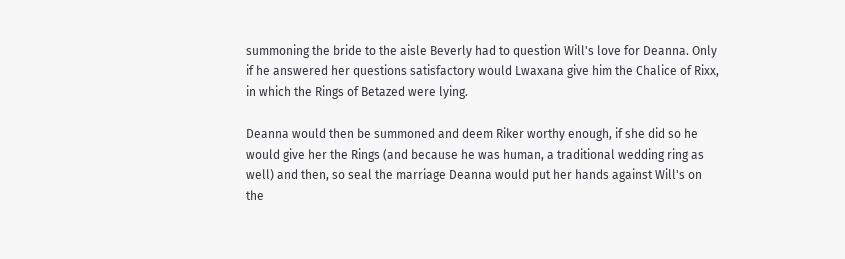summoning the bride to the aisle Beverly had to question Will's love for Deanna. Only if he answered her questions satisfactory would Lwaxana give him the Chalice of Rixx, in which the Rings of Betazed were lying.

Deanna would then be summoned and deem Riker worthy enough, if she did so he would give her the Rings (and because he was human, a traditional wedding ring as well) and then, so seal the marriage Deanna would put her hands against Will's on the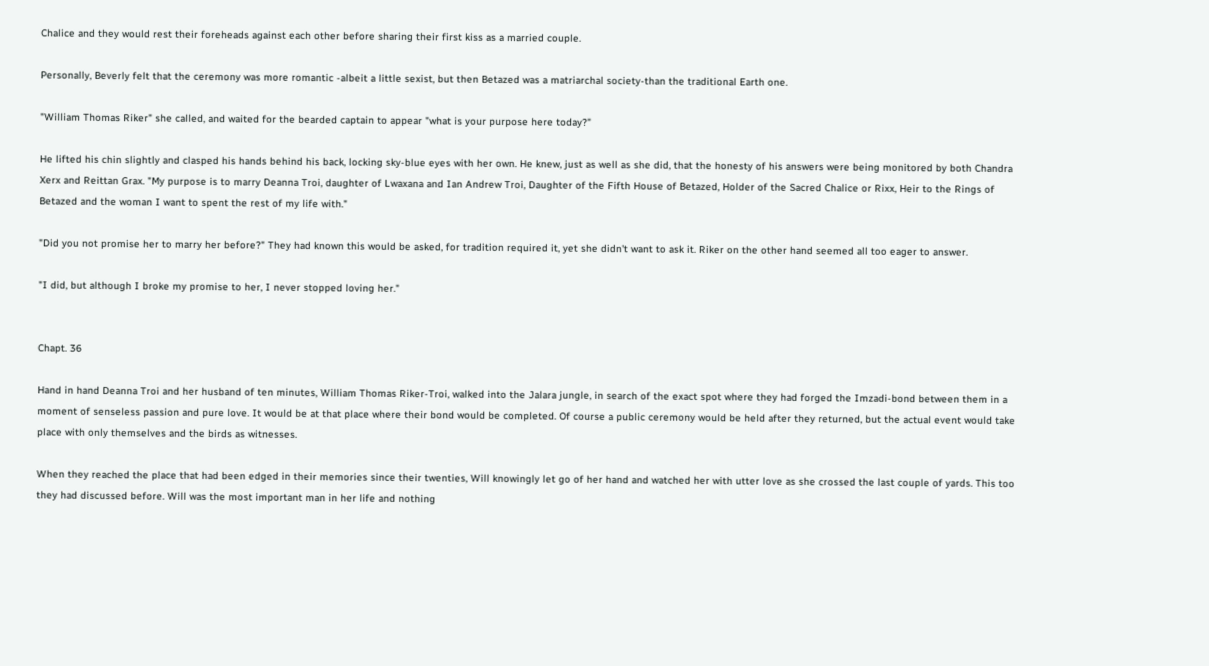Chalice and they would rest their foreheads against each other before sharing their first kiss as a married couple.

Personally, Beverly felt that the ceremony was more romantic -albeit a little sexist, but then Betazed was a matriarchal society-than the traditional Earth one.

"William Thomas Riker" she called, and waited for the bearded captain to appear "what is your purpose here today?"

He lifted his chin slightly and clasped his hands behind his back, locking sky-blue eyes with her own. He knew, just as well as she did, that the honesty of his answers were being monitored by both Chandra Xerx and Reittan Grax. "My purpose is to marry Deanna Troi, daughter of Lwaxana and Ian Andrew Troi, Daughter of the Fifth House of Betazed, Holder of the Sacred Chalice or Rixx, Heir to the Rings of Betazed and the woman I want to spent the rest of my life with."

"Did you not promise her to marry her before?" They had known this would be asked, for tradition required it, yet she didn't want to ask it. Riker on the other hand seemed all too eager to answer.

"I did, but although I broke my promise to her, I never stopped loving her."


Chapt. 36

Hand in hand Deanna Troi and her husband of ten minutes, William Thomas Riker-Troi, walked into the Jalara jungle, in search of the exact spot where they had forged the Imzadi-bond between them in a moment of senseless passion and pure love. It would be at that place where their bond would be completed. Of course a public ceremony would be held after they returned, but the actual event would take place with only themselves and the birds as witnesses.

When they reached the place that had been edged in their memories since their twenties, Will knowingly let go of her hand and watched her with utter love as she crossed the last couple of yards. This too they had discussed before. Will was the most important man in her life and nothing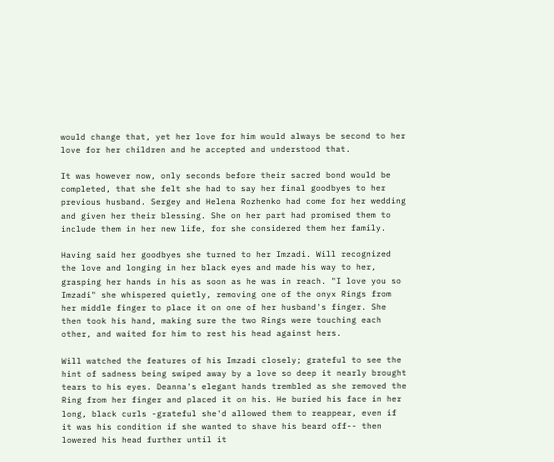would change that, yet her love for him would always be second to her love for her children and he accepted and understood that.

It was however now, only seconds before their sacred bond would be completed, that she felt she had to say her final goodbyes to her previous husband. Sergey and Helena Rozhenko had come for her wedding and given her their blessing. She on her part had promised them to include them in her new life, for she considered them her family.

Having said her goodbyes she turned to her Imzadi. Will recognized the love and longing in her black eyes and made his way to her, grasping her hands in his as soon as he was in reach. "I love you so Imzadi" she whispered quietly, removing one of the onyx Rings from her middle finger to place it on one of her husband's finger. She then took his hand, making sure the two Rings were touching each other, and waited for him to rest his head against hers.

Will watched the features of his Imzadi closely; grateful to see the hint of sadness being swiped away by a love so deep it nearly brought tears to his eyes. Deanna's elegant hands trembled as she removed the Ring from her finger and placed it on his. He buried his face in her long, black curls -grateful she'd allowed them to reappear, even if it was his condition if she wanted to shave his beard off-- then lowered his head further until it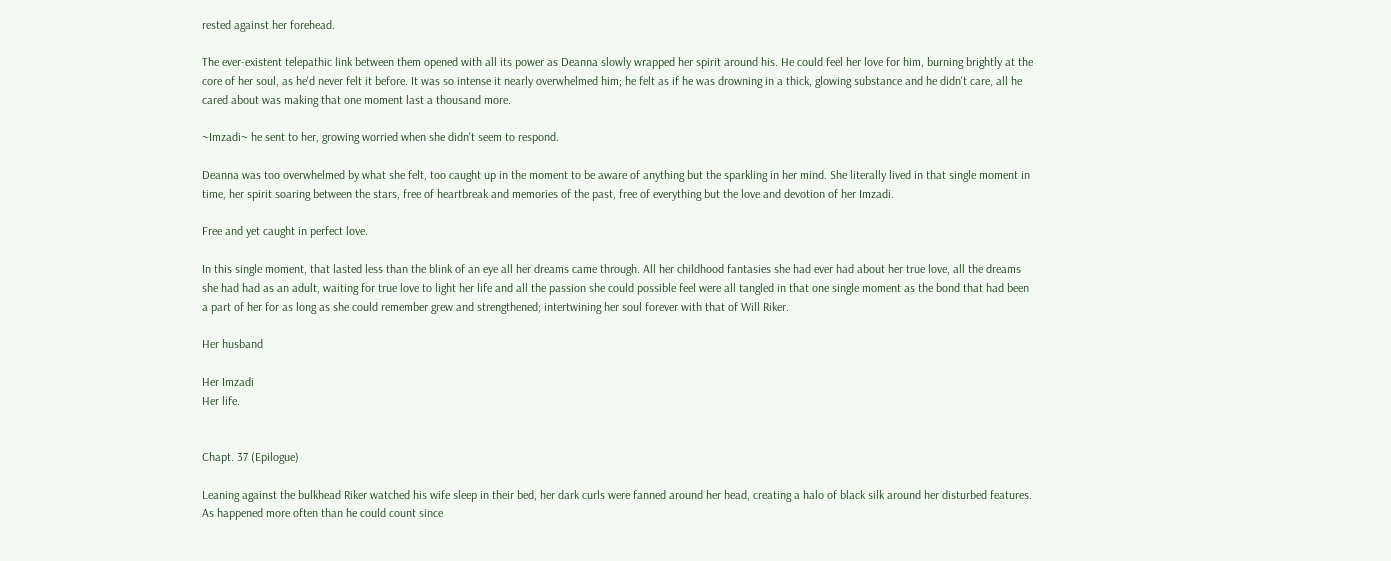rested against her forehead.

The ever-existent telepathic link between them opened with all its power as Deanna slowly wrapped her spirit around his. He could feel her love for him, burning brightly at the core of her soul, as he'd never felt it before. It was so intense it nearly overwhelmed him; he felt as if he was drowning in a thick, glowing substance and he didn't care, all he cared about was making that one moment last a thousand more.

~Imzadi~ he sent to her, growing worried when she didn't seem to respond.

Deanna was too overwhelmed by what she felt, too caught up in the moment to be aware of anything but the sparkling in her mind. She literally lived in that single moment in time, her spirit soaring between the stars, free of heartbreak and memories of the past, free of everything but the love and devotion of her Imzadi.

Free and yet caught in perfect love.

In this single moment, that lasted less than the blink of an eye all her dreams came through. All her childhood fantasies she had ever had about her true love, all the dreams she had had as an adult, waiting for true love to light her life and all the passion she could possible feel were all tangled in that one single moment as the bond that had been a part of her for as long as she could remember grew and strengthened; intertwining her soul forever with that of Will Riker.

Her husband

Her Imzadi
Her life.


Chapt. 37 (Epilogue)

Leaning against the bulkhead Riker watched his wife sleep in their bed, her dark curls were fanned around her head, creating a halo of black silk around her disturbed features. As happened more often than he could count since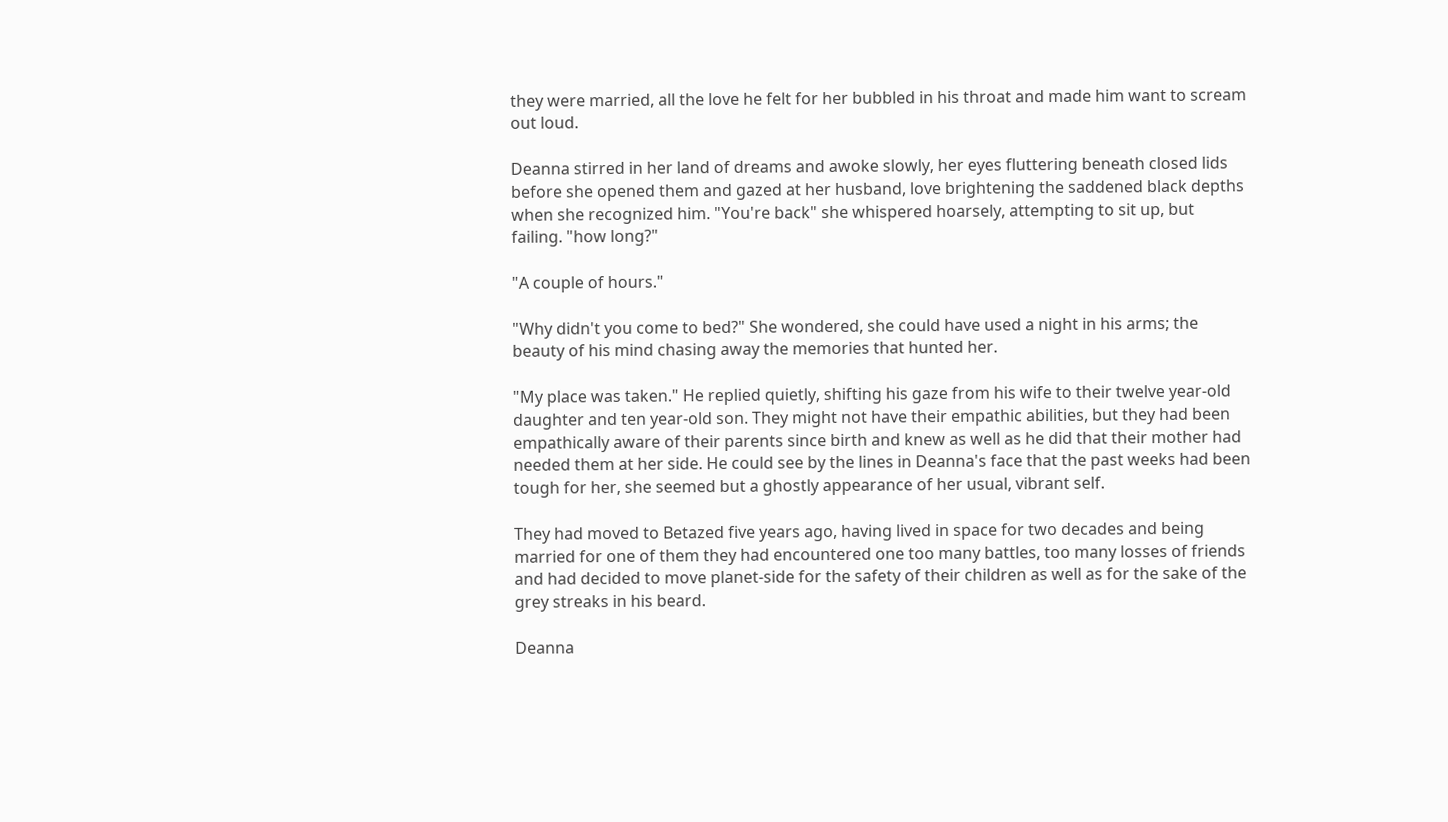they were married, all the love he felt for her bubbled in his throat and made him want to scream out loud.

Deanna stirred in her land of dreams and awoke slowly, her eyes fluttering beneath closed lids before she opened them and gazed at her husband, love brightening the saddened black depths when she recognized him. "You're back" she whispered hoarsely, attempting to sit up, but failing. "how long?"

"A couple of hours."

"Why didn't you come to bed?" She wondered, she could have used a night in his arms; the beauty of his mind chasing away the memories that hunted her.

"My place was taken." He replied quietly, shifting his gaze from his wife to their twelve year-old daughter and ten year-old son. They might not have their empathic abilities, but they had been empathically aware of their parents since birth and knew as well as he did that their mother had needed them at her side. He could see by the lines in Deanna's face that the past weeks had been tough for her, she seemed but a ghostly appearance of her usual, vibrant self.

They had moved to Betazed five years ago, having lived in space for two decades and being married for one of them they had encountered one too many battles, too many losses of friends and had decided to move planet-side for the safety of their children as well as for the sake of the grey streaks in his beard.

Deanna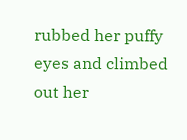rubbed her puffy eyes and climbed out her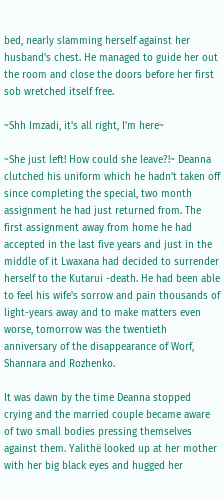bed, nearly slamming herself against her husband's chest. He managed to guide her out the room and close the doors before her first sob wretched itself free.

~Shh Imzadi, it's all right, I'm here~

~She just left! How could she leave?!~ Deanna clutched his uniform which he hadn't taken off since completing the special, two month assignment he had just returned from. The first assignment away from home he had accepted in the last five years and just in the middle of it Lwaxana had decided to surrender herself to the Kutarui -death. He had been able to feel his wife's sorrow and pain thousands of light-years away and to make matters even worse, tomorrow was the twentieth anniversary of the disappearance of Worf, Shannara and Rozhenko.

It was dawn by the time Deanna stopped crying and the married couple became aware of two small bodies pressing themselves against them. Yalithë looked up at her mother with her big black eyes and hugged her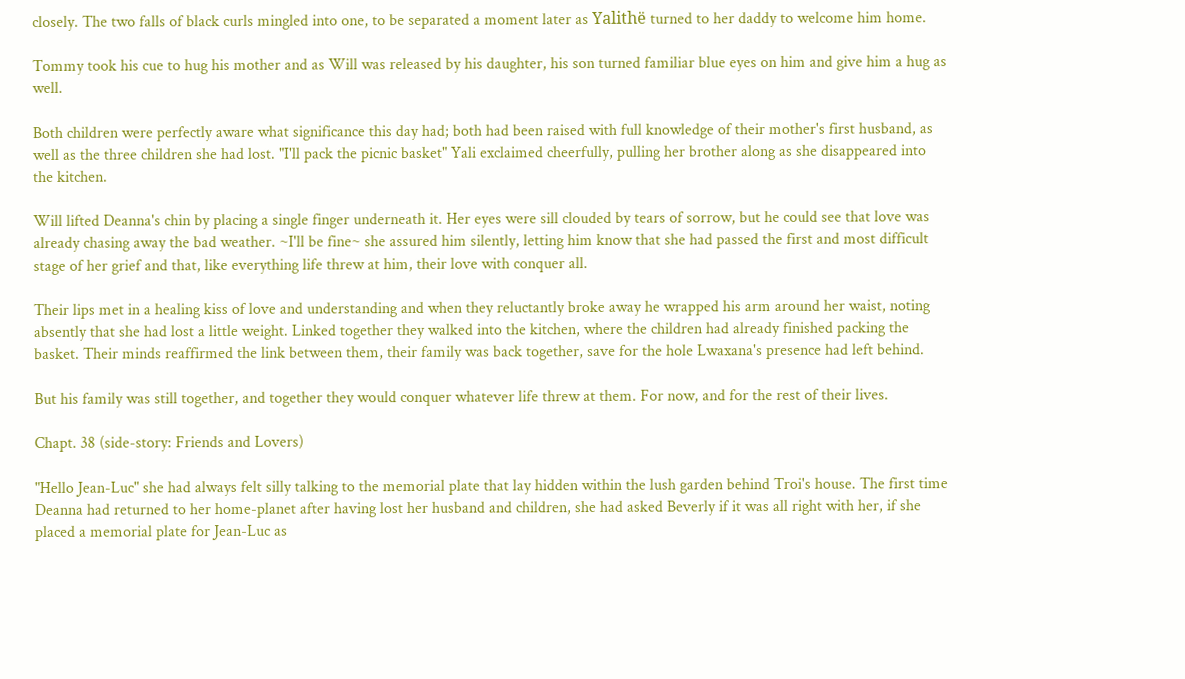closely. The two falls of black curls mingled into one, to be separated a moment later as Yalithë turned to her daddy to welcome him home.

Tommy took his cue to hug his mother and as Will was released by his daughter, his son turned familiar blue eyes on him and give him a hug as well.

Both children were perfectly aware what significance this day had; both had been raised with full knowledge of their mother's first husband, as well as the three children she had lost. "I'll pack the picnic basket" Yali exclaimed cheerfully, pulling her brother along as she disappeared into the kitchen.

Will lifted Deanna's chin by placing a single finger underneath it. Her eyes were sill clouded by tears of sorrow, but he could see that love was already chasing away the bad weather. ~I'll be fine~ she assured him silently, letting him know that she had passed the first and most difficult stage of her grief and that, like everything life threw at him, their love with conquer all.

Their lips met in a healing kiss of love and understanding and when they reluctantly broke away he wrapped his arm around her waist, noting absently that she had lost a little weight. Linked together they walked into the kitchen, where the children had already finished packing the basket. Their minds reaffirmed the link between them, their family was back together, save for the hole Lwaxana's presence had left behind.

But his family was still together, and together they would conquer whatever life threw at them. For now, and for the rest of their lives.

Chapt. 38 (side-story: Friends and Lovers)

"Hello Jean-Luc" she had always felt silly talking to the memorial plate that lay hidden within the lush garden behind Troi's house. The first time Deanna had returned to her home-planet after having lost her husband and children, she had asked Beverly if it was all right with her, if she placed a memorial plate for Jean-Luc as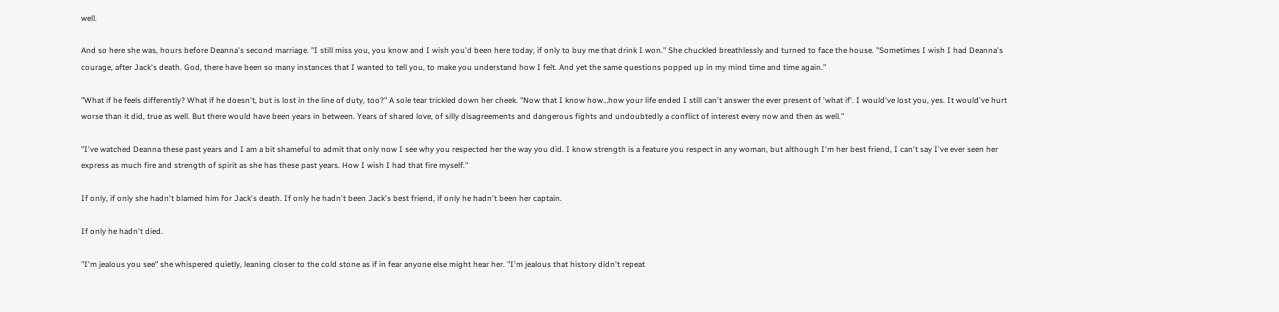well.

And so here she was, hours before Deanna's second marriage. "I still miss you, you know and I wish you'd been here today, if only to buy me that drink I won." She chuckled breathlessly and turned to face the house. "Sometimes I wish I had Deanna's courage, after Jack's death. God, there have been so many instances that I wanted to tell you, to make you understand how I felt. And yet the same questions popped up in my mind time and time again."

"What if he feels differently? What if he doesn't, but is lost in the line of duty, too?" A sole tear trickled down her cheek. "Now that I know how…how your life ended I still can't answer the ever present of 'what if'. I would've lost you, yes. It would've hurt worse than it did, true as well. But there would have been years in between. Years of shared love, of silly disagreements and dangerous fights and undoubtedly a conflict of interest every now and then as well."

"I've watched Deanna these past years and I am a bit shameful to admit that only now I see why you respected her the way you did. I know strength is a feature you respect in any woman, but although I'm her best friend, I can't say I've ever seen her express as much fire and strength of spirit as she has these past years. How I wish I had that fire myself."

If only, if only she hadn't blamed him for Jack's death. If only he hadn't been Jack's best friend, if only he hadn't been her captain.

If only he hadn't died.

"I'm jealous you see" she whispered quietly, leaning closer to the cold stone as if in fear anyone else might hear her. "I'm jealous that history didn't repeat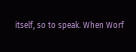itself, so to speak. When Worf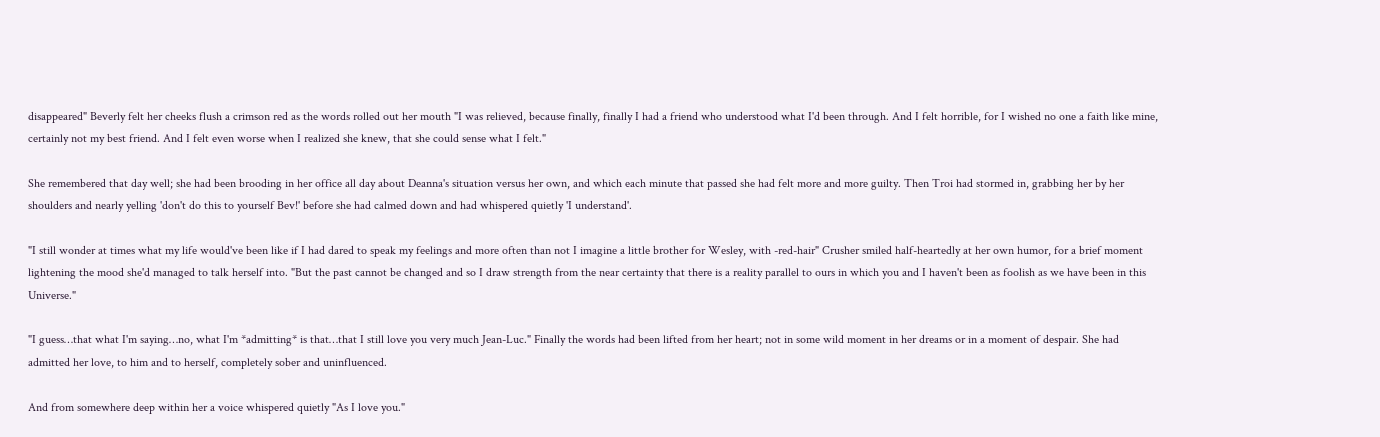disappeared" Beverly felt her cheeks flush a crimson red as the words rolled out her mouth "I was relieved, because finally, finally I had a friend who understood what I'd been through. And I felt horrible, for I wished no one a faith like mine, certainly not my best friend. And I felt even worse when I realized she knew, that she could sense what I felt."

She remembered that day well; she had been brooding in her office all day about Deanna's situation versus her own, and which each minute that passed she had felt more and more guilty. Then Troi had stormed in, grabbing her by her shoulders and nearly yelling 'don't do this to yourself Bev!' before she had calmed down and had whispered quietly 'I understand'.

"I still wonder at times what my life would've been like if I had dared to speak my feelings and more often than not I imagine a little brother for Wesley, with -red-hair" Crusher smiled half-heartedly at her own humor, for a brief moment lightening the mood she'd managed to talk herself into. "But the past cannot be changed and so I draw strength from the near certainty that there is a reality parallel to ours in which you and I haven't been as foolish as we have been in this Universe."

"I guess…that what I'm saying…no, what I'm *admitting* is that…that I still love you very much Jean-Luc." Finally the words had been lifted from her heart; not in some wild moment in her dreams or in a moment of despair. She had admitted her love, to him and to herself, completely sober and uninfluenced.

And from somewhere deep within her a voice whispered quietly "As I love you."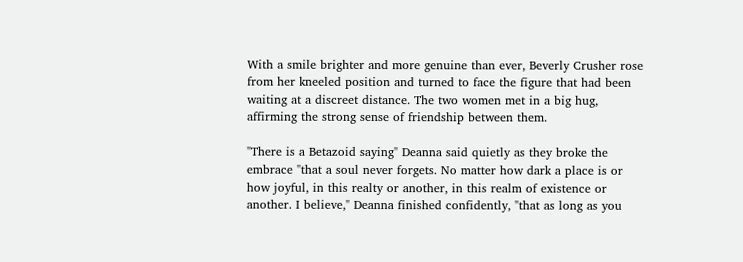With a smile brighter and more genuine than ever, Beverly Crusher rose from her kneeled position and turned to face the figure that had been waiting at a discreet distance. The two women met in a big hug, affirming the strong sense of friendship between them.

"There is a Betazoid saying" Deanna said quietly as they broke the embrace "that a soul never forgets. No matter how dark a place is or how joyful, in this realty or another, in this realm of existence or another. I believe," Deanna finished confidently, "that as long as you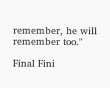remember, he will remember too."

Final Fini